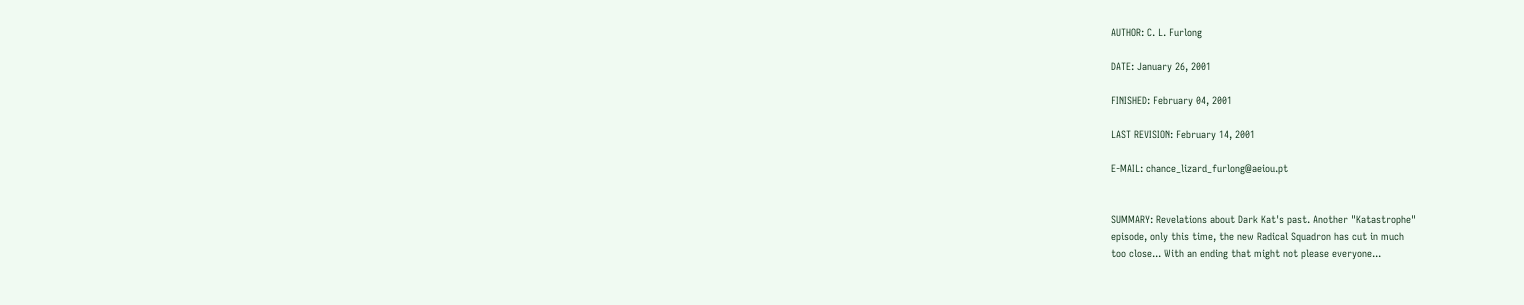AUTHOR: C. L. Furlong

DATE: January 26, 2001

FINISHED: February 04, 2001

LAST REVISION: February 14, 2001

E-MAIL: chance_lizard_furlong@aeiou.pt


SUMMARY: Revelations about Dark Kat's past. Another "Katastrophe"
episode, only this time, the new Radical Squadron has cut in much
too close... With an ending that might not please everyone...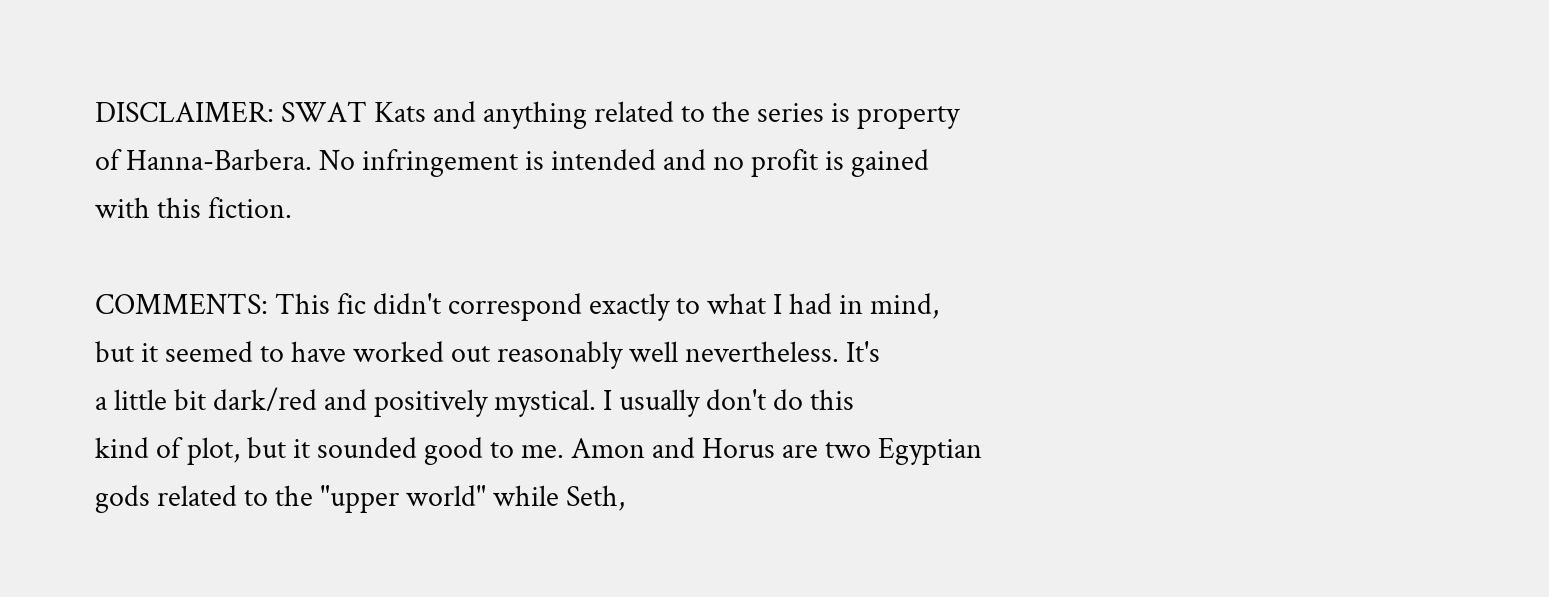DISCLAIMER: SWAT Kats and anything related to the series is property
of Hanna-Barbera. No infringement is intended and no profit is gained
with this fiction.

COMMENTS: This fic didn't correspond exactly to what I had in mind,
but it seemed to have worked out reasonably well nevertheless. It's
a little bit dark/red and positively mystical. I usually don't do this
kind of plot, but it sounded good to me. Amon and Horus are two Egyptian
gods related to the "upper world" while Seth,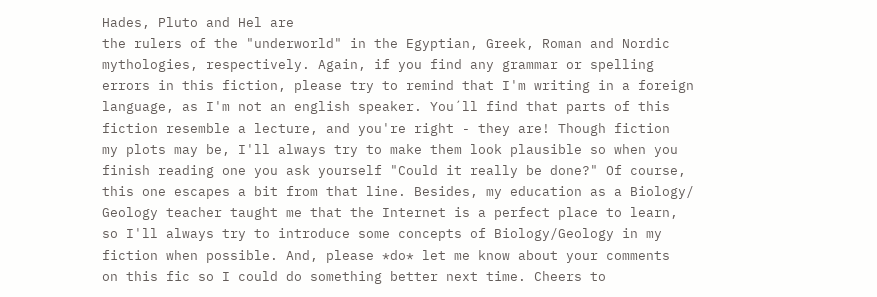Hades, Pluto and Hel are
the rulers of the "underworld" in the Egyptian, Greek, Roman and Nordic
mythologies, respectively. Again, if you find any grammar or spelling
errors in this fiction, please try to remind that I'm writing in a foreign
language, as I'm not an english speaker. You´ll find that parts of this
fiction resemble a lecture, and you're right - they are! Though fiction
my plots may be, I'll always try to make them look plausible so when you
finish reading one you ask yourself "Could it really be done?" Of course,
this one escapes a bit from that line. Besides, my education as a Biology/
Geology teacher taught me that the Internet is a perfect place to learn,
so I'll always try to introduce some concepts of Biology/Geology in my
fiction when possible. And, please *do* let me know about your comments
on this fic so I could do something better next time. Cheers to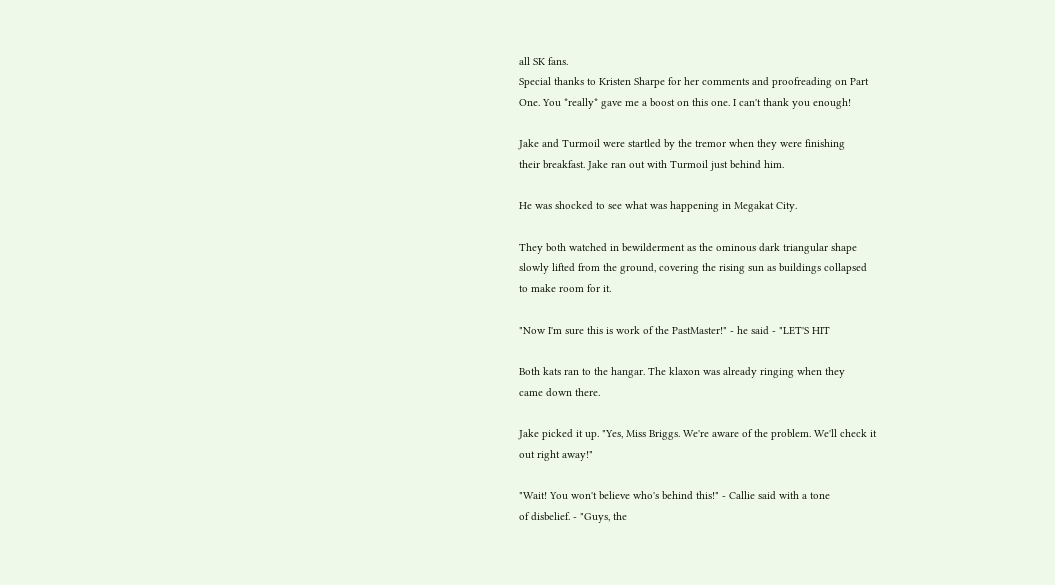all SK fans.
Special thanks to Kristen Sharpe for her comments and proofreading on Part
One. You *really* gave me a boost on this one. I can't thank you enough!

Jake and Turmoil were startled by the tremor when they were finishing
their breakfast. Jake ran out with Turmoil just behind him.

He was shocked to see what was happening in Megakat City.

They both watched in bewilderment as the ominous dark triangular shape
slowly lifted from the ground, covering the rising sun as buildings collapsed
to make room for it.

"Now I'm sure this is work of the PastMaster!" - he said - "LET'S HIT

Both kats ran to the hangar. The klaxon was already ringing when they
came down there.

Jake picked it up. "Yes, Miss Briggs. We're aware of the problem. We'll check it
out right away!"

"Wait! You won't believe who's behind this!" - Callie said with a tone
of disbelief. - "Guys, the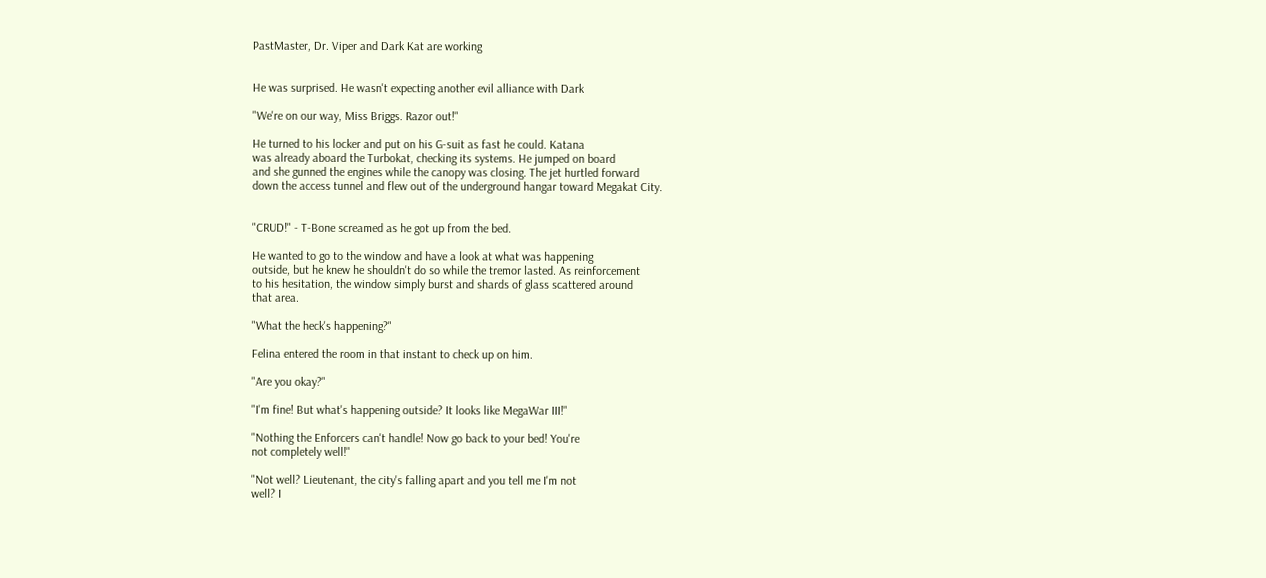PastMaster, Dr. Viper and Dark Kat are working


He was surprised. He wasn't expecting another evil alliance with Dark

"We're on our way, Miss Briggs. Razor out!"

He turned to his locker and put on his G-suit as fast he could. Katana
was already aboard the Turbokat, checking its systems. He jumped on board
and she gunned the engines while the canopy was closing. The jet hurtled forward
down the access tunnel and flew out of the underground hangar toward Megakat City.


"CRUD!" - T-Bone screamed as he got up from the bed.

He wanted to go to the window and have a look at what was happening
outside, but he knew he shouldn't do so while the tremor lasted. As reinforcement
to his hesitation, the window simply burst and shards of glass scattered around
that area.

"What the heck's happening?"

Felina entered the room in that instant to check up on him.

"Are you okay?"

"I'm fine! But what's happening outside? It looks like MegaWar III!"

"Nothing the Enforcers can't handle! Now go back to your bed! You're
not completely well!"

"Not well? Lieutenant, the city's falling apart and you tell me I'm not
well? I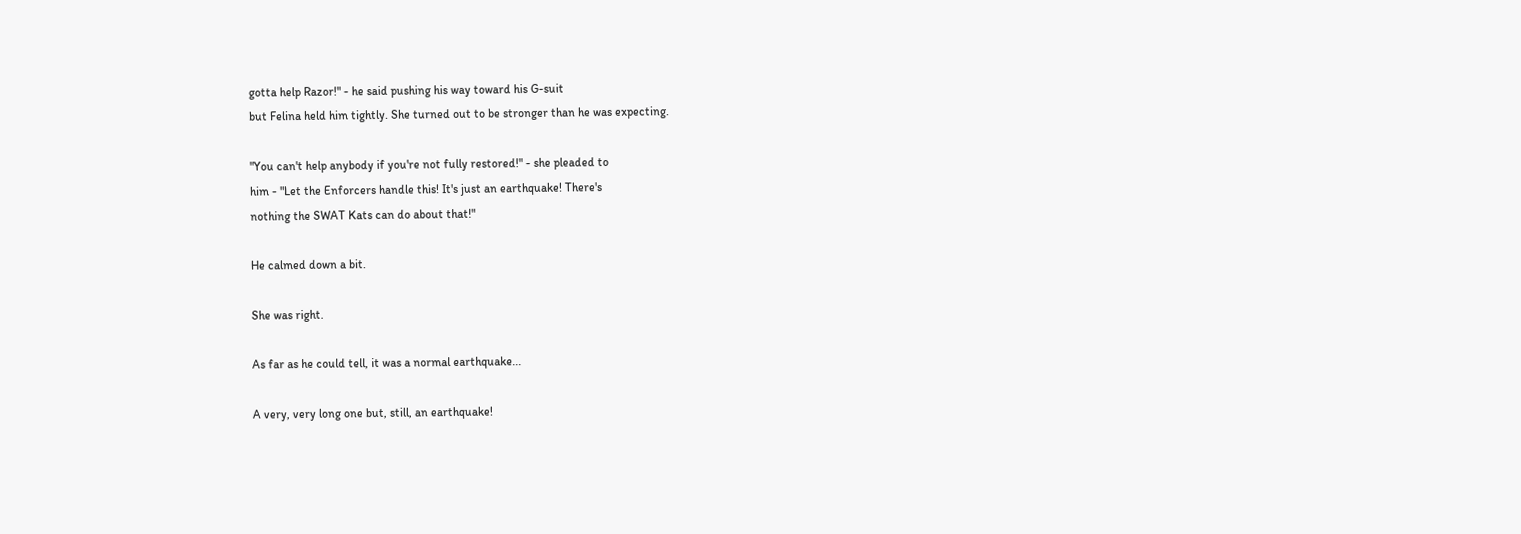gotta help Razor!" - he said pushing his way toward his G-suit
but Felina held him tightly. She turned out to be stronger than he was expecting.

"You can't help anybody if you're not fully restored!" - she pleaded to
him - "Let the Enforcers handle this! It's just an earthquake! There's
nothing the SWAT Kats can do about that!"

He calmed down a bit.

She was right.

As far as he could tell, it was a normal earthquake...

A very, very long one but, still, an earthquake!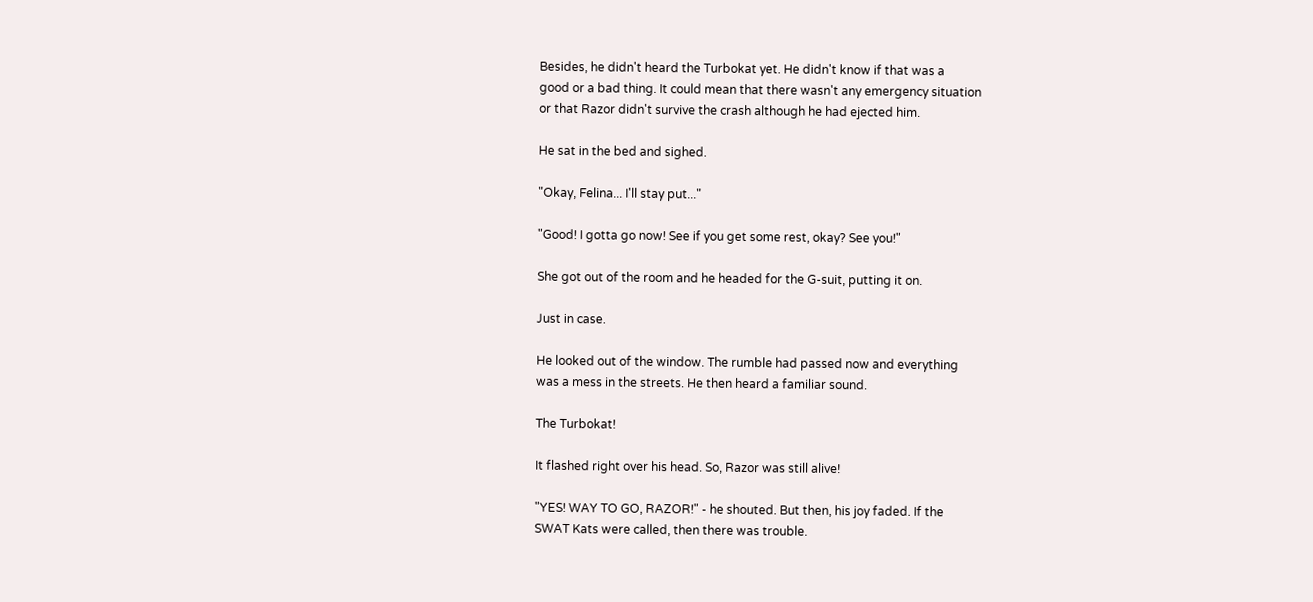Besides, he didn't heard the Turbokat yet. He didn't know if that was a
good or a bad thing. It could mean that there wasn't any emergency situation
or that Razor didn't survive the crash although he had ejected him.

He sat in the bed and sighed.

"Okay, Felina... I'll stay put..."

"Good! I gotta go now! See if you get some rest, okay? See you!"

She got out of the room and he headed for the G-suit, putting it on.

Just in case.

He looked out of the window. The rumble had passed now and everything
was a mess in the streets. He then heard a familiar sound.

The Turbokat!

It flashed right over his head. So, Razor was still alive!

"YES! WAY TO GO, RAZOR!" - he shouted. But then, his joy faded. If the
SWAT Kats were called, then there was trouble.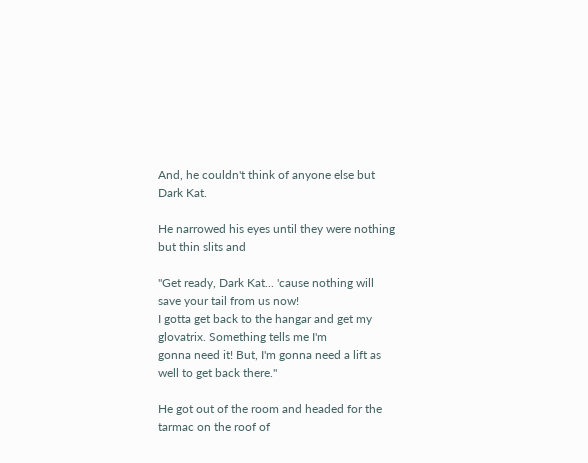And, he couldn't think of anyone else but Dark Kat.

He narrowed his eyes until they were nothing but thin slits and

"Get ready, Dark Kat... 'cause nothing will save your tail from us now!
I gotta get back to the hangar and get my glovatrix. Something tells me I'm
gonna need it! But, I'm gonna need a lift as well to get back there."

He got out of the room and headed for the tarmac on the roof of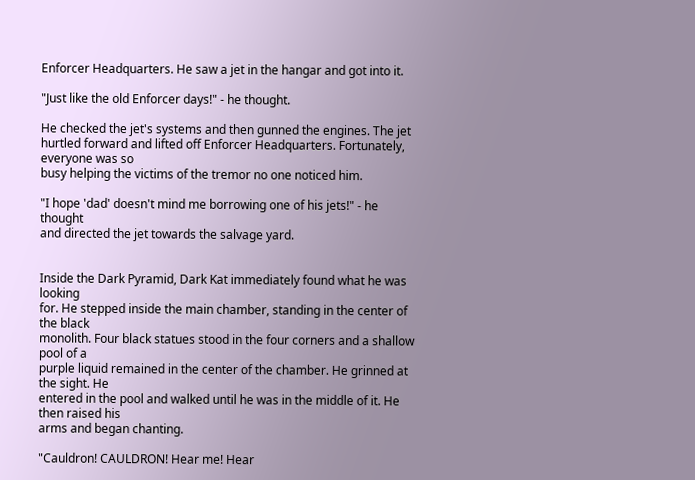Enforcer Headquarters. He saw a jet in the hangar and got into it.

"Just like the old Enforcer days!" - he thought.

He checked the jet's systems and then gunned the engines. The jet
hurtled forward and lifted off Enforcer Headquarters. Fortunately, everyone was so
busy helping the victims of the tremor no one noticed him.

"I hope 'dad' doesn't mind me borrowing one of his jets!" - he thought
and directed the jet towards the salvage yard.


Inside the Dark Pyramid, Dark Kat immediately found what he was looking
for. He stepped inside the main chamber, standing in the center of the black
monolith. Four black statues stood in the four corners and a shallow pool of a
purple liquid remained in the center of the chamber. He grinned at the sight. He
entered in the pool and walked until he was in the middle of it. He then raised his
arms and began chanting.

"Cauldron! CAULDRON! Hear me! Hear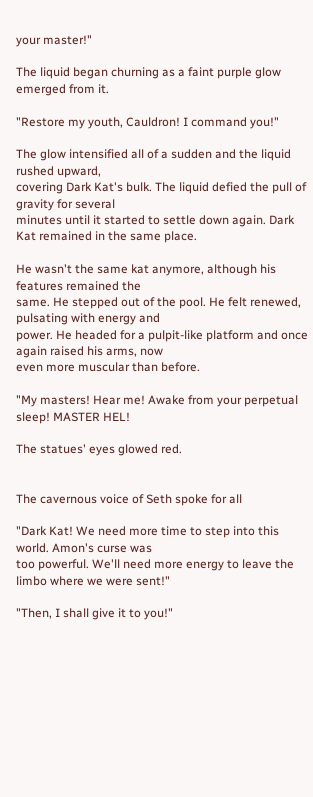your master!"

The liquid began churning as a faint purple glow emerged from it.

"Restore my youth, Cauldron! I command you!"

The glow intensified all of a sudden and the liquid rushed upward,
covering Dark Kat's bulk. The liquid defied the pull of gravity for several
minutes until it started to settle down again. Dark Kat remained in the same place.

He wasn't the same kat anymore, although his features remained the
same. He stepped out of the pool. He felt renewed, pulsating with energy and
power. He headed for a pulpit-like platform and once again raised his arms, now
even more muscular than before.

"My masters! Hear me! Awake from your perpetual sleep! MASTER HEL!

The statues' eyes glowed red.


The cavernous voice of Seth spoke for all

"Dark Kat! We need more time to step into this world. Amon's curse was
too powerful. We'll need more energy to leave the limbo where we were sent!"

"Then, I shall give it to you!"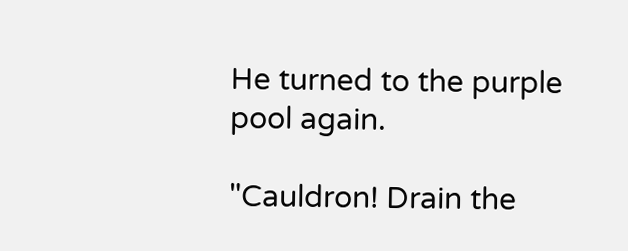He turned to the purple pool again.

"Cauldron! Drain the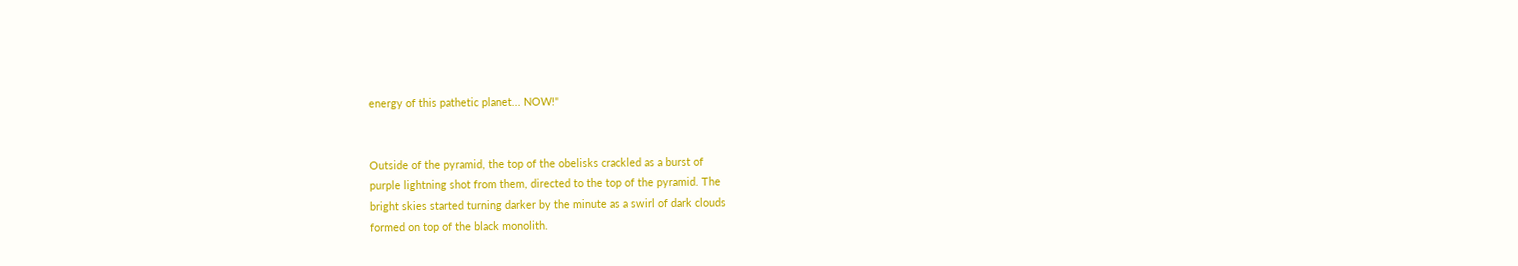energy of this pathetic planet... NOW!"


Outside of the pyramid, the top of the obelisks crackled as a burst of
purple lightning shot from them, directed to the top of the pyramid. The
bright skies started turning darker by the minute as a swirl of dark clouds
formed on top of the black monolith.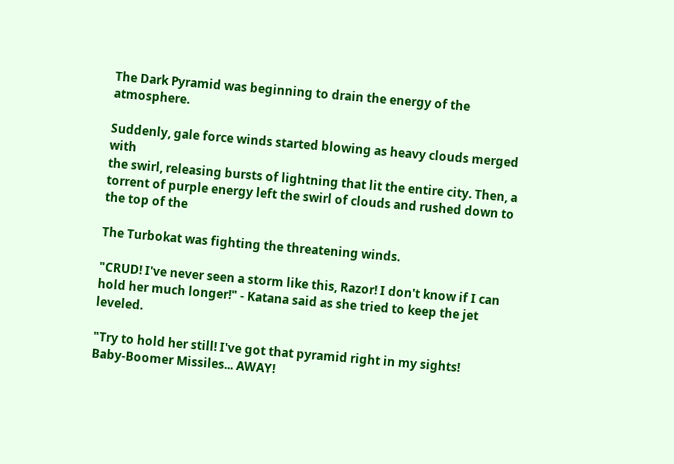The Dark Pyramid was beginning to drain the energy of the atmosphere.

Suddenly, gale force winds started blowing as heavy clouds merged with
the swirl, releasing bursts of lightning that lit the entire city. Then, a
torrent of purple energy left the swirl of clouds and rushed down to the top of the

The Turbokat was fighting the threatening winds.

"CRUD! I've never seen a storm like this, Razor! I don't know if I can
hold her much longer!" - Katana said as she tried to keep the jet leveled.

"Try to hold her still! I've got that pyramid right in my sights!
Baby-Boomer Missiles... AWAY!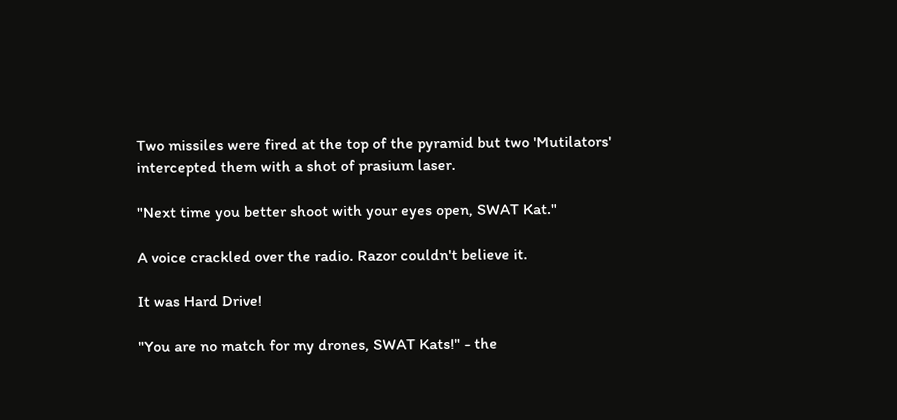Two missiles were fired at the top of the pyramid but two 'Mutilators'
intercepted them with a shot of prasium laser.

"Next time you better shoot with your eyes open, SWAT Kat."

A voice crackled over the radio. Razor couldn't believe it.

It was Hard Drive!

"You are no match for my drones, SWAT Kats!" - the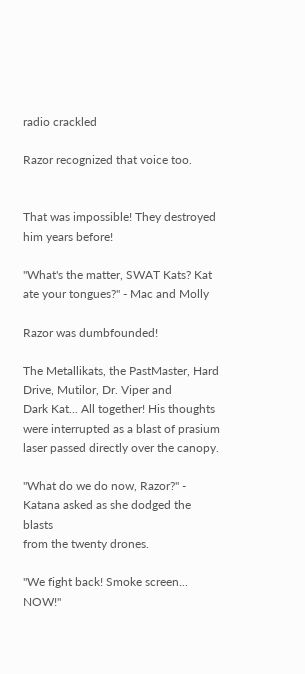radio crackled

Razor recognized that voice too.


That was impossible! They destroyed him years before!

"What's the matter, SWAT Kats? Kat ate your tongues?" - Mac and Molly

Razor was dumbfounded!

The Metallikats, the PastMaster, Hard Drive, Mutilor, Dr. Viper and
Dark Kat... All together! His thoughts were interrupted as a blast of prasium
laser passed directly over the canopy.

"What do we do now, Razor?" - Katana asked as she dodged the blasts
from the twenty drones.

"We fight back! Smoke screen... NOW!"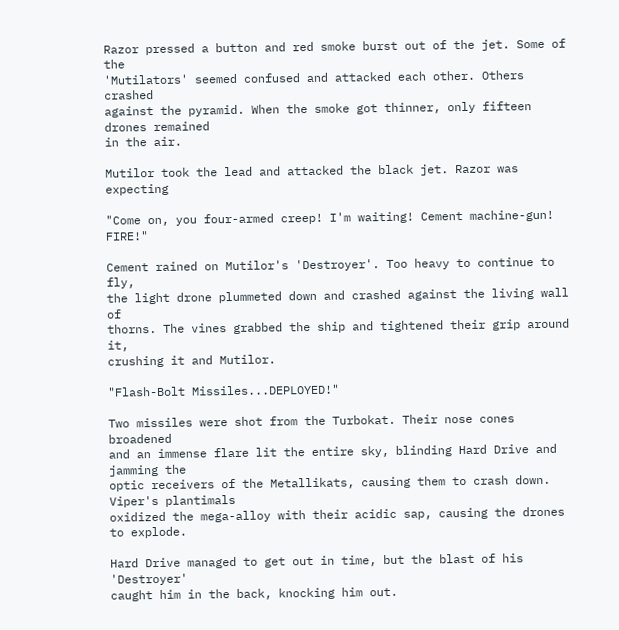Razor pressed a button and red smoke burst out of the jet. Some of the
'Mutilators' seemed confused and attacked each other. Others crashed
against the pyramid. When the smoke got thinner, only fifteen drones remained
in the air.

Mutilor took the lead and attacked the black jet. Razor was expecting

"Come on, you four-armed creep! I'm waiting! Cement machine-gun! FIRE!"

Cement rained on Mutilor's 'Destroyer'. Too heavy to continue to fly,
the light drone plummeted down and crashed against the living wall of
thorns. The vines grabbed the ship and tightened their grip around it,
crushing it and Mutilor.

"Flash-Bolt Missiles...DEPLOYED!"

Two missiles were shot from the Turbokat. Their nose cones broadened
and an immense flare lit the entire sky, blinding Hard Drive and jamming the
optic receivers of the Metallikats, causing them to crash down. Viper's plantimals
oxidized the mega-alloy with their acidic sap, causing the drones to explode.

Hard Drive managed to get out in time, but the blast of his 'Destroyer'
caught him in the back, knocking him out.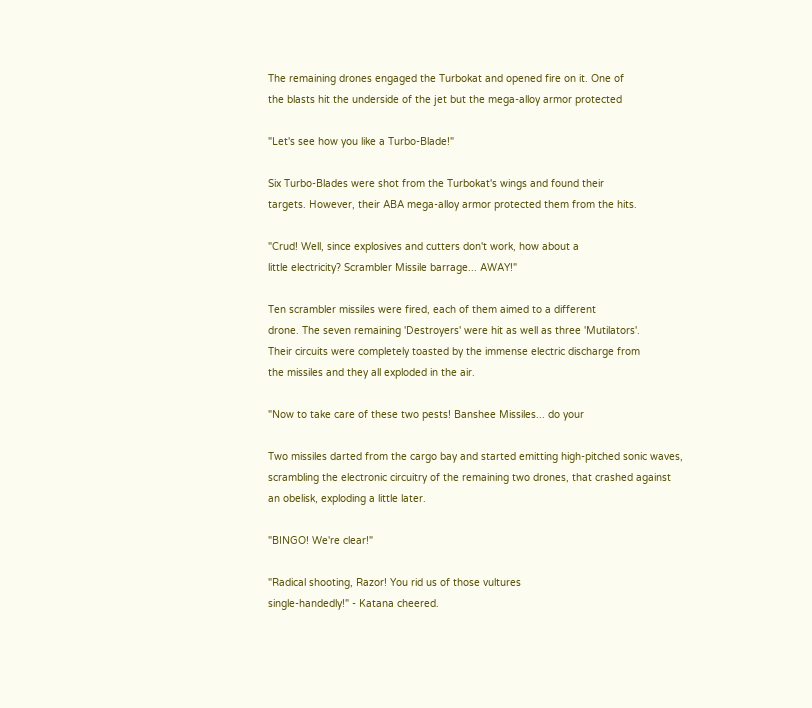The remaining drones engaged the Turbokat and opened fire on it. One of
the blasts hit the underside of the jet but the mega-alloy armor protected

"Let's see how you like a Turbo-Blade!"

Six Turbo-Blades were shot from the Turbokat's wings and found their
targets. However, their ABA mega-alloy armor protected them from the hits.

"Crud! Well, since explosives and cutters don't work, how about a
little electricity? Scrambler Missile barrage... AWAY!"

Ten scrambler missiles were fired, each of them aimed to a different
drone. The seven remaining 'Destroyers' were hit as well as three 'Mutilators'.
Their circuits were completely toasted by the immense electric discharge from
the missiles and they all exploded in the air.

"Now to take care of these two pests! Banshee Missiles... do your

Two missiles darted from the cargo bay and started emitting high-pitched sonic waves,
scrambling the electronic circuitry of the remaining two drones, that crashed against
an obelisk, exploding a little later.

"BINGO! We're clear!"

"Radical shooting, Razor! You rid us of those vultures
single-handedly!" - Katana cheered.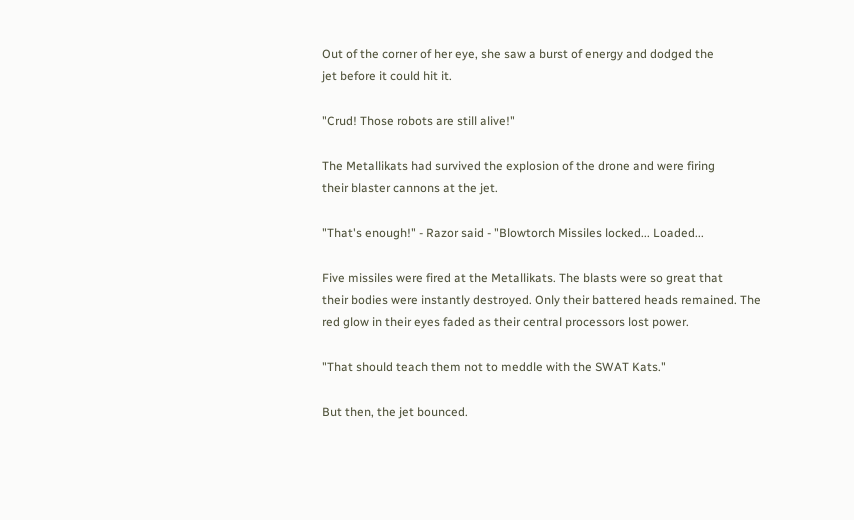Out of the corner of her eye, she saw a burst of energy and dodged the
jet before it could hit it.

"Crud! Those robots are still alive!"

The Metallikats had survived the explosion of the drone and were firing
their blaster cannons at the jet.

"That's enough!" - Razor said - "Blowtorch Missiles locked... Loaded...

Five missiles were fired at the Metallikats. The blasts were so great that
their bodies were instantly destroyed. Only their battered heads remained. The
red glow in their eyes faded as their central processors lost power.

"That should teach them not to meddle with the SWAT Kats."

But then, the jet bounced.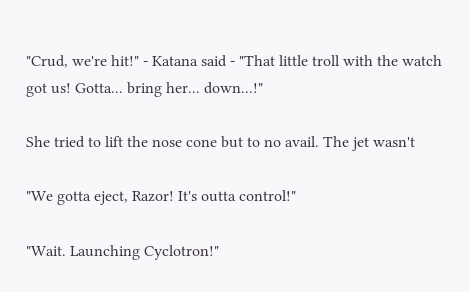"Crud, we're hit!" - Katana said - "That little troll with the watch
got us! Gotta... bring her... down...!"

She tried to lift the nose cone but to no avail. The jet wasn't

"We gotta eject, Razor! It's outta control!"

"Wait. Launching Cyclotron!"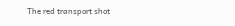The red transport shot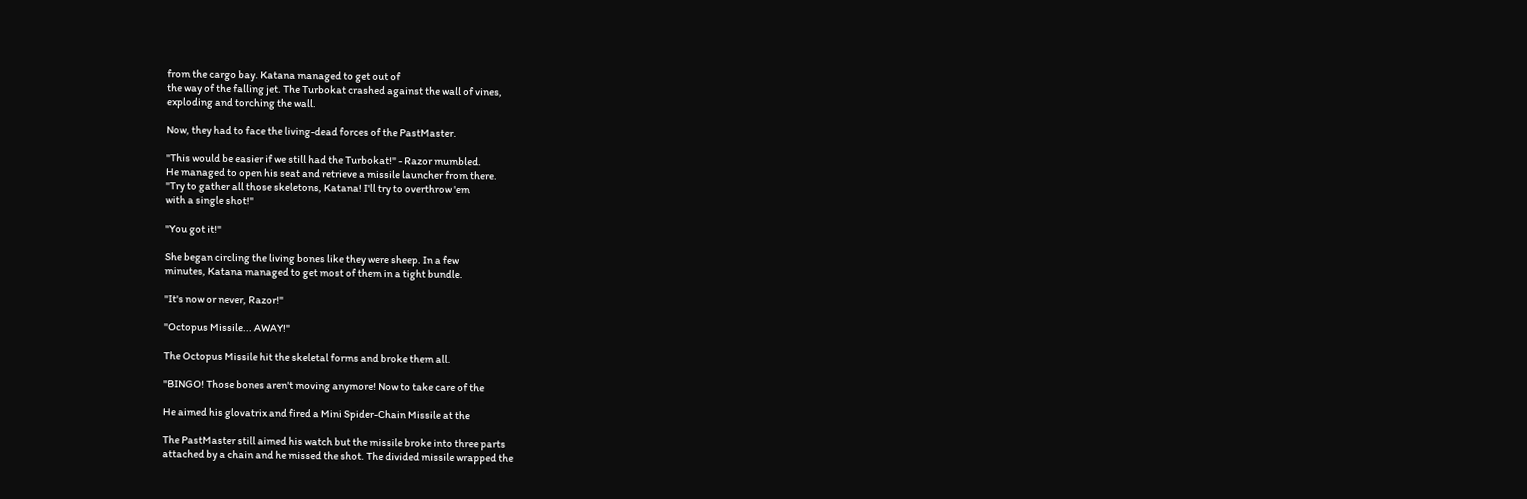from the cargo bay. Katana managed to get out of
the way of the falling jet. The Turbokat crashed against the wall of vines,
exploding and torching the wall.

Now, they had to face the living-dead forces of the PastMaster.

"This would be easier if we still had the Turbokat!" - Razor mumbled.
He managed to open his seat and retrieve a missile launcher from there.
"Try to gather all those skeletons, Katana! I'll try to overthrow 'em
with a single shot!"

"You got it!"

She began circling the living bones like they were sheep. In a few
minutes, Katana managed to get most of them in a tight bundle.

"It's now or never, Razor!"

"Octopus Missile... AWAY!"

The Octopus Missile hit the skeletal forms and broke them all.

"BINGO! Those bones aren't moving anymore! Now to take care of the

He aimed his glovatrix and fired a Mini Spider-Chain Missile at the

The PastMaster still aimed his watch but the missile broke into three parts
attached by a chain and he missed the shot. The divided missile wrapped the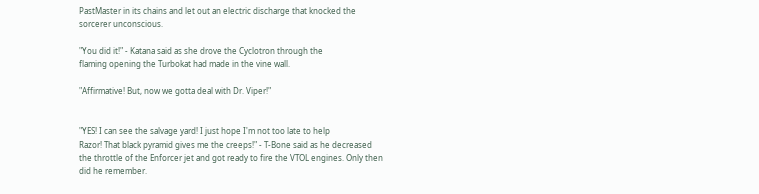PastMaster in its chains and let out an electric discharge that knocked the
sorcerer unconscious.

"You did it!" - Katana said as she drove the Cyclotron through the
flaming opening the Turbokat had made in the vine wall.

"Affirmative! But, now we gotta deal with Dr. Viper!"


"YES! I can see the salvage yard! I just hope I'm not too late to help
Razor! That black pyramid gives me the creeps!" - T-Bone said as he decreased
the throttle of the Enforcer jet and got ready to fire the VTOL engines. Only then
did he remember.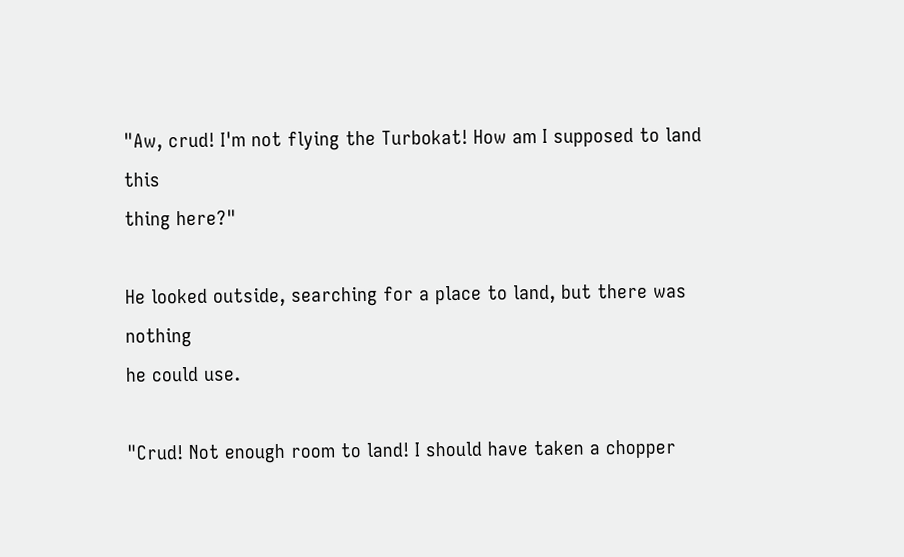"Aw, crud! I'm not flying the Turbokat! How am I supposed to land this
thing here?"

He looked outside, searching for a place to land, but there was nothing
he could use.

"Crud! Not enough room to land! I should have taken a chopper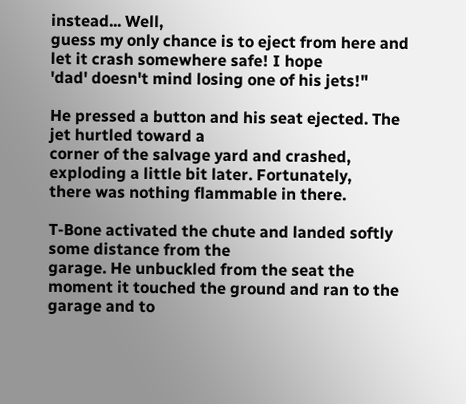instead... Well,
guess my only chance is to eject from here and let it crash somewhere safe! I hope
'dad' doesn't mind losing one of his jets!"

He pressed a button and his seat ejected. The jet hurtled toward a
corner of the salvage yard and crashed, exploding a little bit later. Fortunately,
there was nothing flammable in there.

T-Bone activated the chute and landed softly some distance from the
garage. He unbuckled from the seat the moment it touched the ground and ran to the
garage and to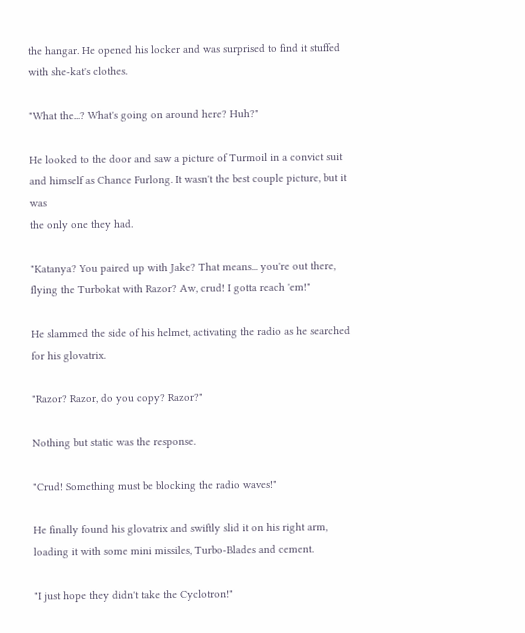the hangar. He opened his locker and was surprised to find it stuffed
with she-kat's clothes.

"What the...? What's going on around here? Huh?"

He looked to the door and saw a picture of Turmoil in a convict suit
and himself as Chance Furlong. It wasn't the best couple picture, but it was
the only one they had.

"Katanya? You paired up with Jake? That means... you're out there,
flying the Turbokat with Razor? Aw, crud! I gotta reach 'em!"

He slammed the side of his helmet, activating the radio as he searched
for his glovatrix.

"Razor? Razor, do you copy? Razor?"

Nothing but static was the response.

"Crud! Something must be blocking the radio waves!"

He finally found his glovatrix and swiftly slid it on his right arm,
loading it with some mini missiles, Turbo-Blades and cement.

"I just hope they didn't take the Cyclotron!"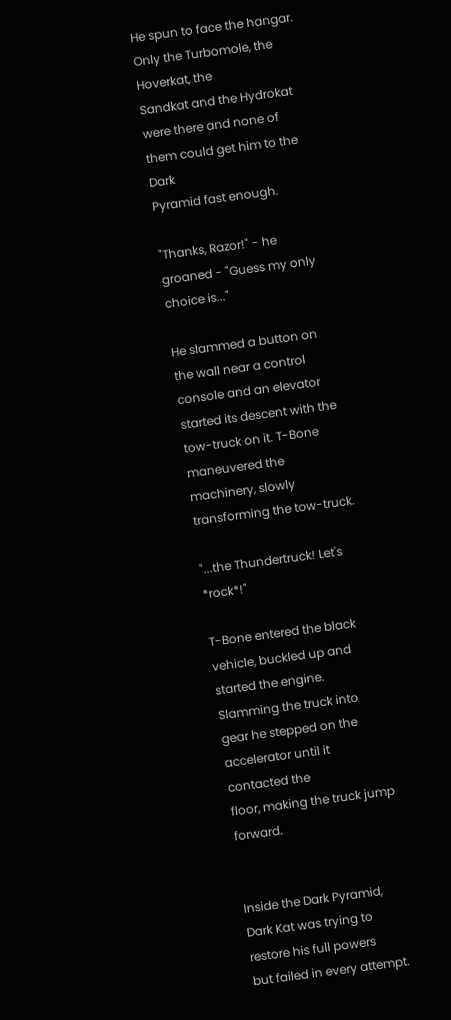He spun to face the hangar. Only the Turbomole, the Hoverkat, the
Sandkat and the Hydrokat were there and none of them could get him to the Dark
Pyramid fast enough.

"Thanks, Razor!" - he groaned - "Guess my only choice is..."

He slammed a button on the wall near a control console and an elevator
started its descent with the tow-truck on it. T-Bone maneuvered the
machinery, slowly transforming the tow-truck.

"...the Thundertruck! Let's *rock*!"

T-Bone entered the black vehicle, buckled up and started the engine.
Slamming the truck into gear he stepped on the accelerator until it contacted the
floor, making the truck jump forward.


Inside the Dark Pyramid, Dark Kat was trying to restore his full powers
but failed in every attempt.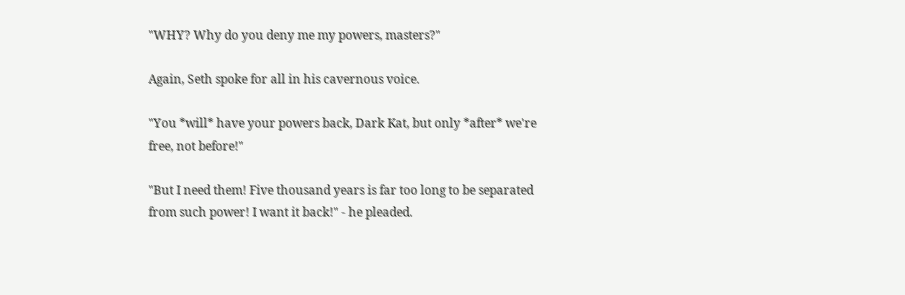"WHY? Why do you deny me my powers, masters?"

Again, Seth spoke for all in his cavernous voice.

"You *will* have your powers back, Dark Kat, but only *after* we're
free, not before!"

"But I need them! Five thousand years is far too long to be separated
from such power! I want it back!" - he pleaded.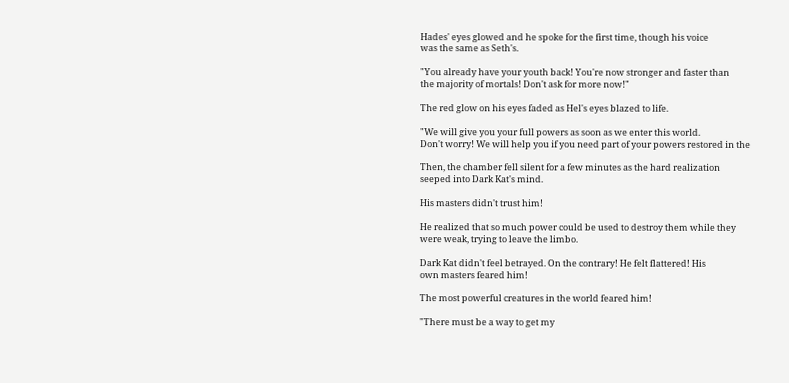Hades' eyes glowed and he spoke for the first time, though his voice
was the same as Seth's.

"You already have your youth back! You're now stronger and faster than
the majority of mortals! Don't ask for more now!"

The red glow on his eyes faded as Hel's eyes blazed to life.

"We will give you your full powers as soon as we enter this world.
Don't worry! We will help you if you need part of your powers restored in the

Then, the chamber fell silent for a few minutes as the hard realization
seeped into Dark Kat's mind.

His masters didn't trust him!

He realized that so much power could be used to destroy them while they
were weak, trying to leave the limbo.

Dark Kat didn't feel betrayed. On the contrary! He felt flattered! His
own masters feared him!

The most powerful creatures in the world feared him!

"There must be a way to get my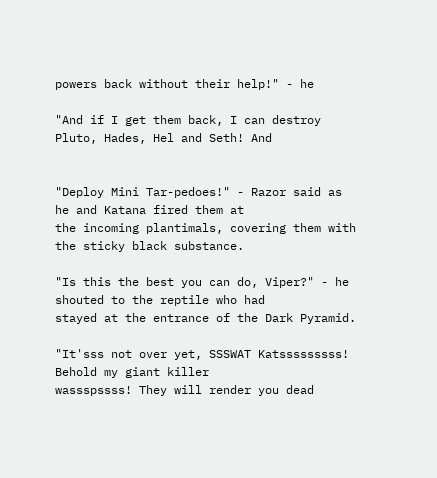powers back without their help!" - he

"And if I get them back, I can destroy Pluto, Hades, Hel and Seth! And


"Deploy Mini Tar-pedoes!" - Razor said as he and Katana fired them at
the incoming plantimals, covering them with the sticky black substance.

"Is this the best you can do, Viper?" - he shouted to the reptile who had
stayed at the entrance of the Dark Pyramid.

"It'sss not over yet, SSSWAT Katsssssssss! Behold my giant killer
wassspssss! They will render you dead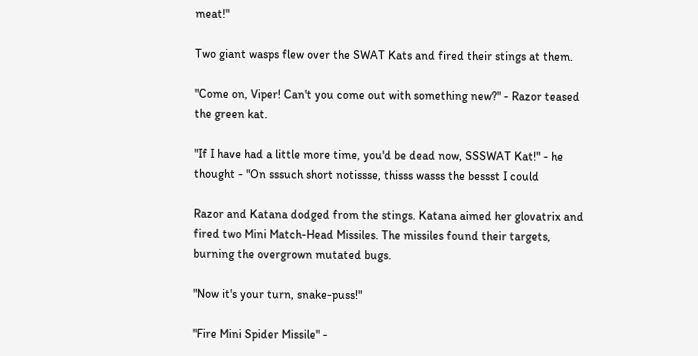meat!"

Two giant wasps flew over the SWAT Kats and fired their stings at them.

"Come on, Viper! Can't you come out with something new?" - Razor teased
the green kat.

"If I have had a little more time, you'd be dead now, SSSWAT Kat!" - he
thought - "On sssuch short notissse, thisss wasss the bessst I could

Razor and Katana dodged from the stings. Katana aimed her glovatrix and
fired two Mini Match-Head Missiles. The missiles found their targets,
burning the overgrown mutated bugs.

"Now it's your turn, snake-puss!"

"Fire Mini Spider Missile" -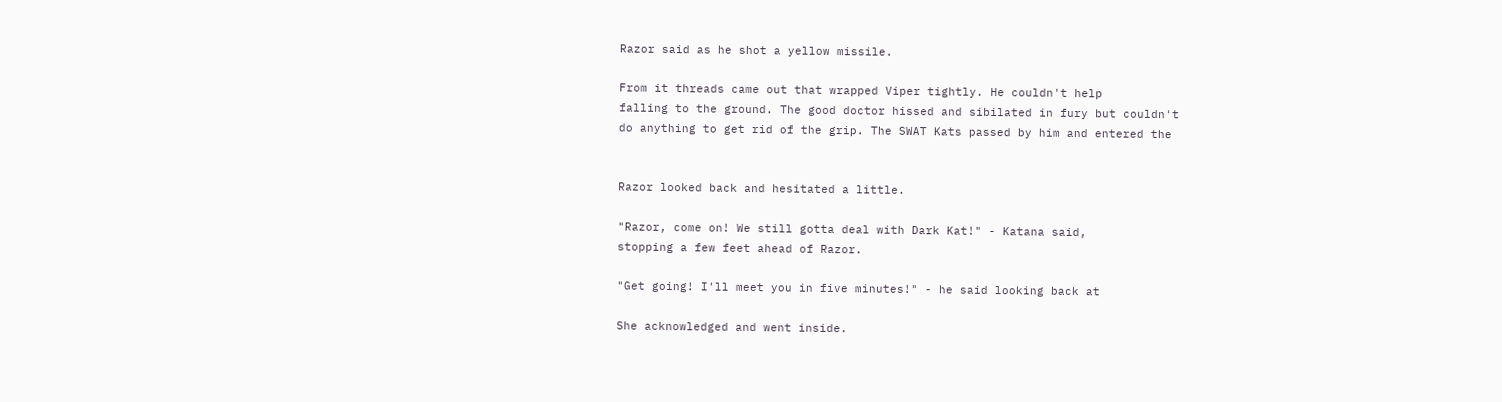Razor said as he shot a yellow missile.

From it threads came out that wrapped Viper tightly. He couldn't help
falling to the ground. The good doctor hissed and sibilated in fury but couldn't
do anything to get rid of the grip. The SWAT Kats passed by him and entered the


Razor looked back and hesitated a little.

"Razor, come on! We still gotta deal with Dark Kat!" - Katana said,
stopping a few feet ahead of Razor.

"Get going! I'll meet you in five minutes!" - he said looking back at

She acknowledged and went inside.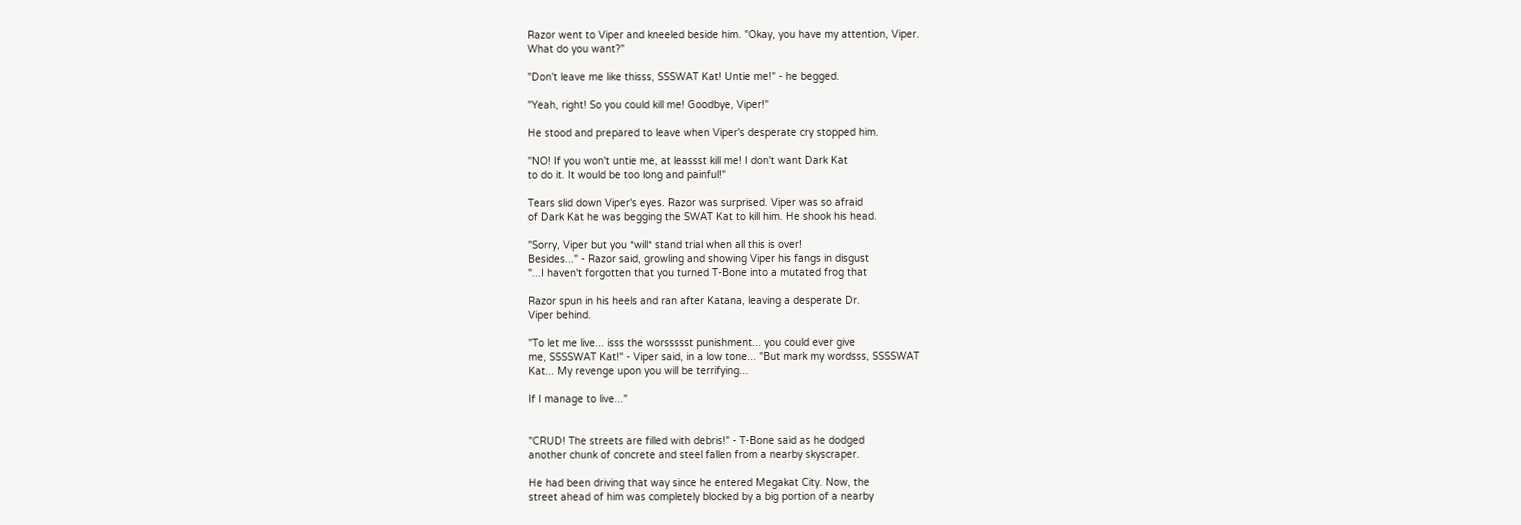Razor went to Viper and kneeled beside him. "Okay, you have my attention, Viper.
What do you want?"

"Don't leave me like thisss, SSSWAT Kat! Untie me!" - he begged.

"Yeah, right! So you could kill me! Goodbye, Viper!"

He stood and prepared to leave when Viper's desperate cry stopped him.

"NO! If you won't untie me, at leassst kill me! I don't want Dark Kat
to do it. It would be too long and painful!"

Tears slid down Viper's eyes. Razor was surprised. Viper was so afraid
of Dark Kat he was begging the SWAT Kat to kill him. He shook his head.

"Sorry, Viper but you *will* stand trial when all this is over!
Besides..." - Razor said, growling and showing Viper his fangs in disgust
"...I haven't forgotten that you turned T-Bone into a mutated frog that

Razor spun in his heels and ran after Katana, leaving a desperate Dr.
Viper behind.

"To let me live... isss the worssssst punishment... you could ever give
me, SSSSWAT Kat!" - Viper said, in a low tone... "But mark my wordsss, SSSSWAT
Kat... My revenge upon you will be terrifying...

If I manage to live..."


"CRUD! The streets are filled with debris!" - T-Bone said as he dodged
another chunk of concrete and steel fallen from a nearby skyscraper.

He had been driving that way since he entered Megakat City. Now, the
street ahead of him was completely blocked by a big portion of a nearby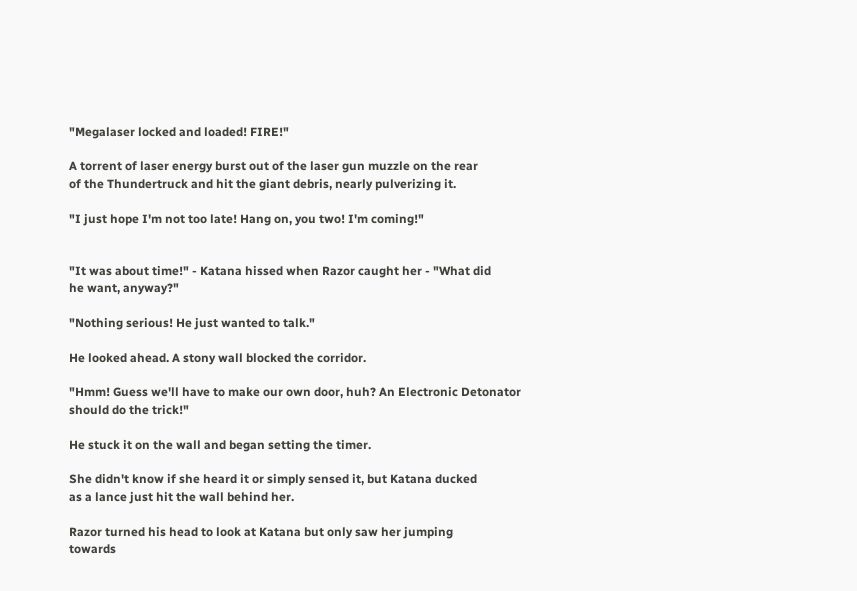"Megalaser locked and loaded! FIRE!"

A torrent of laser energy burst out of the laser gun muzzle on the rear
of the Thundertruck and hit the giant debris, nearly pulverizing it.

"I just hope I'm not too late! Hang on, you two! I'm coming!"


"It was about time!" - Katana hissed when Razor caught her - "What did
he want, anyway?"

"Nothing serious! He just wanted to talk."

He looked ahead. A stony wall blocked the corridor.

"Hmm! Guess we'll have to make our own door, huh? An Electronic Detonator
should do the trick!"

He stuck it on the wall and began setting the timer.

She didn't know if she heard it or simply sensed it, but Katana ducked
as a lance just hit the wall behind her.

Razor turned his head to look at Katana but only saw her jumping
towards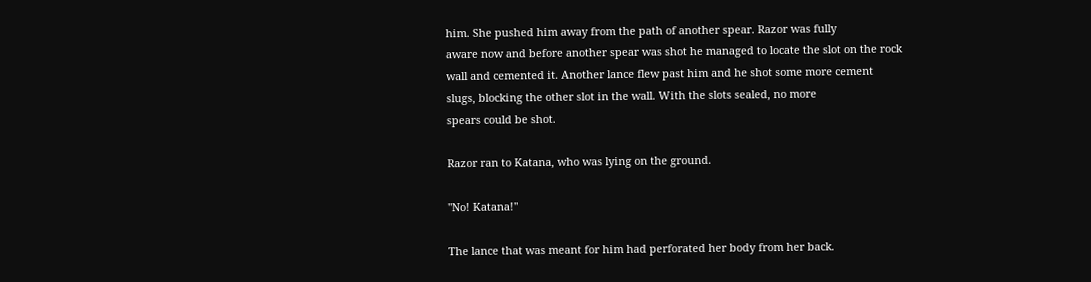him. She pushed him away from the path of another spear. Razor was fully
aware now and before another spear was shot he managed to locate the slot on the rock
wall and cemented it. Another lance flew past him and he shot some more cement
slugs, blocking the other slot in the wall. With the slots sealed, no more
spears could be shot.

Razor ran to Katana, who was lying on the ground.

"No! Katana!"

The lance that was meant for him had perforated her body from her back.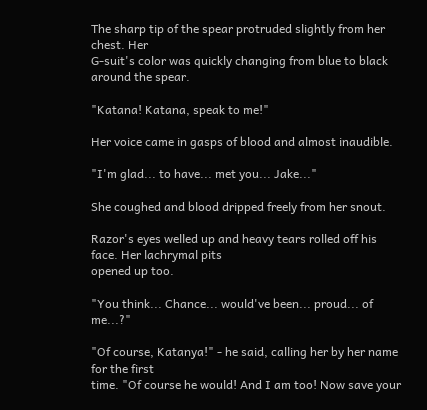The sharp tip of the spear protruded slightly from her chest. Her
G-suit's color was quickly changing from blue to black around the spear.

"Katana! Katana, speak to me!"

Her voice came in gasps of blood and almost inaudible.

"I'm glad... to have... met you... Jake..."

She coughed and blood dripped freely from her snout.

Razor's eyes welled up and heavy tears rolled off his face. Her lachrymal pits
opened up too.

"You think... Chance... would've been... proud... of me...?"

"Of course, Katanya!" - he said, calling her by her name for the first
time. "Of course he would! And I am too! Now save your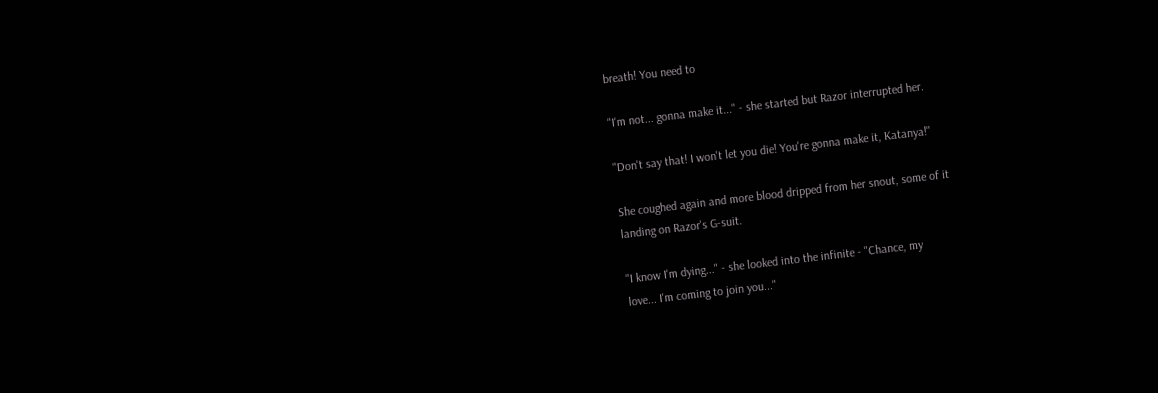breath! You need to

"I'm not... gonna make it..." - she started but Razor interrupted her.

"Don't say that! I won't let you die! You're gonna make it, Katanya!"

She coughed again and more blood dripped from her snout, some of it
landing on Razor's G-suit.

"I know I'm dying..." - she looked into the infinite - "Chance, my
love... I'm coming to join you..."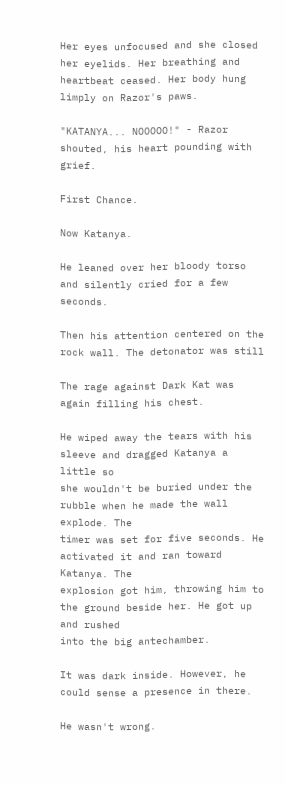Her eyes unfocused and she closed her eyelids. Her breathing and
heartbeat ceased. Her body hung limply on Razor's paws.

"KATANYA... NOOOOO!" - Razor shouted, his heart pounding with grief.

First Chance.

Now Katanya.

He leaned over her bloody torso and silently cried for a few seconds.

Then his attention centered on the rock wall. The detonator was still

The rage against Dark Kat was again filling his chest.

He wiped away the tears with his sleeve and dragged Katanya a little so
she wouldn't be buried under the rubble when he made the wall explode. The
timer was set for five seconds. He activated it and ran toward Katanya. The
explosion got him, throwing him to the ground beside her. He got up and rushed
into the big antechamber.

It was dark inside. However, he could sense a presence in there.

He wasn't wrong.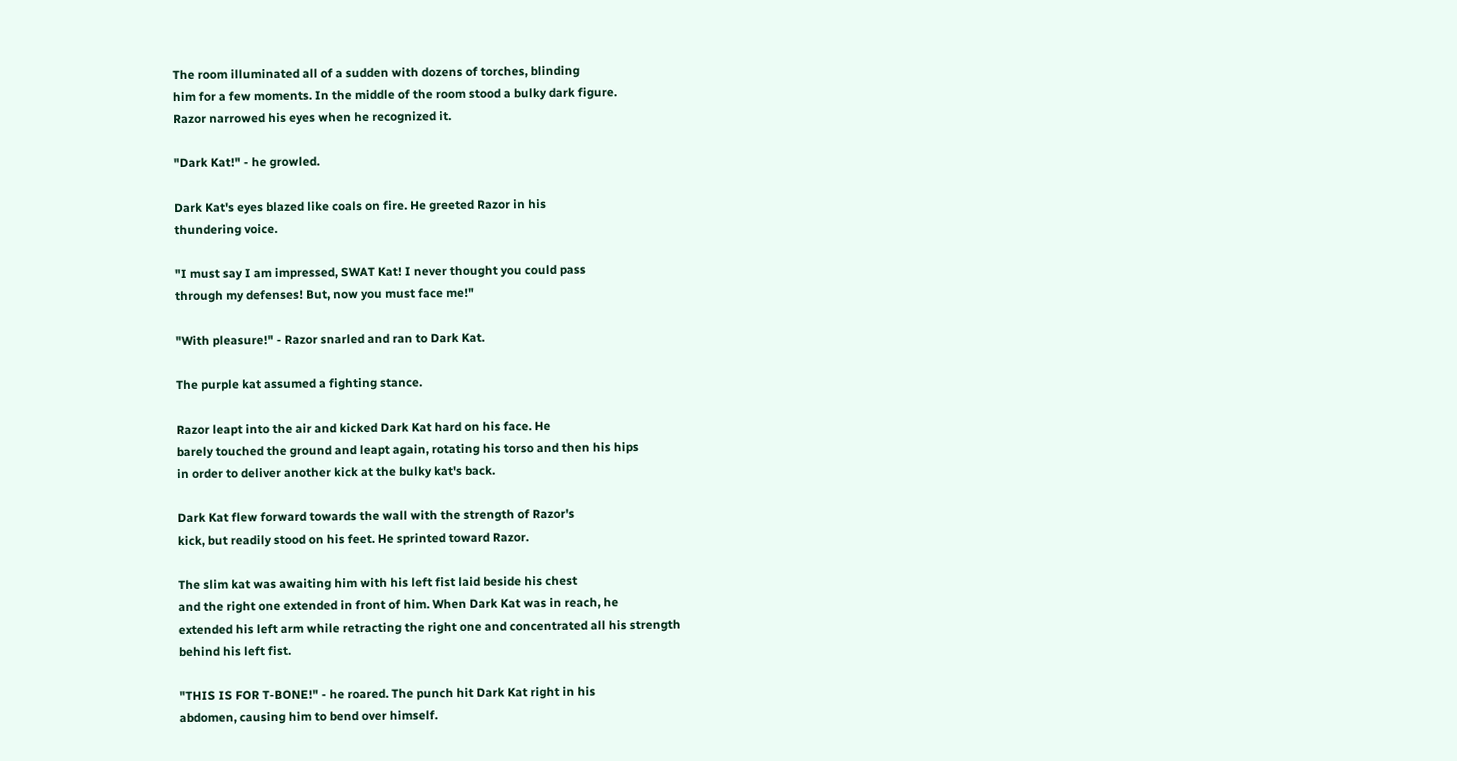The room illuminated all of a sudden with dozens of torches, blinding
him for a few moments. In the middle of the room stood a bulky dark figure.
Razor narrowed his eyes when he recognized it.

"Dark Kat!" - he growled.

Dark Kat's eyes blazed like coals on fire. He greeted Razor in his
thundering voice.

"I must say I am impressed, SWAT Kat! I never thought you could pass
through my defenses! But, now you must face me!"

"With pleasure!" - Razor snarled and ran to Dark Kat.

The purple kat assumed a fighting stance.

Razor leapt into the air and kicked Dark Kat hard on his face. He
barely touched the ground and leapt again, rotating his torso and then his hips
in order to deliver another kick at the bulky kat's back.

Dark Kat flew forward towards the wall with the strength of Razor's
kick, but readily stood on his feet. He sprinted toward Razor.

The slim kat was awaiting him with his left fist laid beside his chest
and the right one extended in front of him. When Dark Kat was in reach, he
extended his left arm while retracting the right one and concentrated all his strength
behind his left fist.

"THIS IS FOR T-BONE!" - he roared. The punch hit Dark Kat right in his
abdomen, causing him to bend over himself.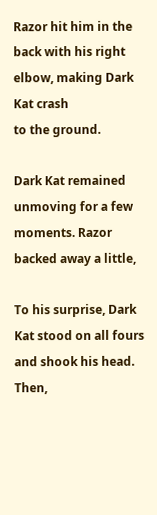Razor hit him in the back with his right elbow, making Dark Kat crash
to the ground.

Dark Kat remained unmoving for a few moments. Razor backed away a little,

To his surprise, Dark Kat stood on all fours and shook his head. Then,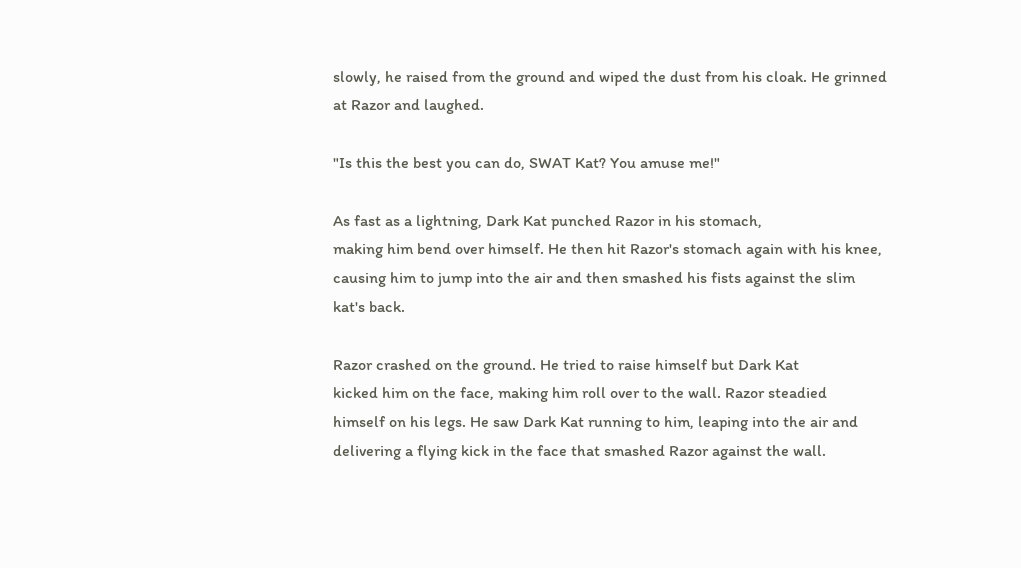slowly, he raised from the ground and wiped the dust from his cloak. He grinned
at Razor and laughed.

"Is this the best you can do, SWAT Kat? You amuse me!"

As fast as a lightning, Dark Kat punched Razor in his stomach,
making him bend over himself. He then hit Razor's stomach again with his knee,
causing him to jump into the air and then smashed his fists against the slim
kat's back.

Razor crashed on the ground. He tried to raise himself but Dark Kat
kicked him on the face, making him roll over to the wall. Razor steadied
himself on his legs. He saw Dark Kat running to him, leaping into the air and
delivering a flying kick in the face that smashed Razor against the wall.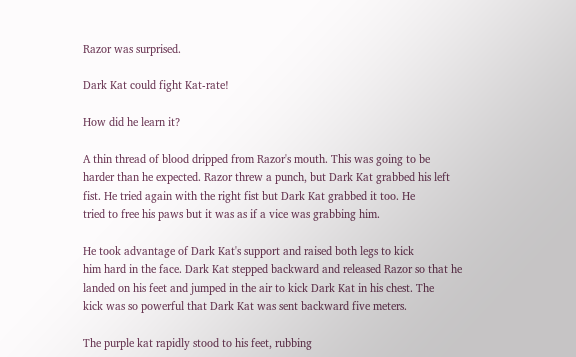Razor was surprised.

Dark Kat could fight Kat-rate!

How did he learn it?

A thin thread of blood dripped from Razor's mouth. This was going to be
harder than he expected. Razor threw a punch, but Dark Kat grabbed his left
fist. He tried again with the right fist but Dark Kat grabbed it too. He
tried to free his paws but it was as if a vice was grabbing him.

He took advantage of Dark Kat's support and raised both legs to kick
him hard in the face. Dark Kat stepped backward and released Razor so that he
landed on his feet and jumped in the air to kick Dark Kat in his chest. The
kick was so powerful that Dark Kat was sent backward five meters.

The purple kat rapidly stood to his feet, rubbing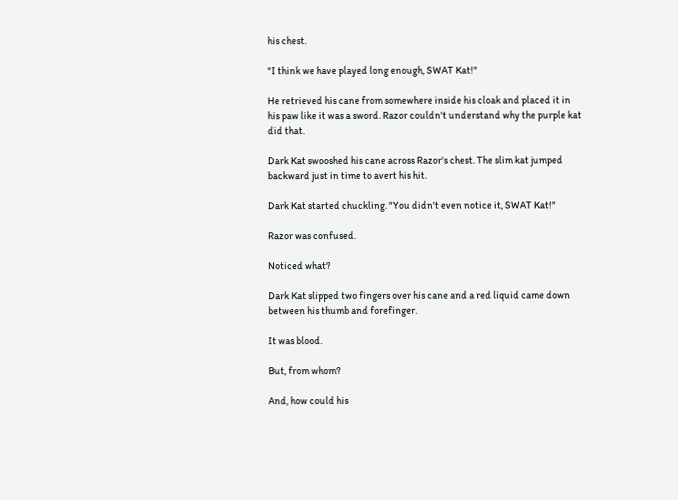his chest.

"I think we have played long enough, SWAT Kat!"

He retrieved his cane from somewhere inside his cloak and placed it in
his paw like it was a sword. Razor couldn't understand why the purple kat
did that.

Dark Kat swooshed his cane across Razor's chest. The slim kat jumped
backward just in time to avert his hit.

Dark Kat started chuckling. "You didn't even notice it, SWAT Kat!"

Razor was confused.

Noticed what?

Dark Kat slipped two fingers over his cane and a red liquid came down
between his thumb and forefinger.

It was blood.

But, from whom?

And, how could his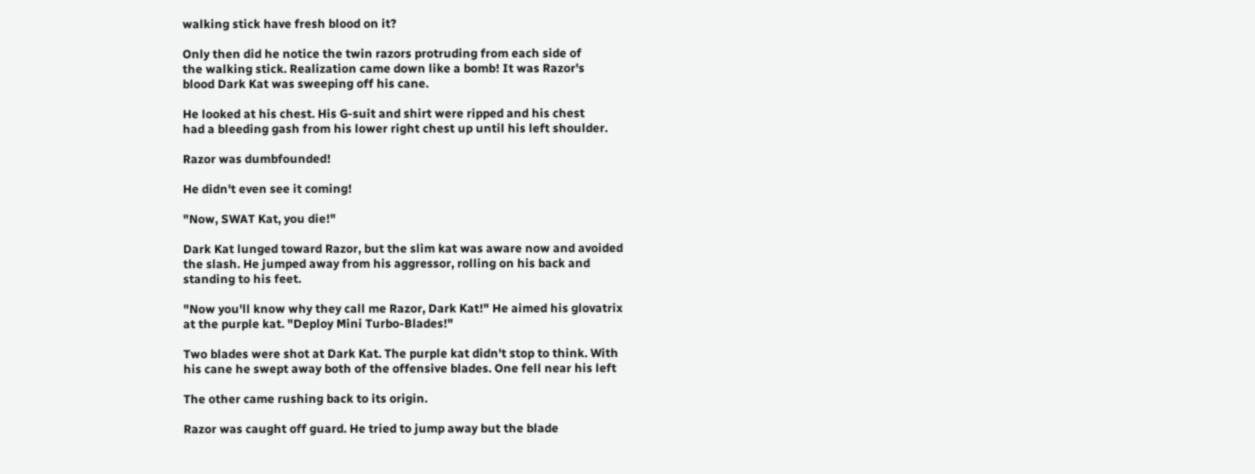walking stick have fresh blood on it?

Only then did he notice the twin razors protruding from each side of
the walking stick. Realization came down like a bomb! It was Razor's
blood Dark Kat was sweeping off his cane.

He looked at his chest. His G-suit and shirt were ripped and his chest
had a bleeding gash from his lower right chest up until his left shoulder.

Razor was dumbfounded!

He didn't even see it coming!

"Now, SWAT Kat, you die!"

Dark Kat lunged toward Razor, but the slim kat was aware now and avoided
the slash. He jumped away from his aggressor, rolling on his back and
standing to his feet.

"Now you'll know why they call me Razor, Dark Kat!" He aimed his glovatrix
at the purple kat. "Deploy Mini Turbo-Blades!"

Two blades were shot at Dark Kat. The purple kat didn't stop to think. With
his cane he swept away both of the offensive blades. One fell near his left

The other came rushing back to its origin.

Razor was caught off guard. He tried to jump away but the blade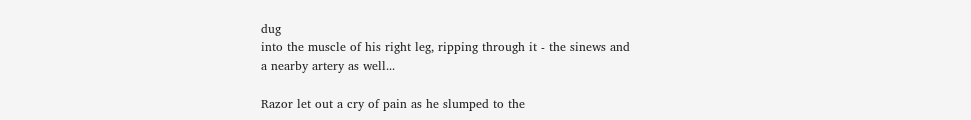dug
into the muscle of his right leg, ripping through it - the sinews and
a nearby artery as well...

Razor let out a cry of pain as he slumped to the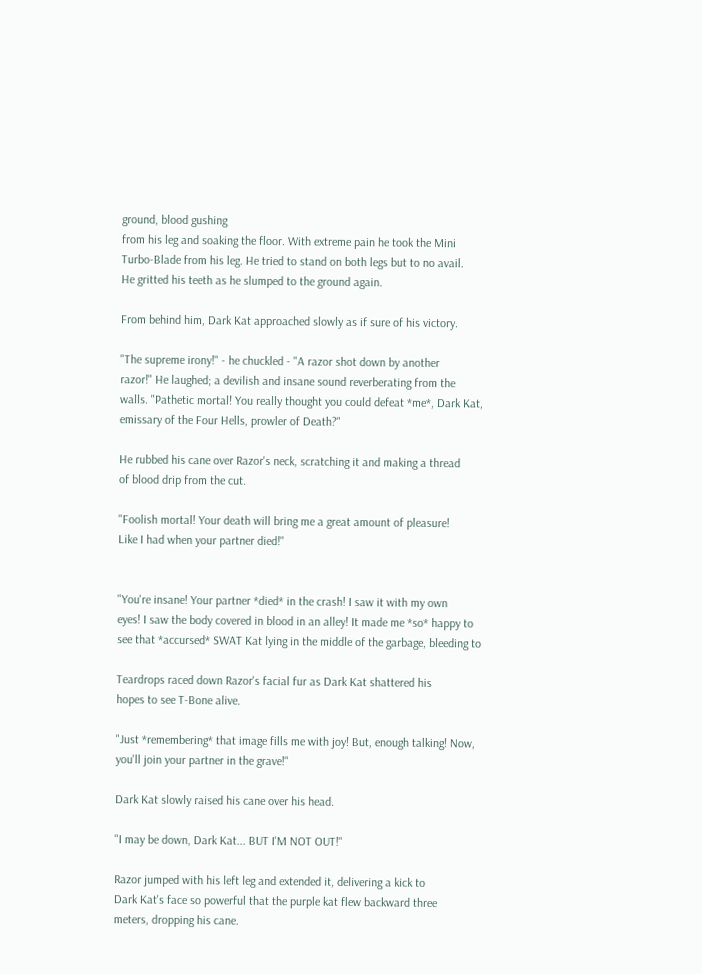ground, blood gushing
from his leg and soaking the floor. With extreme pain he took the Mini
Turbo-Blade from his leg. He tried to stand on both legs but to no avail.
He gritted his teeth as he slumped to the ground again.

From behind him, Dark Kat approached slowly as if sure of his victory.

"The supreme irony!" - he chuckled - "A razor shot down by another
razor!" He laughed; a devilish and insane sound reverberating from the
walls. "Pathetic mortal! You really thought you could defeat *me*, Dark Kat,
emissary of the Four Hells, prowler of Death?"

He rubbed his cane over Razor's neck, scratching it and making a thread
of blood drip from the cut.

"Foolish mortal! Your death will bring me a great amount of pleasure!
Like I had when your partner died!"


"You're insane! Your partner *died* in the crash! I saw it with my own
eyes! I saw the body covered in blood in an alley! It made me *so* happy to
see that *accursed* SWAT Kat lying in the middle of the garbage, bleeding to

Teardrops raced down Razor's facial fur as Dark Kat shattered his
hopes to see T-Bone alive.

"Just *remembering* that image fills me with joy! But, enough talking! Now,
you'll join your partner in the grave!"

Dark Kat slowly raised his cane over his head.

"I may be down, Dark Kat... BUT I'M NOT OUT!"

Razor jumped with his left leg and extended it, delivering a kick to
Dark Kat's face so powerful that the purple kat flew backward three
meters, dropping his cane.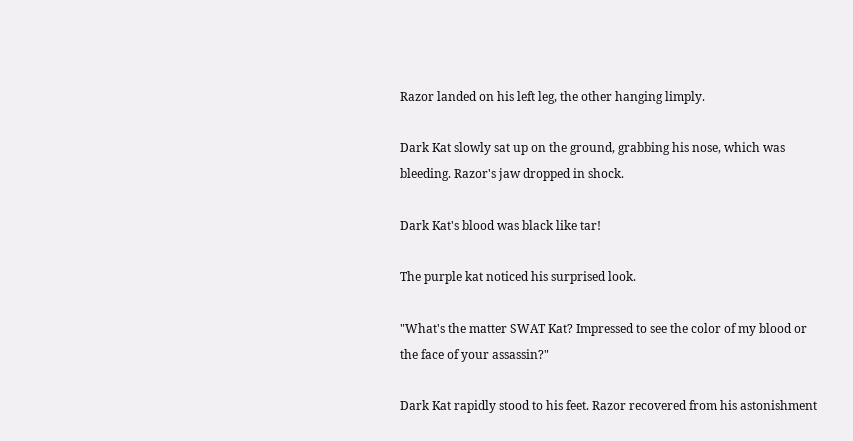Razor landed on his left leg, the other hanging limply.

Dark Kat slowly sat up on the ground, grabbing his nose, which was
bleeding. Razor's jaw dropped in shock.

Dark Kat's blood was black like tar!

The purple kat noticed his surprised look.

"What's the matter SWAT Kat? Impressed to see the color of my blood or
the face of your assassin?"

Dark Kat rapidly stood to his feet. Razor recovered from his astonishment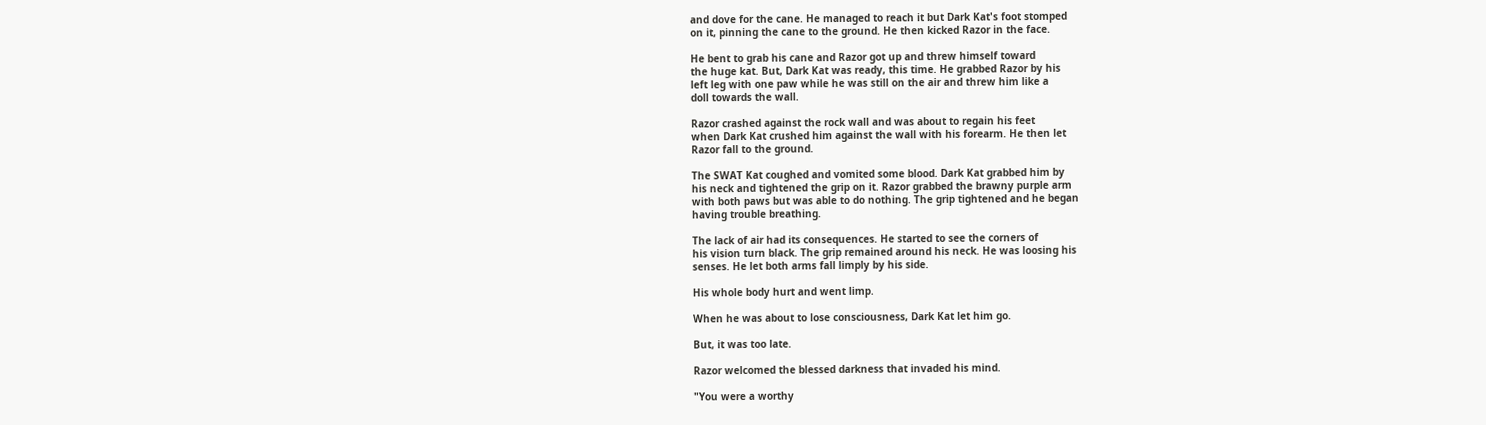and dove for the cane. He managed to reach it but Dark Kat's foot stomped
on it, pinning the cane to the ground. He then kicked Razor in the face.

He bent to grab his cane and Razor got up and threw himself toward
the huge kat. But, Dark Kat was ready, this time. He grabbed Razor by his
left leg with one paw while he was still on the air and threw him like a
doll towards the wall.

Razor crashed against the rock wall and was about to regain his feet
when Dark Kat crushed him against the wall with his forearm. He then let
Razor fall to the ground.

The SWAT Kat coughed and vomited some blood. Dark Kat grabbed him by
his neck and tightened the grip on it. Razor grabbed the brawny purple arm
with both paws but was able to do nothing. The grip tightened and he began
having trouble breathing.

The lack of air had its consequences. He started to see the corners of
his vision turn black. The grip remained around his neck. He was loosing his
senses. He let both arms fall limply by his side.

His whole body hurt and went limp.

When he was about to lose consciousness, Dark Kat let him go.

But, it was too late.

Razor welcomed the blessed darkness that invaded his mind.

"You were a worthy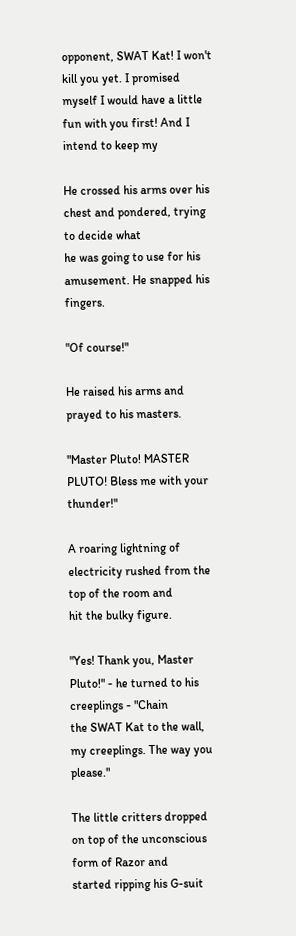opponent, SWAT Kat! I won't kill you yet. I promised
myself I would have a little fun with you first! And I intend to keep my

He crossed his arms over his chest and pondered, trying to decide what
he was going to use for his amusement. He snapped his fingers.

"Of course!"

He raised his arms and prayed to his masters.

"Master Pluto! MASTER PLUTO! Bless me with your thunder!"

A roaring lightning of electricity rushed from the top of the room and
hit the bulky figure.

"Yes! Thank you, Master Pluto!" - he turned to his creeplings - "Chain
the SWAT Kat to the wall, my creeplings. The way you please."

The little critters dropped on top of the unconscious form of Razor and
started ripping his G-suit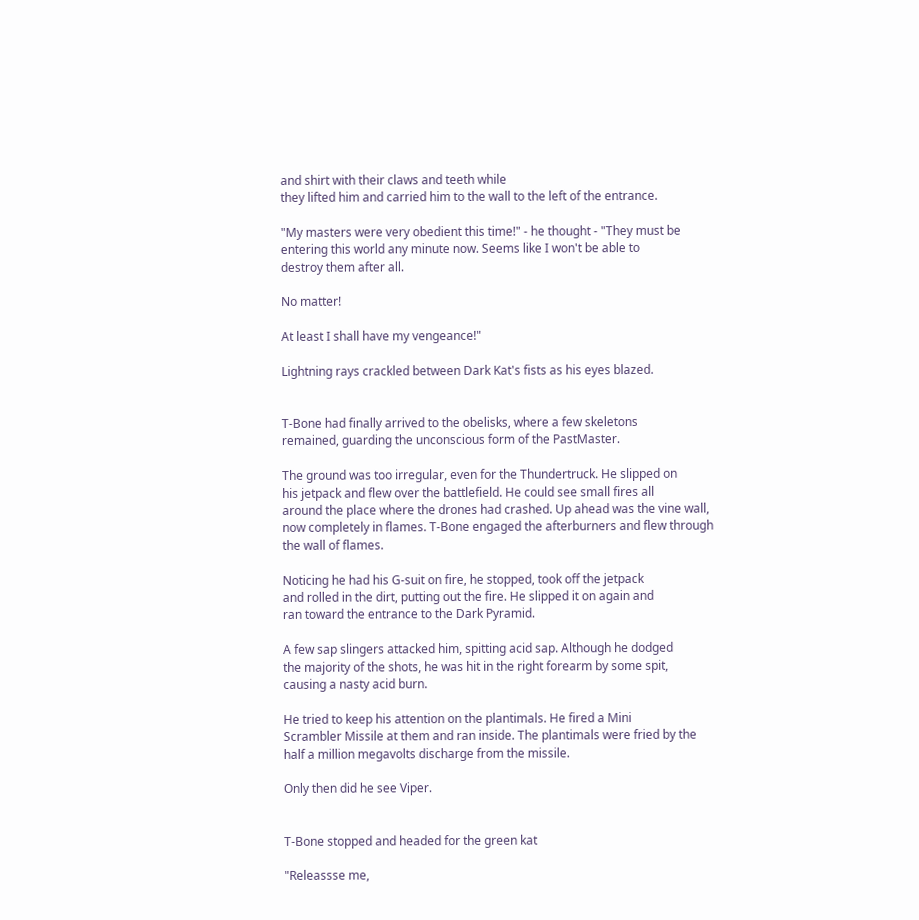and shirt with their claws and teeth while
they lifted him and carried him to the wall to the left of the entrance.

"My masters were very obedient this time!" - he thought - "They must be
entering this world any minute now. Seems like I won't be able to
destroy them after all.

No matter!

At least I shall have my vengeance!"

Lightning rays crackled between Dark Kat's fists as his eyes blazed.


T-Bone had finally arrived to the obelisks, where a few skeletons
remained, guarding the unconscious form of the PastMaster.

The ground was too irregular, even for the Thundertruck. He slipped on
his jetpack and flew over the battlefield. He could see small fires all
around the place where the drones had crashed. Up ahead was the vine wall,
now completely in flames. T-Bone engaged the afterburners and flew through
the wall of flames.

Noticing he had his G-suit on fire, he stopped, took off the jetpack
and rolled in the dirt, putting out the fire. He slipped it on again and
ran toward the entrance to the Dark Pyramid.

A few sap slingers attacked him, spitting acid sap. Although he dodged
the majority of the shots, he was hit in the right forearm by some spit,
causing a nasty acid burn.

He tried to keep his attention on the plantimals. He fired a Mini
Scrambler Missile at them and ran inside. The plantimals were fried by the
half a million megavolts discharge from the missile.

Only then did he see Viper.


T-Bone stopped and headed for the green kat

"Releassse me,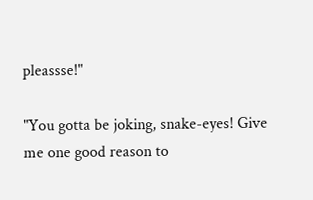pleassse!"

"You gotta be joking, snake-eyes! Give me one good reason to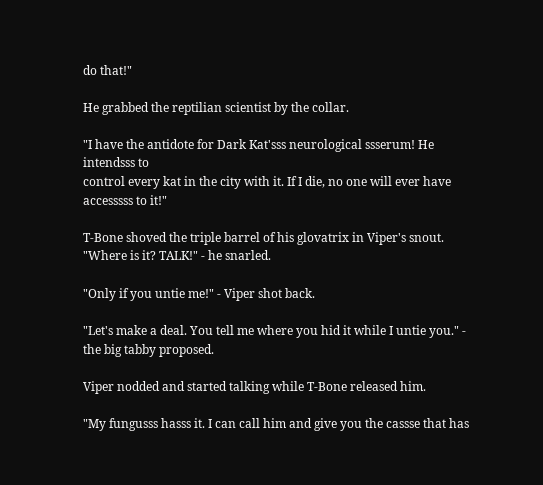do that!"

He grabbed the reptilian scientist by the collar.

"I have the antidote for Dark Kat'sss neurological ssserum! He intendsss to
control every kat in the city with it. If I die, no one will ever have
accesssss to it!"

T-Bone shoved the triple barrel of his glovatrix in Viper's snout.
"Where is it? TALK!" - he snarled.

"Only if you untie me!" - Viper shot back.

"Let's make a deal. You tell me where you hid it while I untie you." -
the big tabby proposed.

Viper nodded and started talking while T-Bone released him.

"My fungusss hasss it. I can call him and give you the cassse that has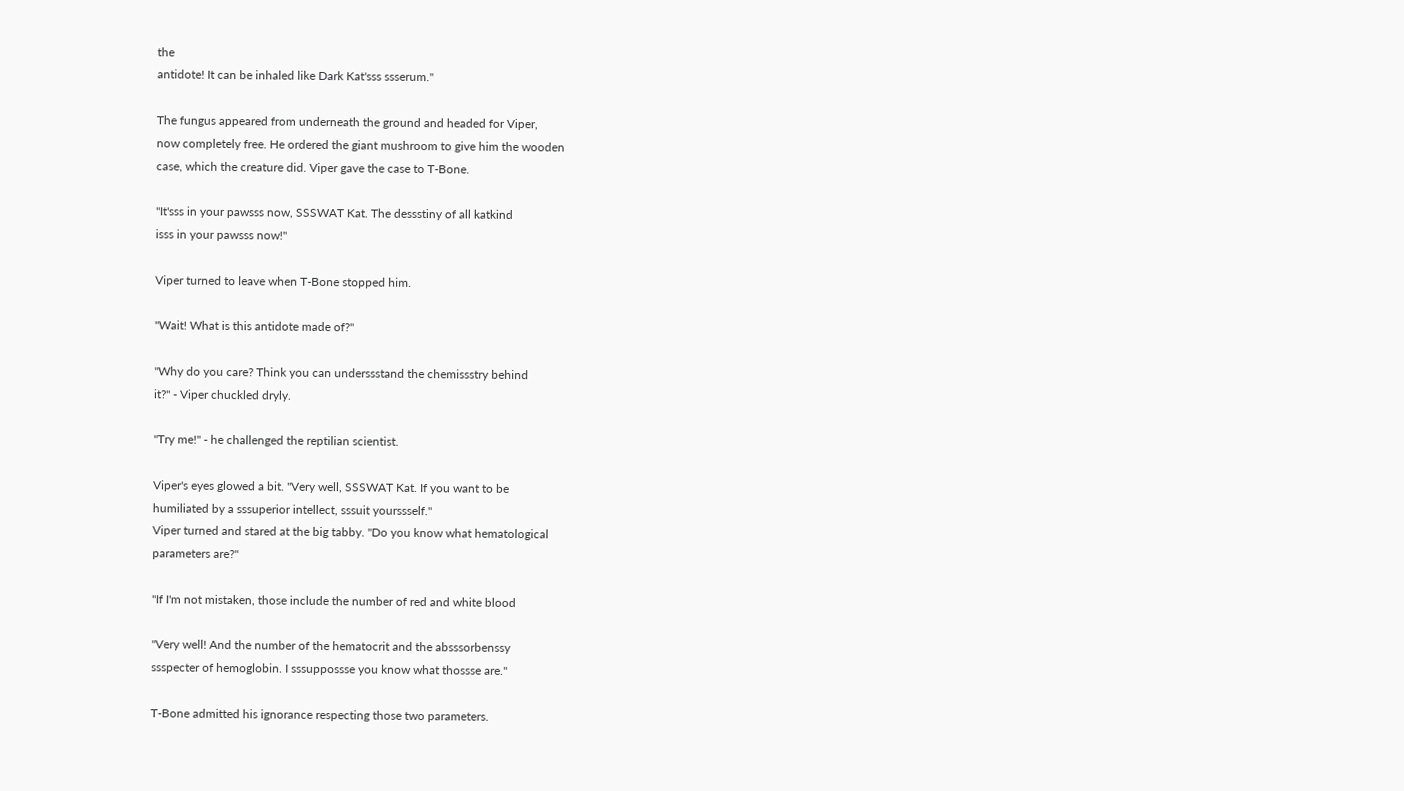the
antidote! It can be inhaled like Dark Kat'sss ssserum."

The fungus appeared from underneath the ground and headed for Viper,
now completely free. He ordered the giant mushroom to give him the wooden
case, which the creature did. Viper gave the case to T-Bone.

"It'sss in your pawsss now, SSSWAT Kat. The dessstiny of all katkind
isss in your pawsss now!"

Viper turned to leave when T-Bone stopped him.

"Wait! What is this antidote made of?"

"Why do you care? Think you can underssstand the chemissstry behind
it?" - Viper chuckled dryly.

"Try me!" - he challenged the reptilian scientist.

Viper's eyes glowed a bit. "Very well, SSSWAT Kat. If you want to be
humiliated by a sssuperior intellect, sssuit yourssself."
Viper turned and stared at the big tabby. "Do you know what hematological
parameters are?"

"If I'm not mistaken, those include the number of red and white blood

"Very well! And the number of the hematocrit and the absssorbenssy
ssspecter of hemoglobin. I sssuppossse you know what thossse are."

T-Bone admitted his ignorance respecting those two parameters.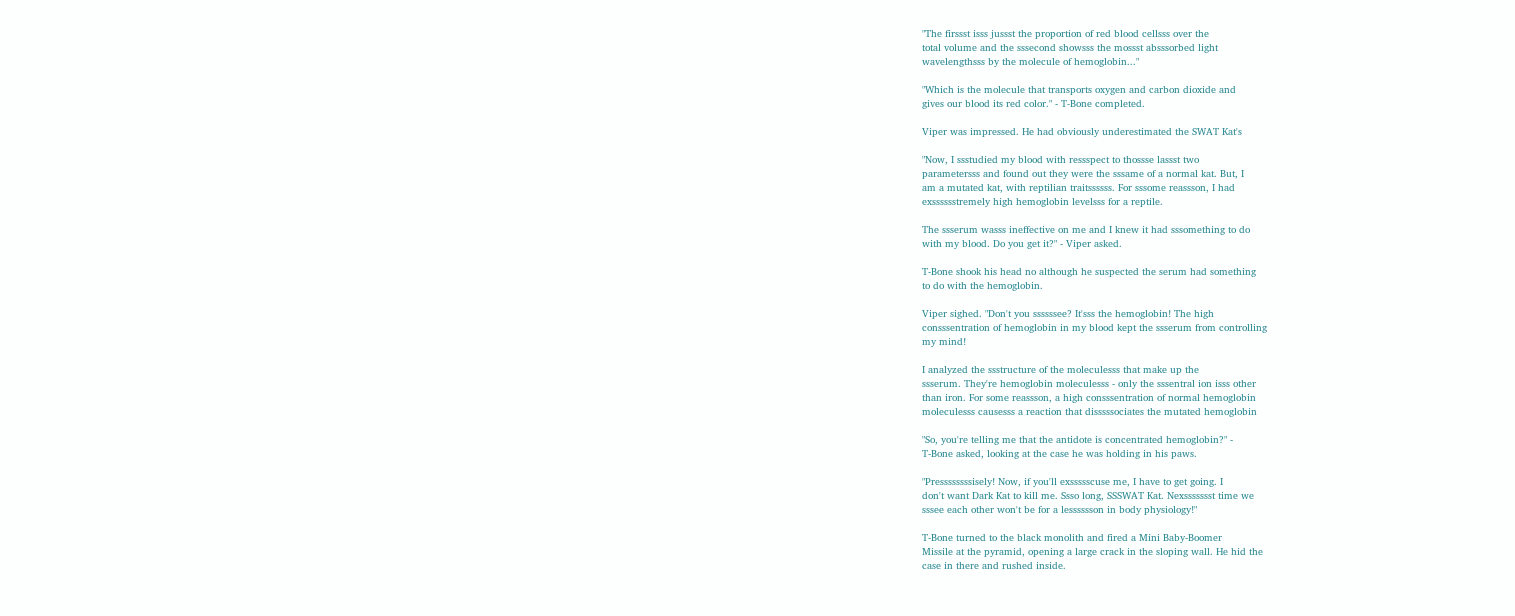"The firssst isss jussst the proportion of red blood cellsss over the
total volume and the sssecond showsss the mossst absssorbed light
wavelengthsss by the molecule of hemoglobin..."

"Which is the molecule that transports oxygen and carbon dioxide and
gives our blood its red color." - T-Bone completed.

Viper was impressed. He had obviously underestimated the SWAT Kat's

"Now, I ssstudied my blood with ressspect to thossse lassst two
parametersss and found out they were the sssame of a normal kat. But, I
am a mutated kat, with reptilian traitssssss. For sssome reassson, I had
exsssssstremely high hemoglobin levelsss for a reptile.

The ssserum wasss ineffective on me and I knew it had sssomething to do
with my blood. Do you get it?" - Viper asked.

T-Bone shook his head no although he suspected the serum had something
to do with the hemoglobin.

Viper sighed. "Don't you ssssssee? It'sss the hemoglobin! The high
consssentration of hemoglobin in my blood kept the ssserum from controlling
my mind!

I analyzed the ssstructure of the moleculesss that make up the
ssserum. They're hemoglobin moleculesss - only the sssentral ion isss other
than iron. For some reassson, a high consssentration of normal hemoglobin
moleculesss causesss a reaction that disssssociates the mutated hemoglobin

"So, you're telling me that the antidote is concentrated hemoglobin?" -
T-Bone asked, looking at the case he was holding in his paws.

"Pressssssssisely! Now, if you'll exssssscuse me, I have to get going. I
don't want Dark Kat to kill me. Ssso long, SSSWAT Kat. Nexssssssst time we
sssee each other won't be for a lesssssson in body physiology!"

T-Bone turned to the black monolith and fired a Mini Baby-Boomer
Missile at the pyramid, opening a large crack in the sloping wall. He hid the
case in there and rushed inside.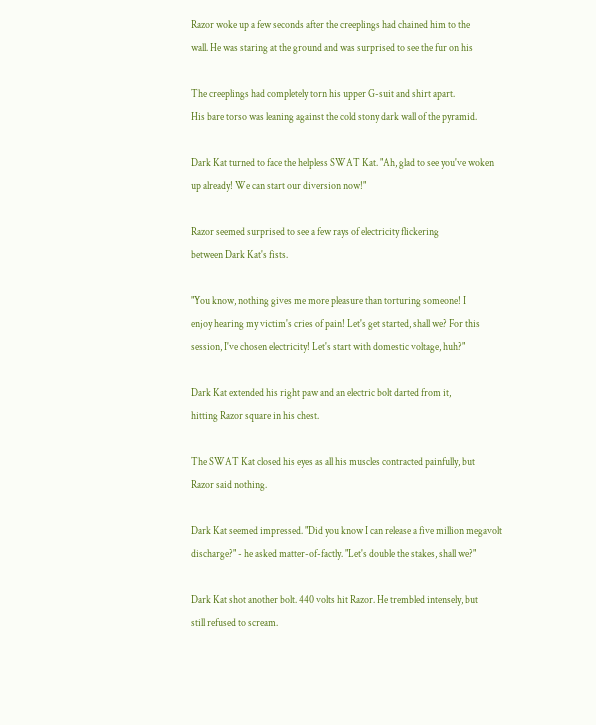Razor woke up a few seconds after the creeplings had chained him to the
wall. He was staring at the ground and was surprised to see the fur on his

The creeplings had completely torn his upper G-suit and shirt apart.
His bare torso was leaning against the cold stony dark wall of the pyramid.

Dark Kat turned to face the helpless SWAT Kat. "Ah, glad to see you've woken
up already! We can start our diversion now!"

Razor seemed surprised to see a few rays of electricity flickering
between Dark Kat's fists.

"You know, nothing gives me more pleasure than torturing someone! I
enjoy hearing my victim's cries of pain! Let's get started, shall we? For this
session, I've chosen electricity! Let's start with domestic voltage, huh?"

Dark Kat extended his right paw and an electric bolt darted from it,
hitting Razor square in his chest.

The SWAT Kat closed his eyes as all his muscles contracted painfully, but
Razor said nothing.

Dark Kat seemed impressed. "Did you know I can release a five million megavolt
discharge?" - he asked matter-of-factly. "Let's double the stakes, shall we?"

Dark Kat shot another bolt. 440 volts hit Razor. He trembled intensely, but
still refused to scream.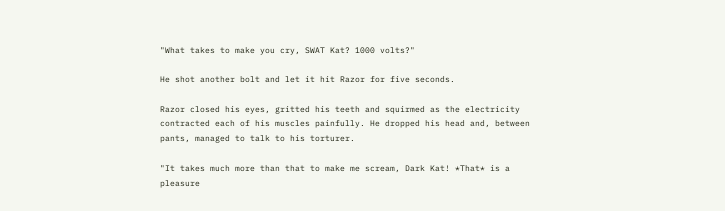"What takes to make you cry, SWAT Kat? 1000 volts?"

He shot another bolt and let it hit Razor for five seconds.

Razor closed his eyes, gritted his teeth and squirmed as the electricity
contracted each of his muscles painfully. He dropped his head and, between
pants, managed to talk to his torturer.

"It takes much more than that to make me scream, Dark Kat! *That* is a
pleasure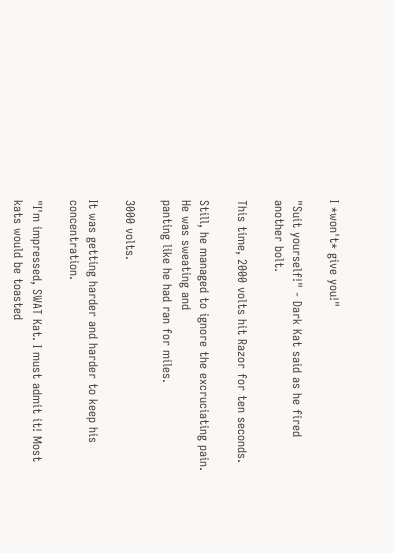I *won't* give you!"

"Suit yourself!" - Dark Kat said as he fired another bolt.

This time, 2000 volts hit Razor for ten seconds.

Still, he managed to ignore the excruciating pain. He was sweating and
panting like he had ran for miles.

3000 volts.

It was getting harder and harder to keep his concentration.

"I'm impressed, SWAT Kat. I must admit it! Most kats would be toasted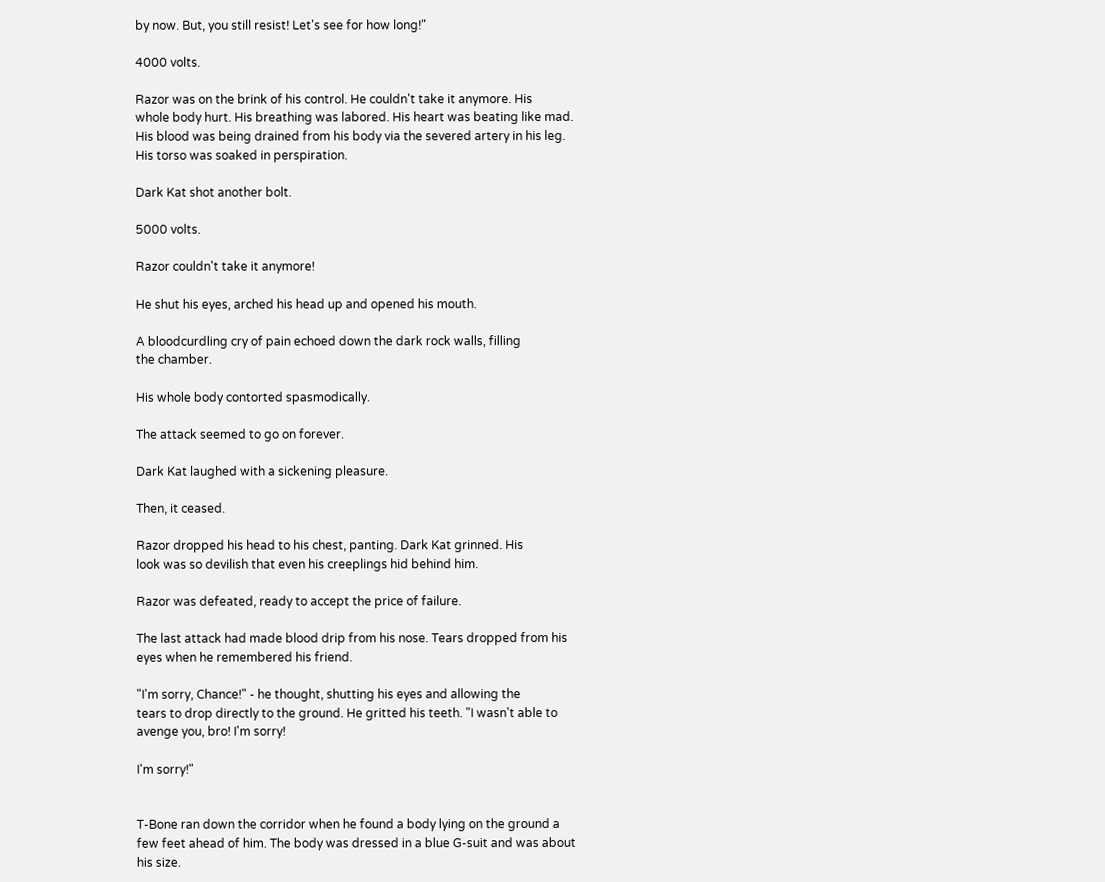by now. But, you still resist! Let's see for how long!"

4000 volts.

Razor was on the brink of his control. He couldn't take it anymore. His
whole body hurt. His breathing was labored. His heart was beating like mad.
His blood was being drained from his body via the severed artery in his leg.
His torso was soaked in perspiration.

Dark Kat shot another bolt.

5000 volts.

Razor couldn't take it anymore!

He shut his eyes, arched his head up and opened his mouth.

A bloodcurdling cry of pain echoed down the dark rock walls, filling
the chamber.

His whole body contorted spasmodically.

The attack seemed to go on forever.

Dark Kat laughed with a sickening pleasure.

Then, it ceased.

Razor dropped his head to his chest, panting. Dark Kat grinned. His
look was so devilish that even his creeplings hid behind him.

Razor was defeated, ready to accept the price of failure.

The last attack had made blood drip from his nose. Tears dropped from his
eyes when he remembered his friend.

"I'm sorry, Chance!" - he thought, shutting his eyes and allowing the
tears to drop directly to the ground. He gritted his teeth. "I wasn't able to
avenge you, bro! I'm sorry!

I'm sorry!"


T-Bone ran down the corridor when he found a body lying on the ground a
few feet ahead of him. The body was dressed in a blue G-suit and was about
his size.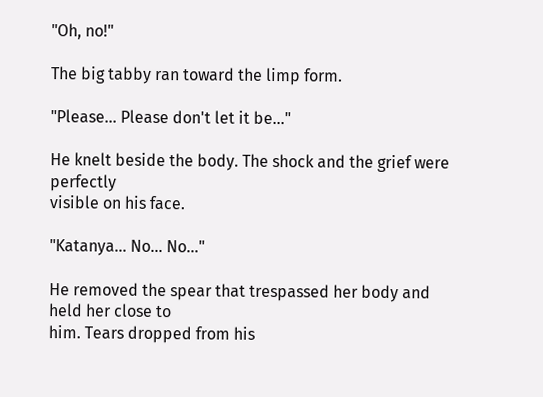"Oh, no!"

The big tabby ran toward the limp form.

"Please... Please don't let it be..."

He knelt beside the body. The shock and the grief were perfectly
visible on his face.

"Katanya... No... No..."

He removed the spear that trespassed her body and held her close to
him. Tears dropped from his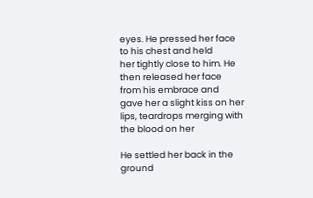eyes. He pressed her face to his chest and held
her tightly close to him. He then released her face from his embrace and
gave her a slight kiss on her lips, teardrops merging with the blood on her

He settled her back in the ground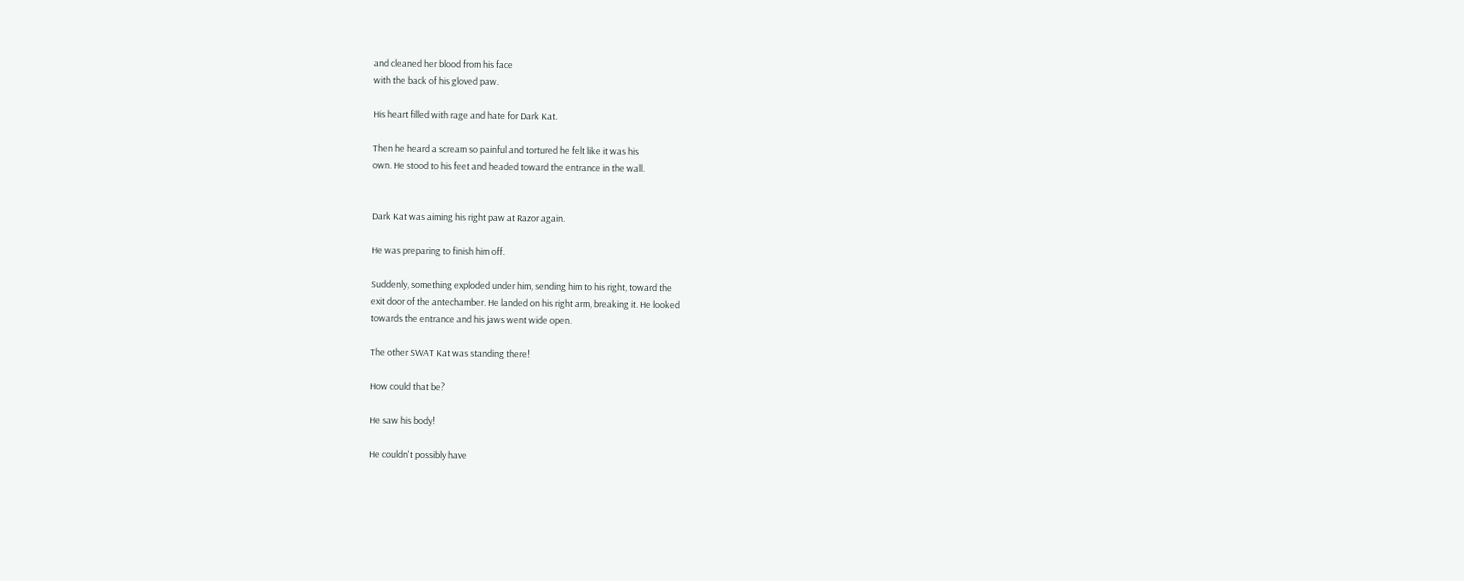and cleaned her blood from his face
with the back of his gloved paw.

His heart filled with rage and hate for Dark Kat.

Then he heard a scream so painful and tortured he felt like it was his
own. He stood to his feet and headed toward the entrance in the wall.


Dark Kat was aiming his right paw at Razor again.

He was preparing to finish him off.

Suddenly, something exploded under him, sending him to his right, toward the
exit door of the antechamber. He landed on his right arm, breaking it. He looked
towards the entrance and his jaws went wide open.

The other SWAT Kat was standing there!

How could that be?

He saw his body!

He couldn't possibly have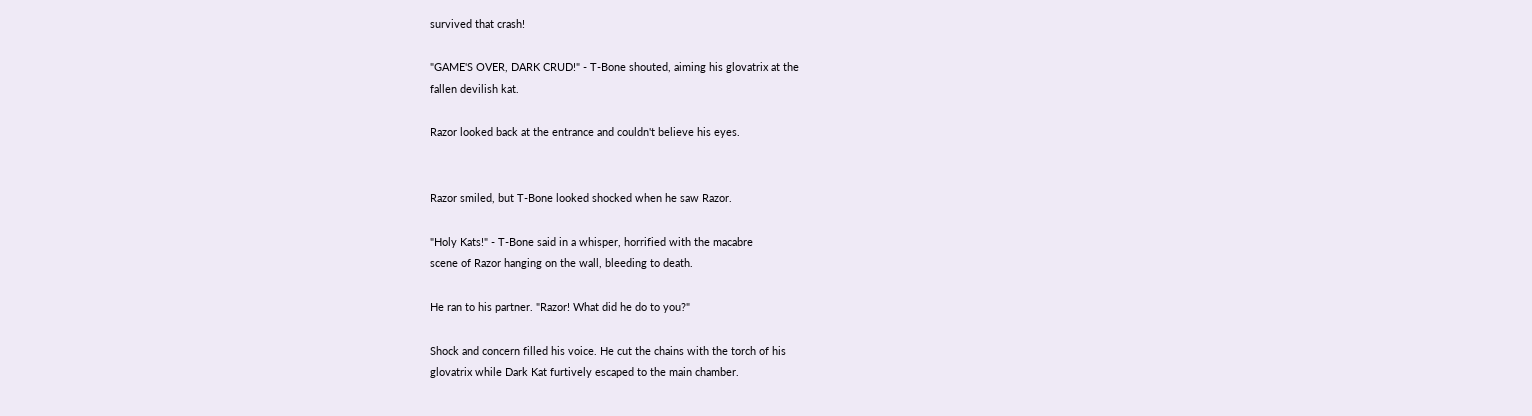survived that crash!

"GAME'S OVER, DARK CRUD!" - T-Bone shouted, aiming his glovatrix at the
fallen devilish kat.

Razor looked back at the entrance and couldn't believe his eyes.


Razor smiled, but T-Bone looked shocked when he saw Razor.

"Holy Kats!" - T-Bone said in a whisper, horrified with the macabre
scene of Razor hanging on the wall, bleeding to death.

He ran to his partner. "Razor! What did he do to you?"

Shock and concern filled his voice. He cut the chains with the torch of his
glovatrix while Dark Kat furtively escaped to the main chamber.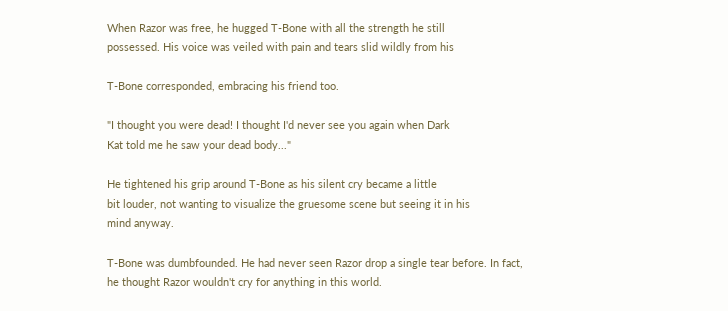When Razor was free, he hugged T-Bone with all the strength he still
possessed. His voice was veiled with pain and tears slid wildly from his

T-Bone corresponded, embracing his friend too.

"I thought you were dead! I thought I'd never see you again when Dark
Kat told me he saw your dead body..."

He tightened his grip around T-Bone as his silent cry became a little
bit louder, not wanting to visualize the gruesome scene but seeing it in his
mind anyway.

T-Bone was dumbfounded. He had never seen Razor drop a single tear before. In fact,
he thought Razor wouldn't cry for anything in this world.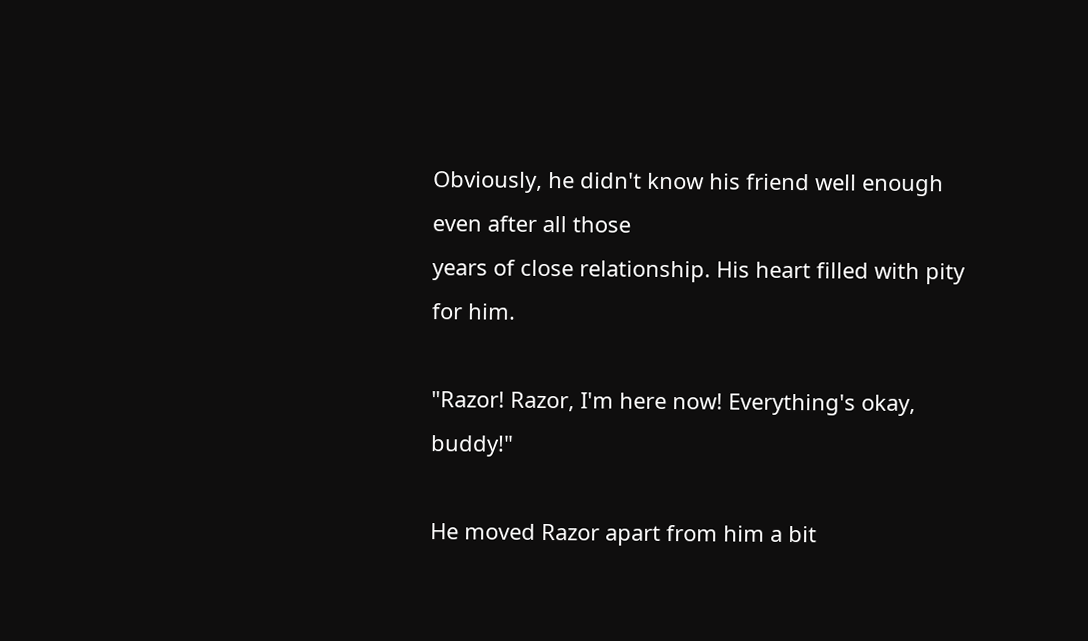Obviously, he didn't know his friend well enough even after all those
years of close relationship. His heart filled with pity for him.

"Razor! Razor, I'm here now! Everything's okay, buddy!"

He moved Razor apart from him a bit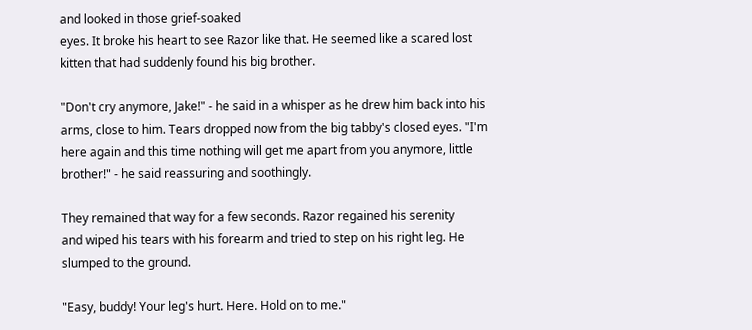and looked in those grief-soaked
eyes. It broke his heart to see Razor like that. He seemed like a scared lost
kitten that had suddenly found his big brother.

"Don't cry anymore, Jake!" - he said in a whisper as he drew him back into his
arms, close to him. Tears dropped now from the big tabby's closed eyes. "I'm
here again and this time nothing will get me apart from you anymore, little
brother!" - he said reassuring and soothingly.

They remained that way for a few seconds. Razor regained his serenity
and wiped his tears with his forearm and tried to step on his right leg. He
slumped to the ground.

"Easy, buddy! Your leg's hurt. Here. Hold on to me."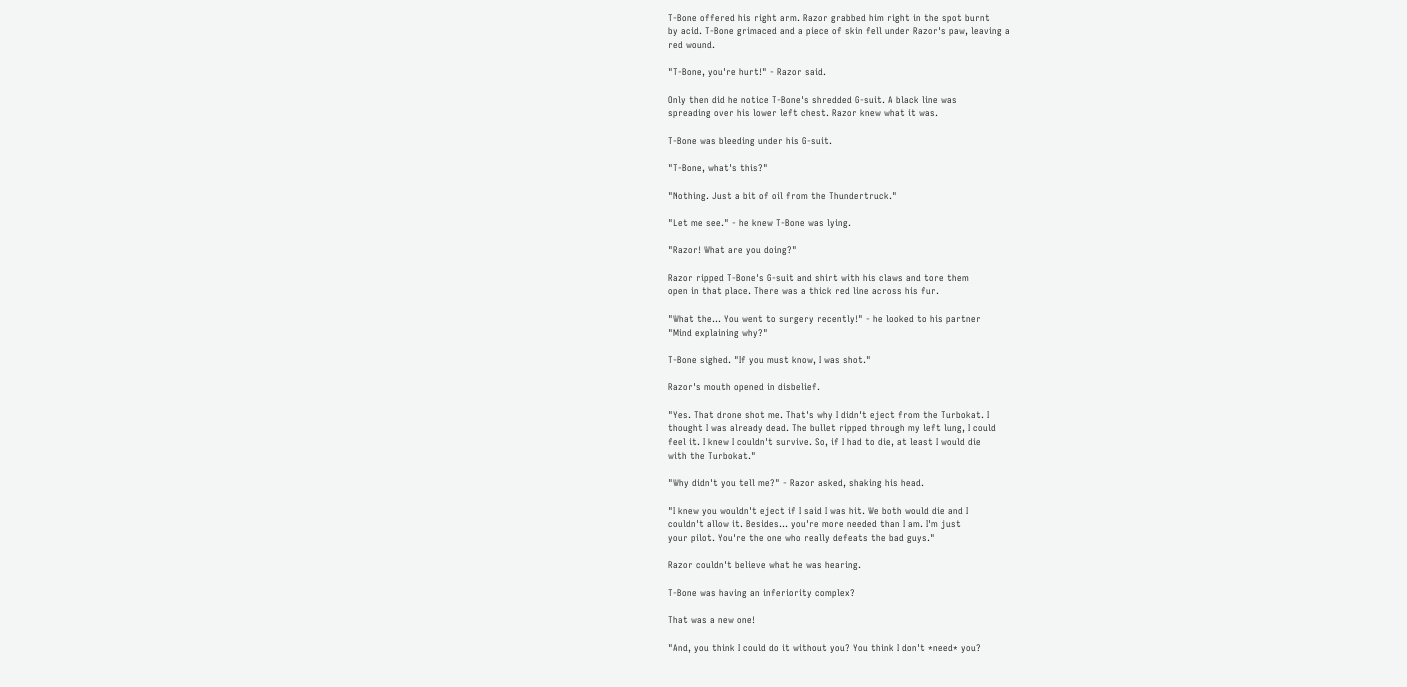T-Bone offered his right arm. Razor grabbed him right in the spot burnt
by acid. T-Bone grimaced and a piece of skin fell under Razor's paw, leaving a
red wound.

"T-Bone, you're hurt!" - Razor said.

Only then did he notice T-Bone's shredded G-suit. A black line was
spreading over his lower left chest. Razor knew what it was.

T-Bone was bleeding under his G-suit.

"T-Bone, what's this?"

"Nothing. Just a bit of oil from the Thundertruck."

"Let me see." - he knew T-Bone was lying.

"Razor! What are you doing?"

Razor ripped T-Bone's G-suit and shirt with his claws and tore them
open in that place. There was a thick red line across his fur.

"What the... You went to surgery recently!" - he looked to his partner
"Mind explaining why?"

T-Bone sighed. "If you must know, I was shot."

Razor's mouth opened in disbelief.

"Yes. That drone shot me. That's why I didn't eject from the Turbokat. I
thought I was already dead. The bullet ripped through my left lung, I could
feel it. I knew I couldn't survive. So, if I had to die, at least I would die
with the Turbokat."

"Why didn't you tell me?" - Razor asked, shaking his head.

"I knew you wouldn't eject if I said I was hit. We both would die and I
couldn't allow it. Besides... you're more needed than I am. I'm just
your pilot. You're the one who really defeats the bad guys."

Razor couldn't believe what he was hearing.

T-Bone was having an inferiority complex?

That was a new one!

"And, you think I could do it without you? You think I don't *need* you?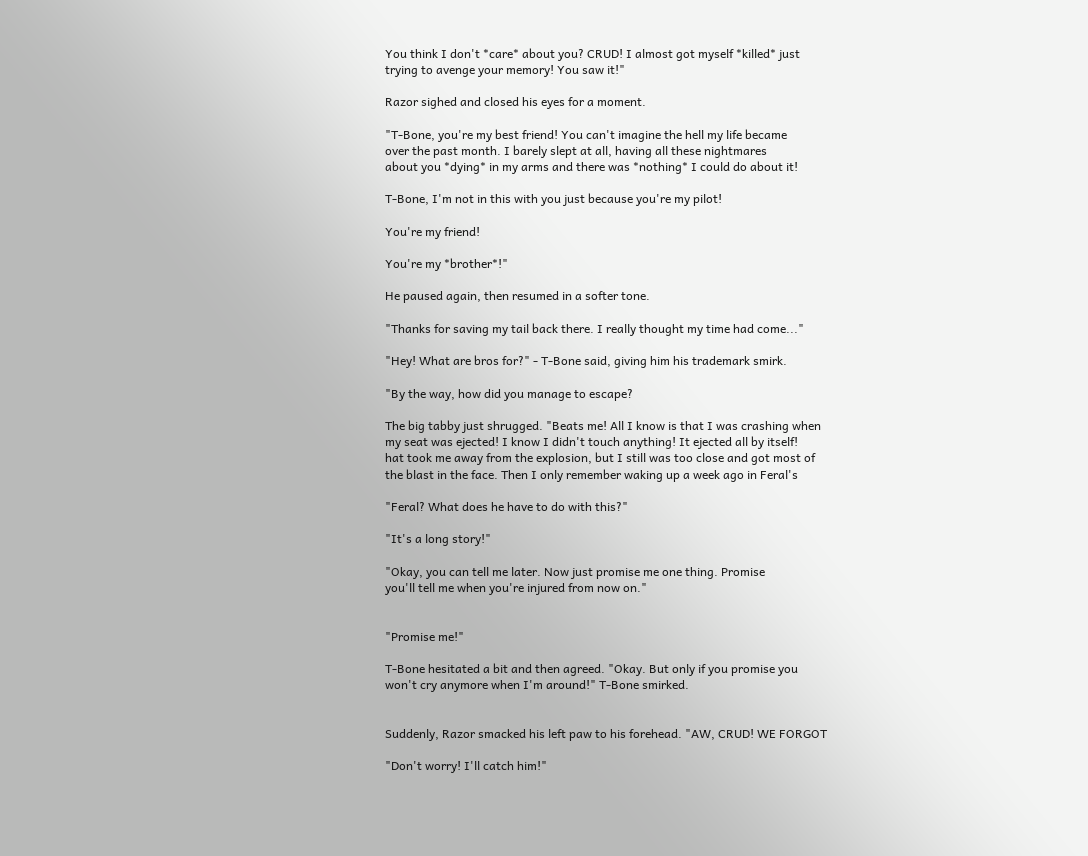You think I don't *care* about you? CRUD! I almost got myself *killed* just
trying to avenge your memory! You saw it!"

Razor sighed and closed his eyes for a moment.

"T-Bone, you're my best friend! You can't imagine the hell my life became
over the past month. I barely slept at all, having all these nightmares
about you *dying* in my arms and there was *nothing* I could do about it!

T-Bone, I'm not in this with you just because you're my pilot!

You're my friend!

You're my *brother*!"

He paused again, then resumed in a softer tone.

"Thanks for saving my tail back there. I really thought my time had come..."

"Hey! What are bros for?" - T-Bone said, giving him his trademark smirk.

"By the way, how did you manage to escape?

The big tabby just shrugged. "Beats me! All I know is that I was crashing when
my seat was ejected! I know I didn't touch anything! It ejected all by itself!
hat took me away from the explosion, but I still was too close and got most of
the blast in the face. Then I only remember waking up a week ago in Feral's

"Feral? What does he have to do with this?"

"It's a long story!"

"Okay, you can tell me later. Now just promise me one thing. Promise
you'll tell me when you're injured from now on."


"Promise me!"

T-Bone hesitated a bit and then agreed. "Okay. But only if you promise you
won't cry anymore when I'm around!" T-Bone smirked.


Suddenly, Razor smacked his left paw to his forehead. "AW, CRUD! WE FORGOT

"Don't worry! I'll catch him!"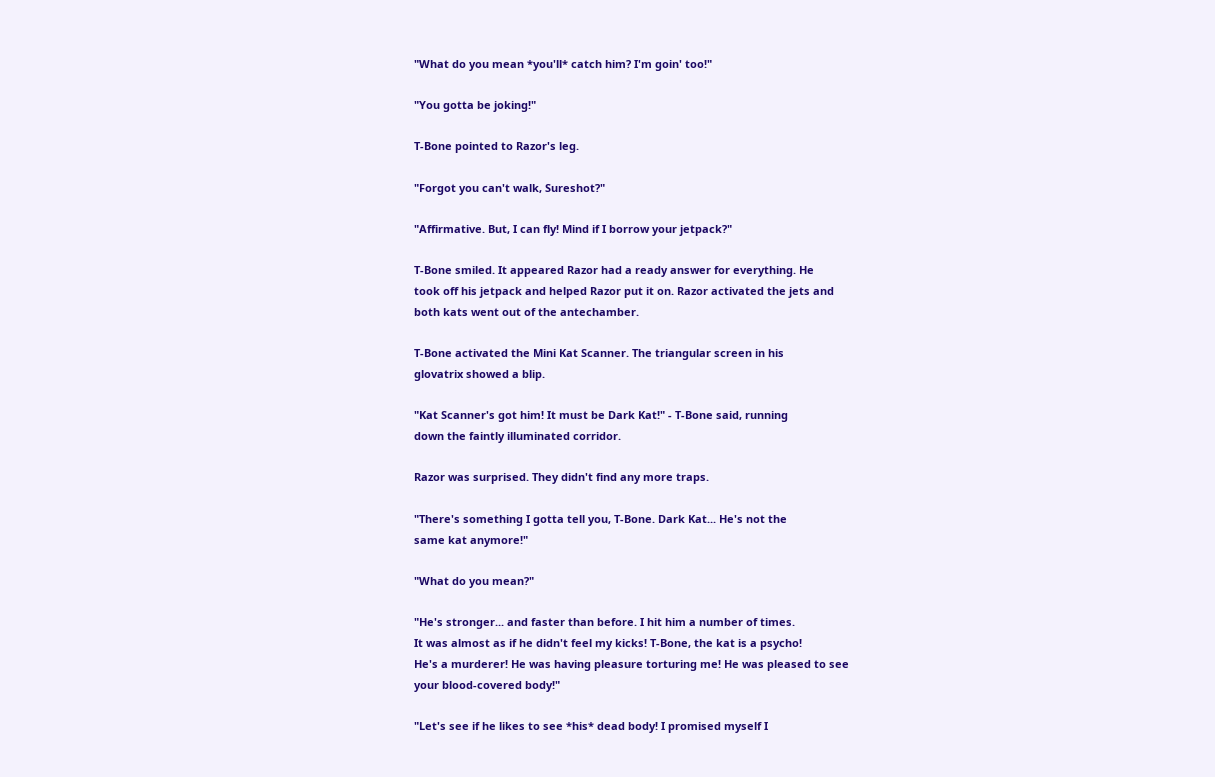"What do you mean *you'll* catch him? I'm goin' too!"

"You gotta be joking!"

T-Bone pointed to Razor's leg.

"Forgot you can't walk, Sureshot?"

"Affirmative. But, I can fly! Mind if I borrow your jetpack?"

T-Bone smiled. It appeared Razor had a ready answer for everything. He
took off his jetpack and helped Razor put it on. Razor activated the jets and
both kats went out of the antechamber.

T-Bone activated the Mini Kat Scanner. The triangular screen in his
glovatrix showed a blip.

"Kat Scanner's got him! It must be Dark Kat!" - T-Bone said, running
down the faintly illuminated corridor.

Razor was surprised. They didn't find any more traps.

"There's something I gotta tell you, T-Bone. Dark Kat... He's not the
same kat anymore!"

"What do you mean?"

"He's stronger... and faster than before. I hit him a number of times.
It was almost as if he didn't feel my kicks! T-Bone, the kat is a psycho!
He's a murderer! He was having pleasure torturing me! He was pleased to see
your blood-covered body!"

"Let's see if he likes to see *his* dead body! I promised myself I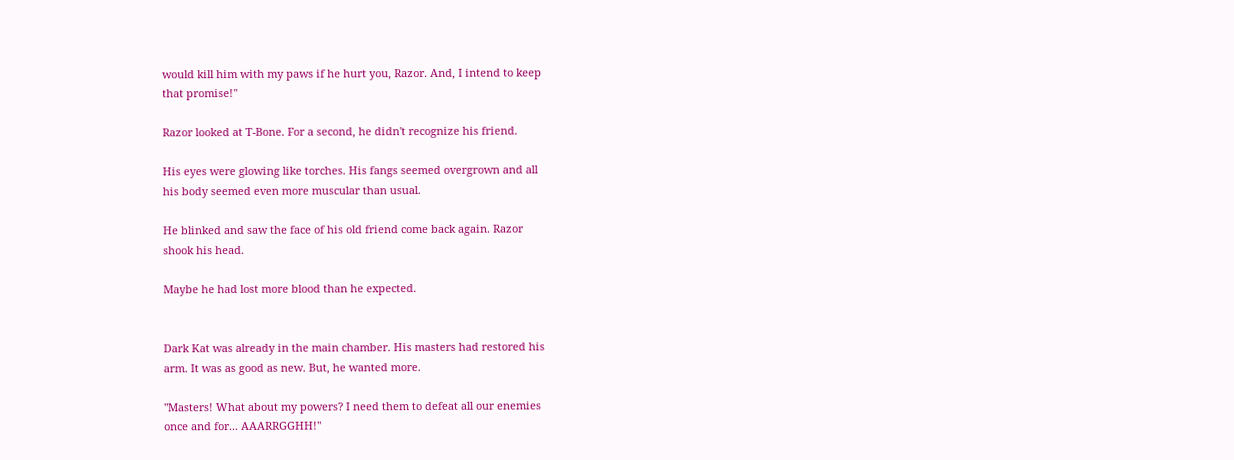would kill him with my paws if he hurt you, Razor. And, I intend to keep
that promise!"

Razor looked at T-Bone. For a second, he didn't recognize his friend.

His eyes were glowing like torches. His fangs seemed overgrown and all
his body seemed even more muscular than usual.

He blinked and saw the face of his old friend come back again. Razor
shook his head.

Maybe he had lost more blood than he expected.


Dark Kat was already in the main chamber. His masters had restored his
arm. It was as good as new. But, he wanted more.

"Masters! What about my powers? I need them to defeat all our enemies
once and for... AAARRGGHH!"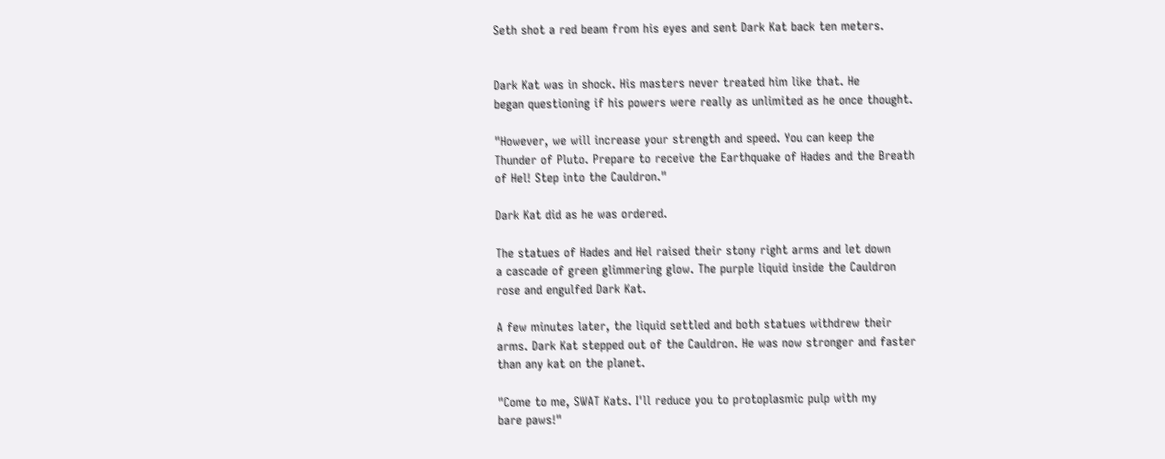Seth shot a red beam from his eyes and sent Dark Kat back ten meters.


Dark Kat was in shock. His masters never treated him like that. He
began questioning if his powers were really as unlimited as he once thought.

"However, we will increase your strength and speed. You can keep the
Thunder of Pluto. Prepare to receive the Earthquake of Hades and the Breath
of Hel! Step into the Cauldron."

Dark Kat did as he was ordered.

The statues of Hades and Hel raised their stony right arms and let down
a cascade of green glimmering glow. The purple liquid inside the Cauldron
rose and engulfed Dark Kat.

A few minutes later, the liquid settled and both statues withdrew their
arms. Dark Kat stepped out of the Cauldron. He was now stronger and faster
than any kat on the planet.

"Come to me, SWAT Kats. I'll reduce you to protoplasmic pulp with my
bare paws!"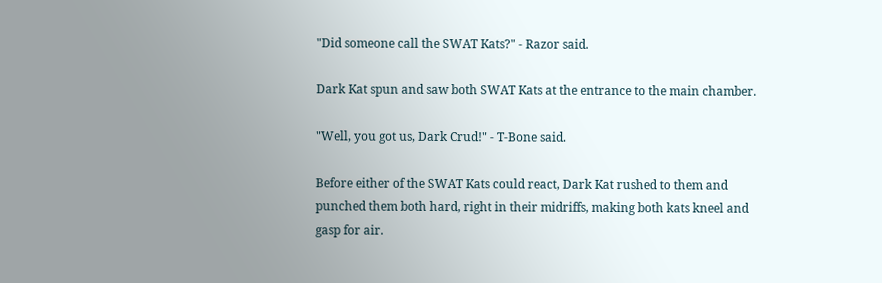"Did someone call the SWAT Kats?" - Razor said.

Dark Kat spun and saw both SWAT Kats at the entrance to the main chamber.

"Well, you got us, Dark Crud!" - T-Bone said.

Before either of the SWAT Kats could react, Dark Kat rushed to them and
punched them both hard, right in their midriffs, making both kats kneel and
gasp for air.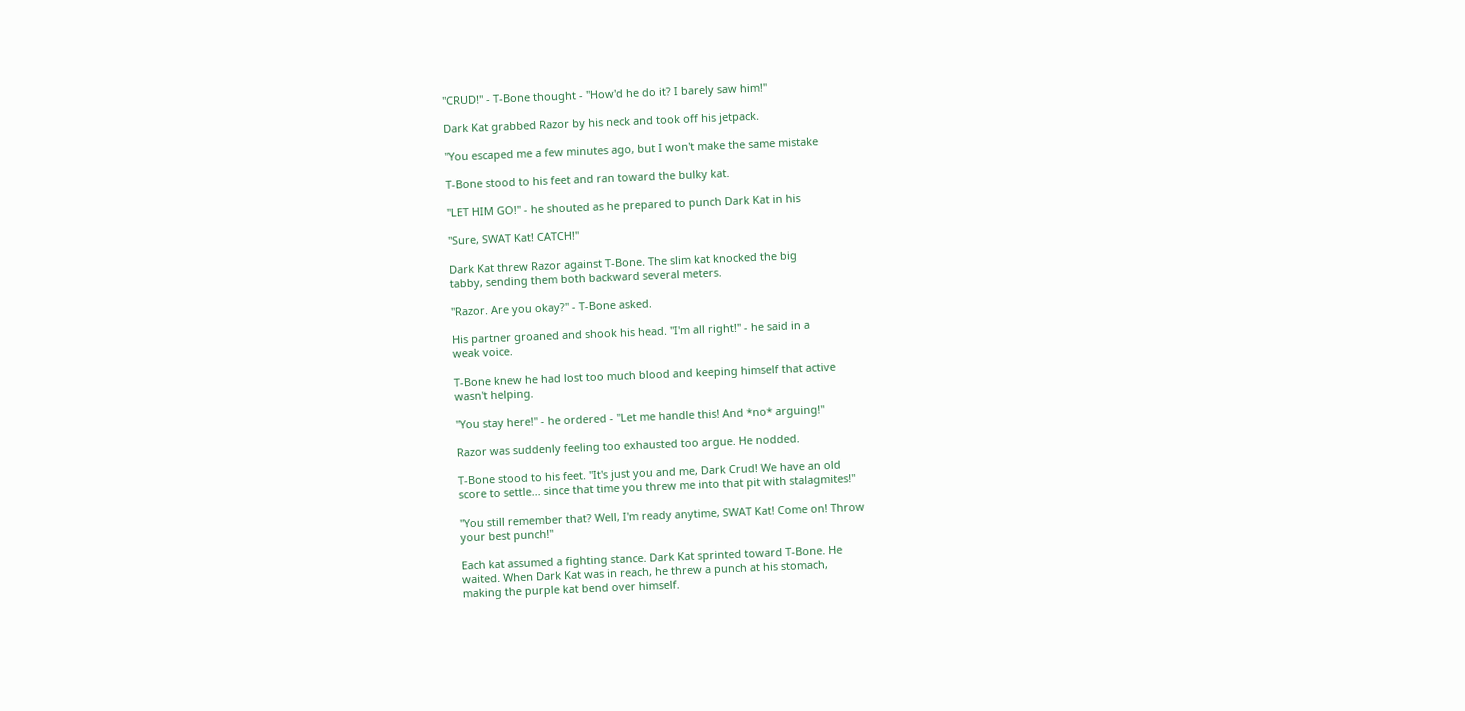"CRUD!" - T-Bone thought - "How'd he do it? I barely saw him!"

Dark Kat grabbed Razor by his neck and took off his jetpack.

"You escaped me a few minutes ago, but I won't make the same mistake

T-Bone stood to his feet and ran toward the bulky kat.

"LET HIM GO!" - he shouted as he prepared to punch Dark Kat in his

"Sure, SWAT Kat! CATCH!"

Dark Kat threw Razor against T-Bone. The slim kat knocked the big
tabby, sending them both backward several meters.

"Razor. Are you okay?" - T-Bone asked.

His partner groaned and shook his head. "I'm all right!" - he said in a
weak voice.

T-Bone knew he had lost too much blood and keeping himself that active
wasn't helping.

"You stay here!" - he ordered - "Let me handle this! And *no* arguing!"

Razor was suddenly feeling too exhausted too argue. He nodded.

T-Bone stood to his feet. "It's just you and me, Dark Crud! We have an old
score to settle... since that time you threw me into that pit with stalagmites!"

"You still remember that? Well, I'm ready anytime, SWAT Kat! Come on! Throw
your best punch!"

Each kat assumed a fighting stance. Dark Kat sprinted toward T-Bone. He
waited. When Dark Kat was in reach, he threw a punch at his stomach,
making the purple kat bend over himself.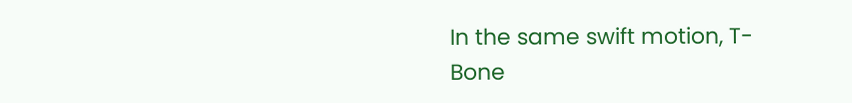In the same swift motion, T-Bone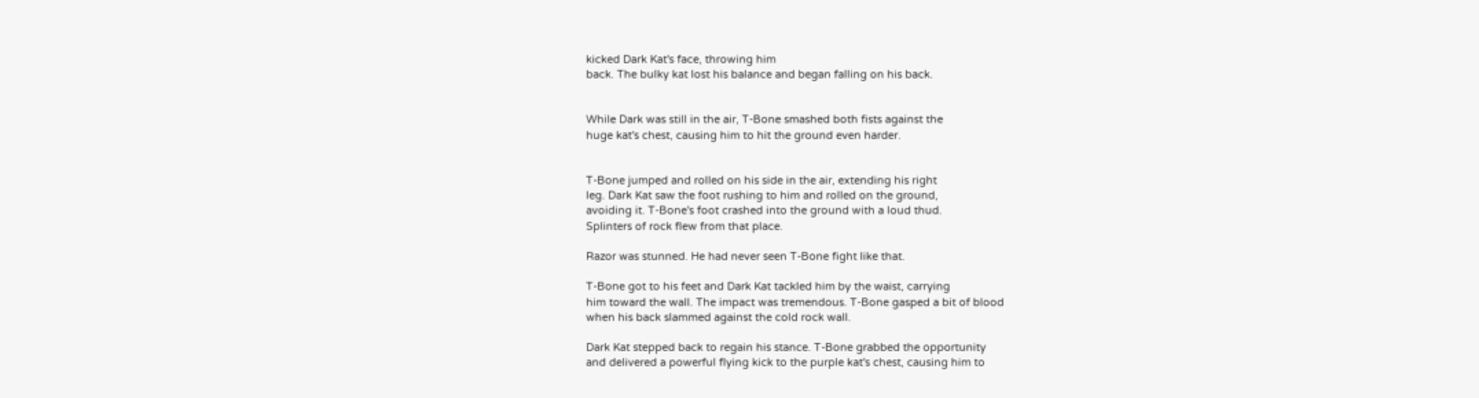kicked Dark Kat's face, throwing him
back. The bulky kat lost his balance and began falling on his back.


While Dark was still in the air, T-Bone smashed both fists against the
huge kat's chest, causing him to hit the ground even harder.


T-Bone jumped and rolled on his side in the air, extending his right
leg. Dark Kat saw the foot rushing to him and rolled on the ground,
avoiding it. T-Bone's foot crashed into the ground with a loud thud.
Splinters of rock flew from that place.

Razor was stunned. He had never seen T-Bone fight like that.

T-Bone got to his feet and Dark Kat tackled him by the waist, carrying
him toward the wall. The impact was tremendous. T-Bone gasped a bit of blood
when his back slammed against the cold rock wall.

Dark Kat stepped back to regain his stance. T-Bone grabbed the opportunity
and delivered a powerful flying kick to the purple kat's chest, causing him to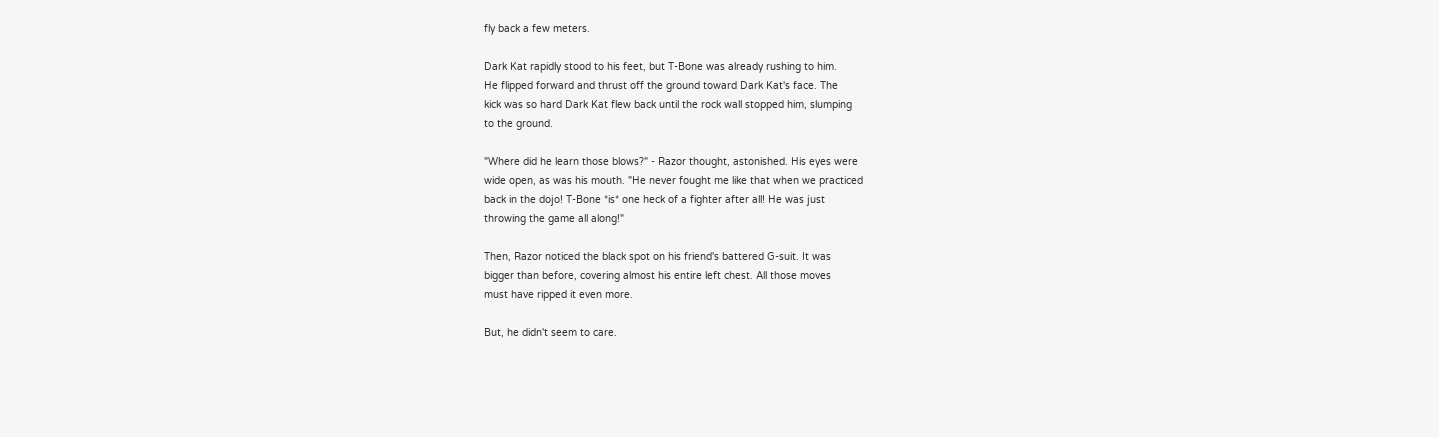fly back a few meters.

Dark Kat rapidly stood to his feet, but T-Bone was already rushing to him.
He flipped forward and thrust off the ground toward Dark Kat's face. The
kick was so hard Dark Kat flew back until the rock wall stopped him, slumping
to the ground.

"Where did he learn those blows?" - Razor thought, astonished. His eyes were
wide open, as was his mouth. "He never fought me like that when we practiced
back in the dojo! T-Bone *is* one heck of a fighter after all! He was just
throwing the game all along!"

Then, Razor noticed the black spot on his friend's battered G-suit. It was
bigger than before, covering almost his entire left chest. All those moves
must have ripped it even more.

But, he didn't seem to care.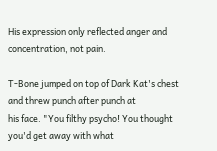His expression only reflected anger and concentration, not pain.

T-Bone jumped on top of Dark Kat's chest and threw punch after punch at
his face. "You filthy psycho! You thought you'd get away with what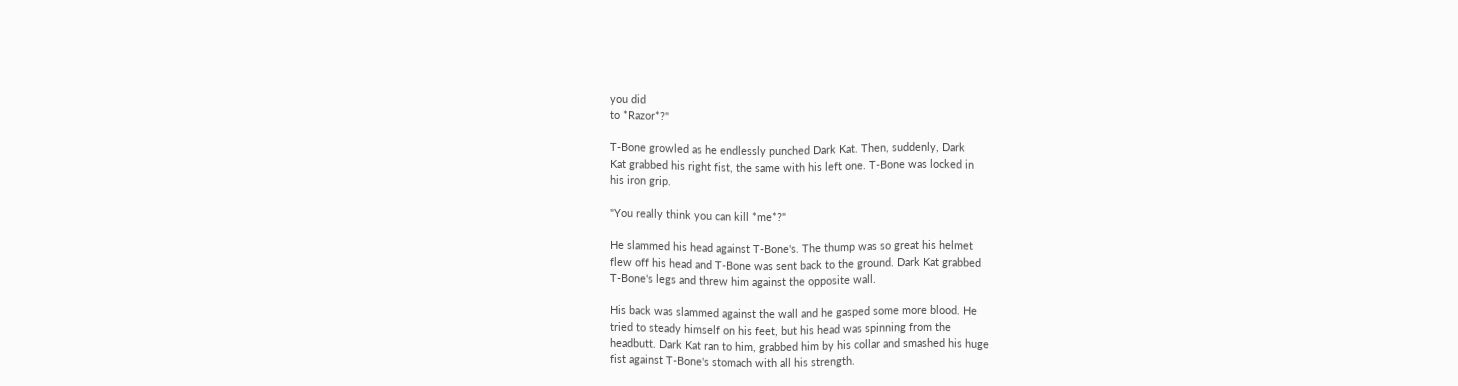you did
to *Razor*?"

T-Bone growled as he endlessly punched Dark Kat. Then, suddenly, Dark
Kat grabbed his right fist, the same with his left one. T-Bone was locked in
his iron grip.

"You really think you can kill *me*?"

He slammed his head against T-Bone's. The thump was so great his helmet
flew off his head and T-Bone was sent back to the ground. Dark Kat grabbed
T-Bone's legs and threw him against the opposite wall.

His back was slammed against the wall and he gasped some more blood. He
tried to steady himself on his feet, but his head was spinning from the
headbutt. Dark Kat ran to him, grabbed him by his collar and smashed his huge
fist against T-Bone's stomach with all his strength.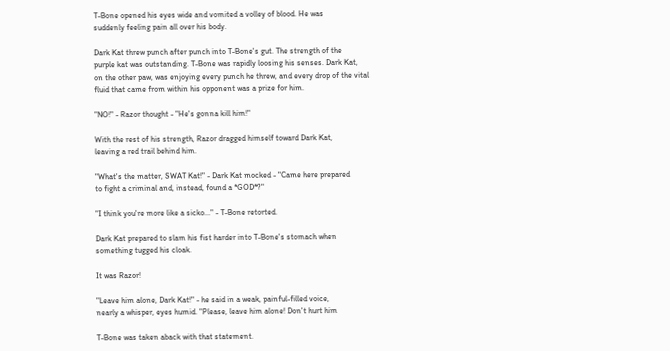T-Bone opened his eyes wide and vomited a volley of blood. He was
suddenly feeling pain all over his body.

Dark Kat threw punch after punch into T-Bone's gut. The strength of the
purple kat was outstanding. T-Bone was rapidly loosing his senses. Dark Kat,
on the other paw, was enjoying every punch he threw, and every drop of the vital
fluid that came from within his opponent was a prize for him.

"NO!" - Razor thought - "He's gonna kill him!"

With the rest of his strength, Razor dragged himself toward Dark Kat,
leaving a red trail behind him.

"What's the matter, SWAT Kat!" - Dark Kat mocked - "Came here prepared
to fight a criminal and, instead, found a *GOD*?"

"I think you're more like a sicko..." - T-Bone retorted.

Dark Kat prepared to slam his fist harder into T-Bone's stomach when
something tugged his cloak.

It was Razor!

"Leave him alone, Dark Kat!" - he said in a weak, painful-filled voice,
nearly a whisper, eyes humid. "Please, leave him alone! Don't hurt him

T-Bone was taken aback with that statement.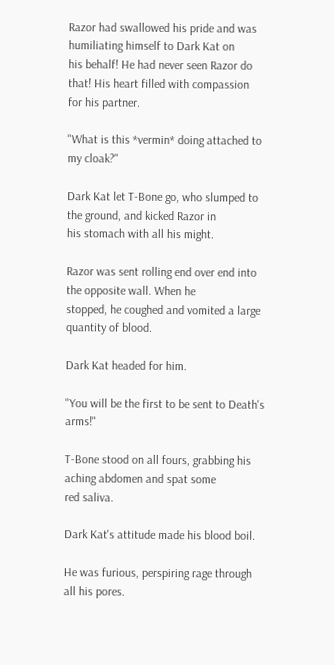Razor had swallowed his pride and was humiliating himself to Dark Kat on
his behalf! He had never seen Razor do that! His heart filled with compassion
for his partner.

"What is this *vermin* doing attached to my cloak?"

Dark Kat let T-Bone go, who slumped to the ground, and kicked Razor in
his stomach with all his might.

Razor was sent rolling end over end into the opposite wall. When he
stopped, he coughed and vomited a large quantity of blood.

Dark Kat headed for him.

"You will be the first to be sent to Death's arms!"

T-Bone stood on all fours, grabbing his aching abdomen and spat some
red saliva.

Dark Kat's attitude made his blood boil.

He was furious, perspiring rage through all his pores.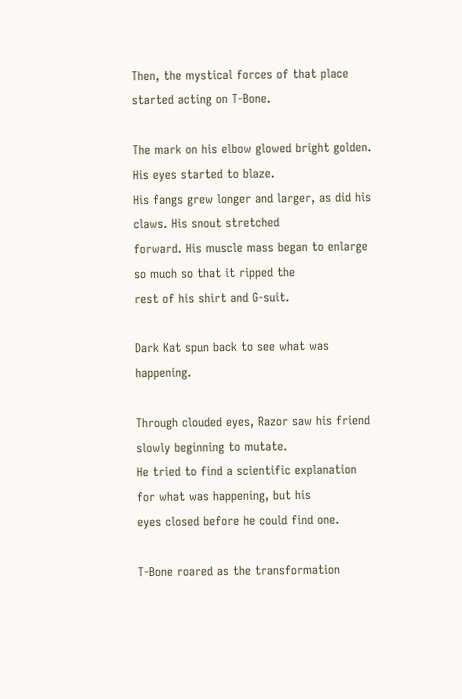Then, the mystical forces of that place started acting on T-Bone.

The mark on his elbow glowed bright golden. His eyes started to blaze.
His fangs grew longer and larger, as did his claws. His snout stretched
forward. His muscle mass began to enlarge so much so that it ripped the
rest of his shirt and G-suit.

Dark Kat spun back to see what was happening.

Through clouded eyes, Razor saw his friend slowly beginning to mutate.
He tried to find a scientific explanation for what was happening, but his
eyes closed before he could find one.

T-Bone roared as the transformation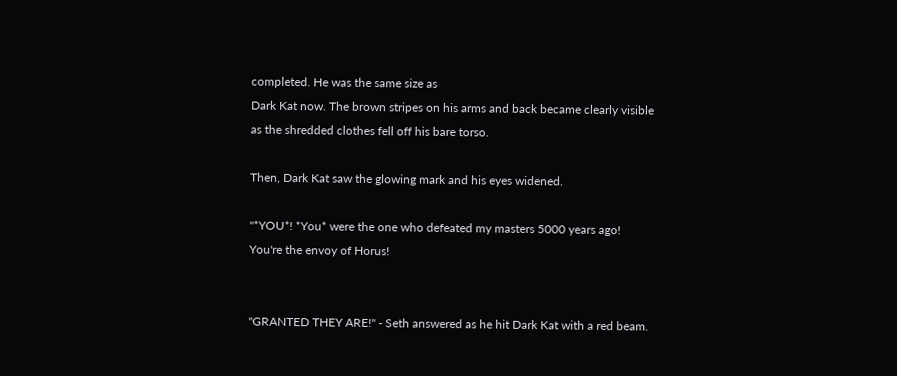completed. He was the same size as
Dark Kat now. The brown stripes on his arms and back became clearly visible
as the shredded clothes fell off his bare torso.

Then, Dark Kat saw the glowing mark and his eyes widened.

"*YOU*! *You* were the one who defeated my masters 5000 years ago!
You're the envoy of Horus!


"GRANTED THEY ARE!" - Seth answered as he hit Dark Kat with a red beam.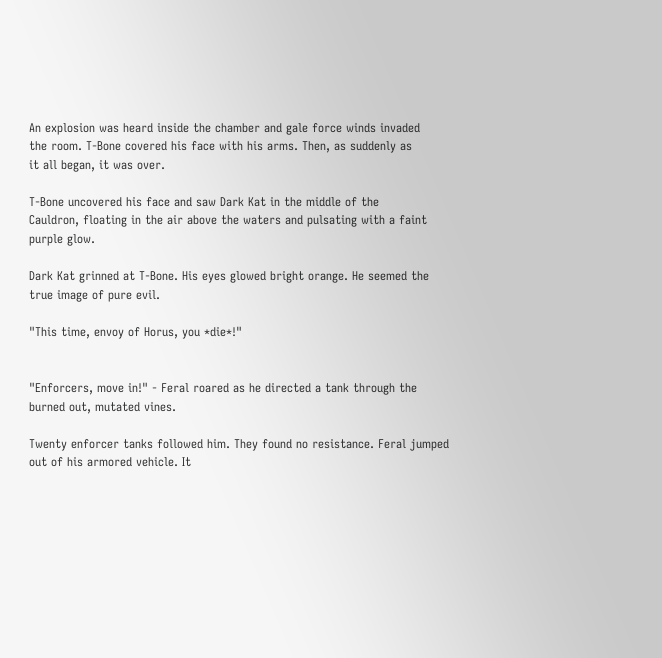An explosion was heard inside the chamber and gale force winds invaded
the room. T-Bone covered his face with his arms. Then, as suddenly as
it all began, it was over.

T-Bone uncovered his face and saw Dark Kat in the middle of the
Cauldron, floating in the air above the waters and pulsating with a faint
purple glow.

Dark Kat grinned at T-Bone. His eyes glowed bright orange. He seemed the
true image of pure evil.

"This time, envoy of Horus, you *die*!"


"Enforcers, move in!" - Feral roared as he directed a tank through the
burned out, mutated vines.

Twenty enforcer tanks followed him. They found no resistance. Feral jumped
out of his armored vehicle. It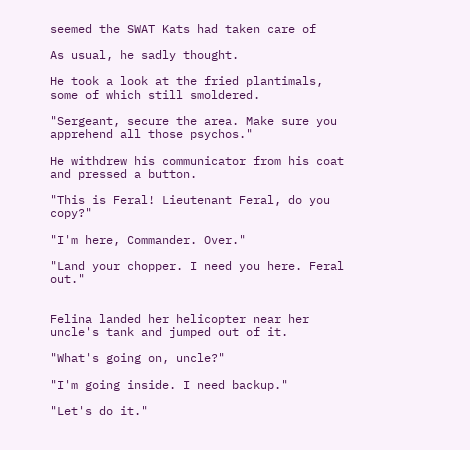seemed the SWAT Kats had taken care of

As usual, he sadly thought.

He took a look at the fried plantimals, some of which still smoldered.

"Sergeant, secure the area. Make sure you apprehend all those psychos."

He withdrew his communicator from his coat and pressed a button.

"This is Feral! Lieutenant Feral, do you copy?"

"I'm here, Commander. Over."

"Land your chopper. I need you here. Feral out."


Felina landed her helicopter near her uncle's tank and jumped out of it.

"What's going on, uncle?"

"I'm going inside. I need backup."

"Let's do it."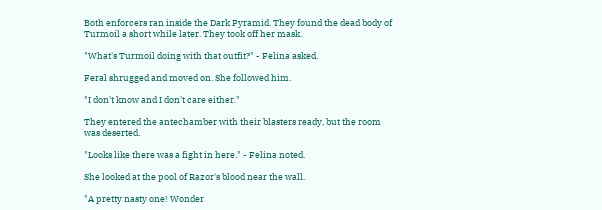Both enforcers ran inside the Dark Pyramid. They found the dead body of
Turmoil a short while later. They took off her mask.

"What's Turmoil doing with that outfit?" - Felina asked.

Feral shrugged and moved on. She followed him.

"I don't know and I don't care either."

They entered the antechamber with their blasters ready, but the room
was deserted.

"Looks like there was a fight in here." - Felina noted.

She looked at the pool of Razor's blood near the wall.

"A pretty nasty one! Wonder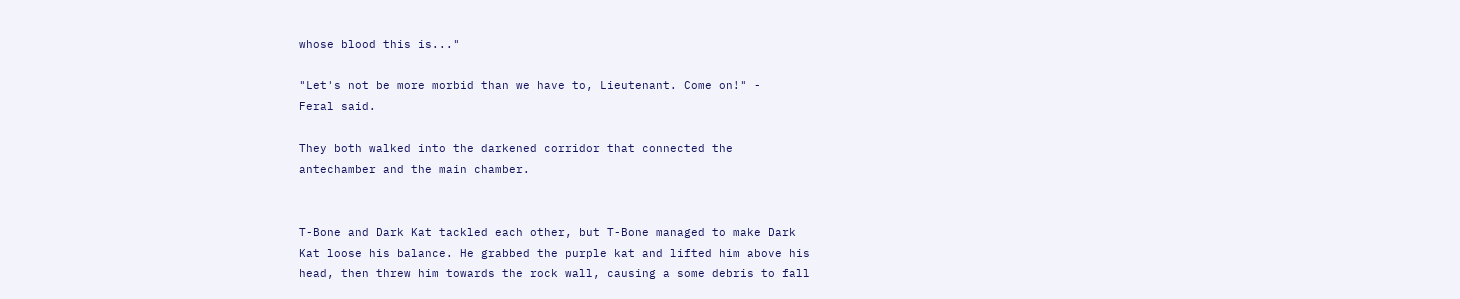whose blood this is..."

"Let's not be more morbid than we have to, Lieutenant. Come on!" -
Feral said.

They both walked into the darkened corridor that connected the
antechamber and the main chamber.


T-Bone and Dark Kat tackled each other, but T-Bone managed to make Dark
Kat loose his balance. He grabbed the purple kat and lifted him above his
head, then threw him towards the rock wall, causing a some debris to fall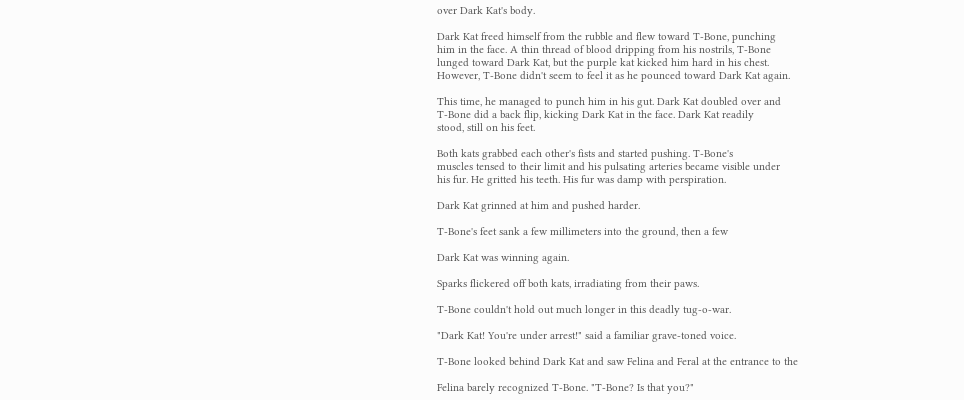over Dark Kat's body.

Dark Kat freed himself from the rubble and flew toward T-Bone, punching
him in the face. A thin thread of blood dripping from his nostrils, T-Bone
lunged toward Dark Kat, but the purple kat kicked him hard in his chest.
However, T-Bone didn't seem to feel it as he pounced toward Dark Kat again.

This time, he managed to punch him in his gut. Dark Kat doubled over and
T-Bone did a back flip, kicking Dark Kat in the face. Dark Kat readily
stood, still on his feet.

Both kats grabbed each other's fists and started pushing. T-Bone's
muscles tensed to their limit and his pulsating arteries became visible under
his fur. He gritted his teeth. His fur was damp with perspiration.

Dark Kat grinned at him and pushed harder.

T-Bone's feet sank a few millimeters into the ground, then a few

Dark Kat was winning again.

Sparks flickered off both kats, irradiating from their paws.

T-Bone couldn't hold out much longer in this deadly tug-o-war.

"Dark Kat! You're under arrest!" said a familiar grave-toned voice.

T-Bone looked behind Dark Kat and saw Felina and Feral at the entrance to the

Felina barely recognized T-Bone. "T-Bone? Is that you?"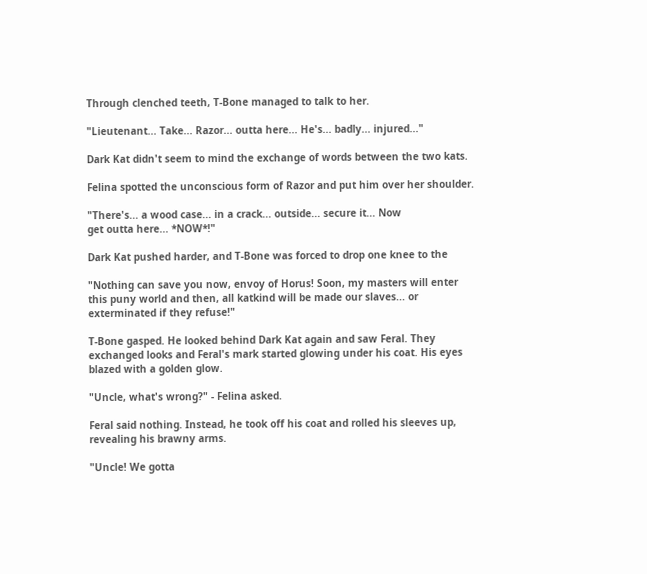Through clenched teeth, T-Bone managed to talk to her.

"Lieutenant... Take... Razor... outta here... He's... badly... injured..."

Dark Kat didn't seem to mind the exchange of words between the two kats.

Felina spotted the unconscious form of Razor and put him over her shoulder.

"There's... a wood case... in a crack... outside... secure it... Now
get outta here... *NOW*!"

Dark Kat pushed harder, and T-Bone was forced to drop one knee to the

"Nothing can save you now, envoy of Horus! Soon, my masters will enter
this puny world and then, all katkind will be made our slaves... or
exterminated if they refuse!"

T-Bone gasped. He looked behind Dark Kat again and saw Feral. They
exchanged looks and Feral's mark started glowing under his coat. His eyes
blazed with a golden glow.

"Uncle, what's wrong?" - Felina asked.

Feral said nothing. Instead, he took off his coat and rolled his sleeves up,
revealing his brawny arms.

"Uncle! We gotta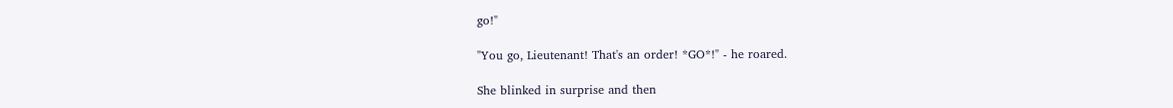go!"

"You go, Lieutenant! That's an order! *GO*!" - he roared.

She blinked in surprise and then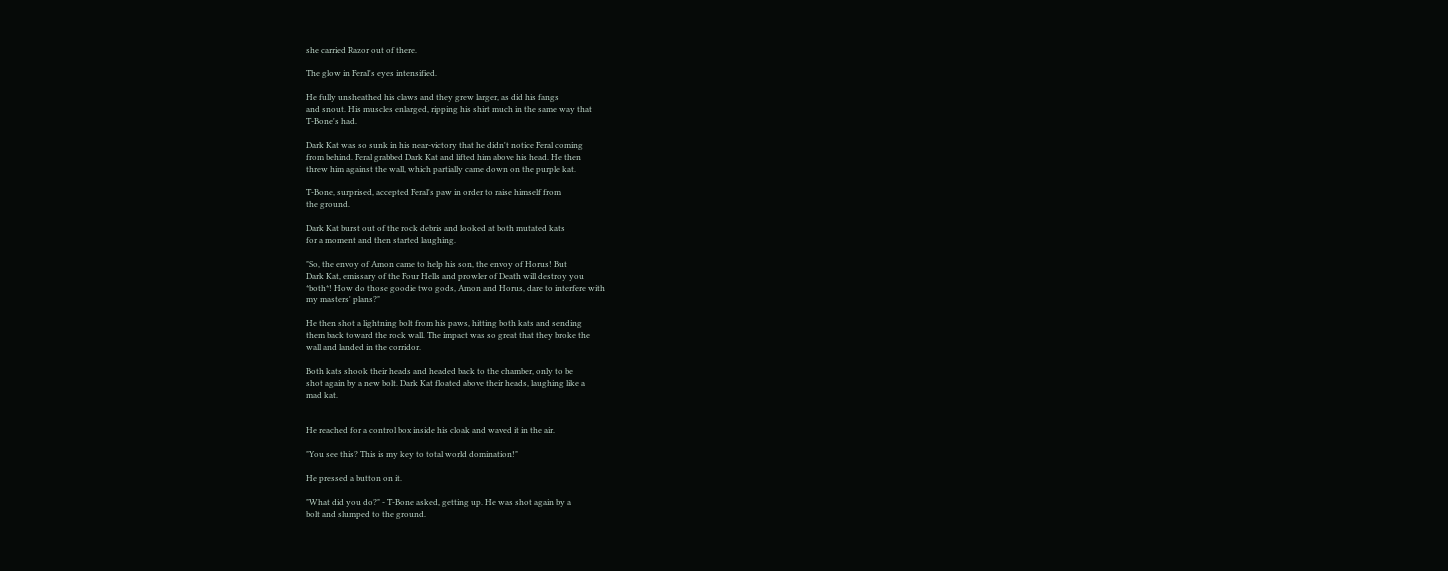she carried Razor out of there.

The glow in Feral's eyes intensified.

He fully unsheathed his claws and they grew larger, as did his fangs
and snout. His muscles enlarged, ripping his shirt much in the same way that
T-Bone's had.

Dark Kat was so sunk in his near-victory that he didn't notice Feral coming
from behind. Feral grabbed Dark Kat and lifted him above his head. He then
threw him against the wall, which partially came down on the purple kat.

T-Bone, surprised, accepted Feral's paw in order to raise himself from
the ground.

Dark Kat burst out of the rock debris and looked at both mutated kats
for a moment and then started laughing.

"So, the envoy of Amon came to help his son, the envoy of Horus! But
Dark Kat, emissary of the Four Hells and prowler of Death will destroy you
*both*! How do those goodie two gods, Amon and Horus, dare to interfere with
my masters' plans?"

He then shot a lightning bolt from his paws, hitting both kats and sending
them back toward the rock wall. The impact was so great that they broke the
wall and landed in the corridor.

Both kats shook their heads and headed back to the chamber, only to be
shot again by a new bolt. Dark Kat floated above their heads, laughing like a
mad kat.


He reached for a control box inside his cloak and waved it in the air.

"You see this? This is my key to total world domination!"

He pressed a button on it.

"What did you do?" - T-Bone asked, getting up. He was shot again by a
bolt and slumped to the ground.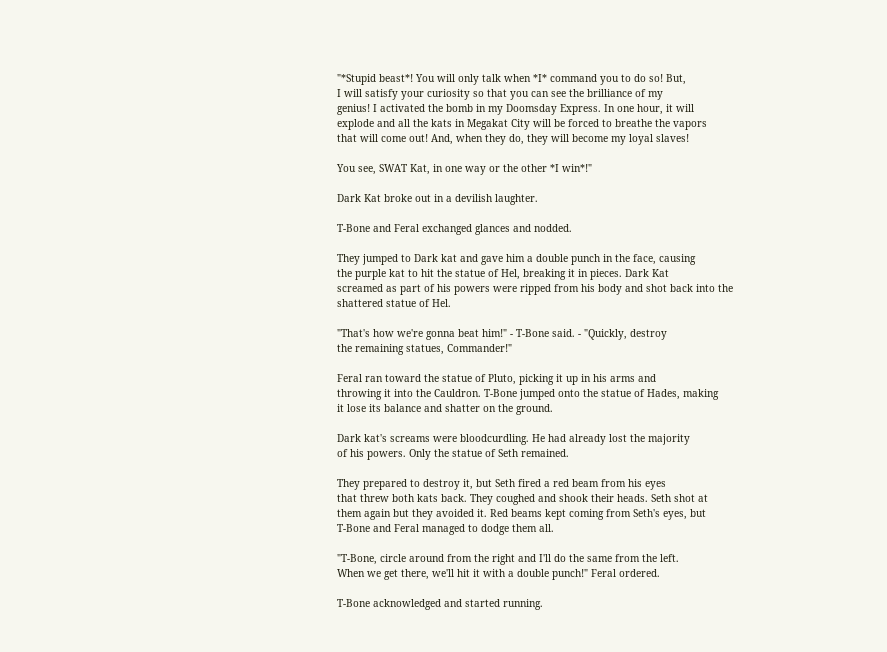"*Stupid beast*! You will only talk when *I* command you to do so! But,
I will satisfy your curiosity so that you can see the brilliance of my
genius! I activated the bomb in my Doomsday Express. In one hour, it will
explode and all the kats in Megakat City will be forced to breathe the vapors
that will come out! And, when they do, they will become my loyal slaves!

You see, SWAT Kat, in one way or the other *I win*!"

Dark Kat broke out in a devilish laughter.

T-Bone and Feral exchanged glances and nodded.

They jumped to Dark kat and gave him a double punch in the face, causing
the purple kat to hit the statue of Hel, breaking it in pieces. Dark Kat
screamed as part of his powers were ripped from his body and shot back into the
shattered statue of Hel.

"That's how we're gonna beat him!" - T-Bone said. - "Quickly, destroy
the remaining statues, Commander!"

Feral ran toward the statue of Pluto, picking it up in his arms and
throwing it into the Cauldron. T-Bone jumped onto the statue of Hades, making
it lose its balance and shatter on the ground.

Dark kat's screams were bloodcurdling. He had already lost the majority
of his powers. Only the statue of Seth remained.

They prepared to destroy it, but Seth fired a red beam from his eyes
that threw both kats back. They coughed and shook their heads. Seth shot at
them again but they avoided it. Red beams kept coming from Seth's eyes, but
T-Bone and Feral managed to dodge them all.

"T-Bone, circle around from the right and I'll do the same from the left.
When we get there, we'll hit it with a double punch!" Feral ordered.

T-Bone acknowledged and started running.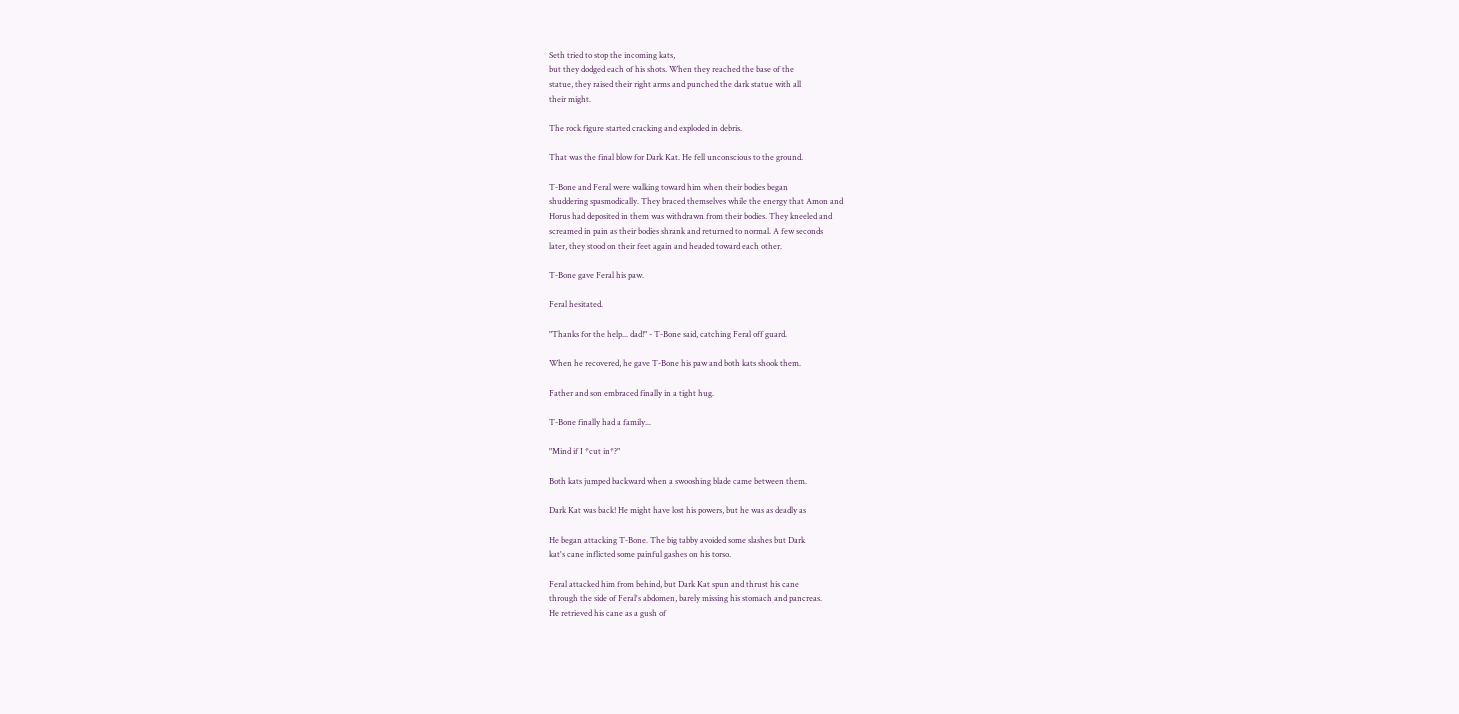Seth tried to stop the incoming kats,
but they dodged each of his shots. When they reached the base of the
statue, they raised their right arms and punched the dark statue with all
their might.

The rock figure started cracking and exploded in debris.

That was the final blow for Dark Kat. He fell unconscious to the ground.

T-Bone and Feral were walking toward him when their bodies began
shuddering spasmodically. They braced themselves while the energy that Amon and
Horus had deposited in them was withdrawn from their bodies. They kneeled and
screamed in pain as their bodies shrank and returned to normal. A few seconds
later, they stood on their feet again and headed toward each other.

T-Bone gave Feral his paw.

Feral hesitated.

"Thanks for the help... dad!" - T-Bone said, catching Feral off guard.

When he recovered, he gave T-Bone his paw and both kats shook them.

Father and son embraced finally in a tight hug.

T-Bone finally had a family...

"Mind if I *cut in*?"

Both kats jumped backward when a swooshing blade came between them.

Dark Kat was back! He might have lost his powers, but he was as deadly as

He began attacking T-Bone. The big tabby avoided some slashes but Dark
kat's cane inflicted some painful gashes on his torso.

Feral attacked him from behind, but Dark Kat spun and thrust his cane
through the side of Feral's abdomen, barely missing his stomach and pancreas.
He retrieved his cane as a gush of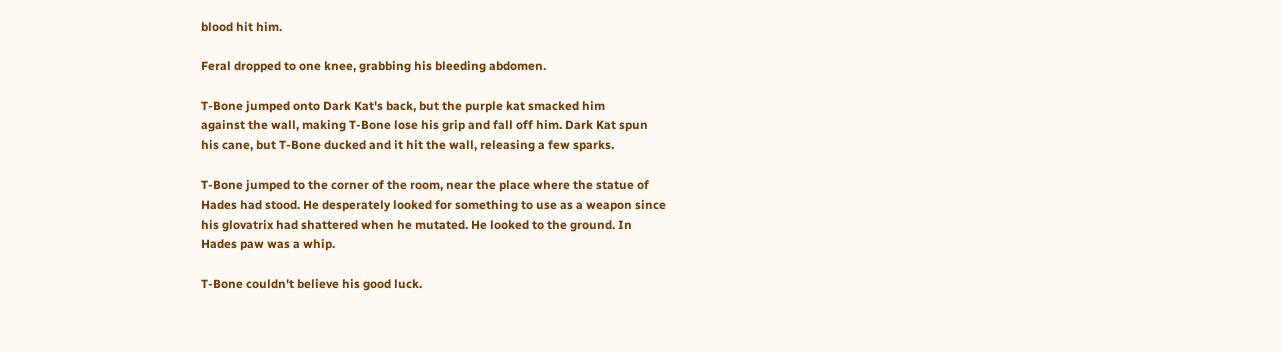blood hit him.

Feral dropped to one knee, grabbing his bleeding abdomen.

T-Bone jumped onto Dark Kat's back, but the purple kat smacked him
against the wall, making T-Bone lose his grip and fall off him. Dark Kat spun
his cane, but T-Bone ducked and it hit the wall, releasing a few sparks.

T-Bone jumped to the corner of the room, near the place where the statue of
Hades had stood. He desperately looked for something to use as a weapon since
his glovatrix had shattered when he mutated. He looked to the ground. In
Hades paw was a whip.

T-Bone couldn't believe his good luck.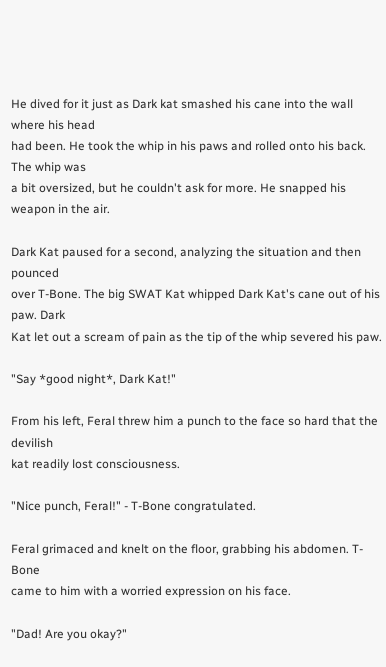He dived for it just as Dark kat smashed his cane into the wall where his head
had been. He took the whip in his paws and rolled onto his back. The whip was
a bit oversized, but he couldn't ask for more. He snapped his weapon in the air.

Dark Kat paused for a second, analyzing the situation and then pounced
over T-Bone. The big SWAT Kat whipped Dark Kat's cane out of his paw. Dark
Kat let out a scream of pain as the tip of the whip severed his paw.

"Say *good night*, Dark Kat!"

From his left, Feral threw him a punch to the face so hard that the devilish
kat readily lost consciousness.

"Nice punch, Feral!" - T-Bone congratulated.

Feral grimaced and knelt on the floor, grabbing his abdomen. T-Bone
came to him with a worried expression on his face.

"Dad! Are you okay?"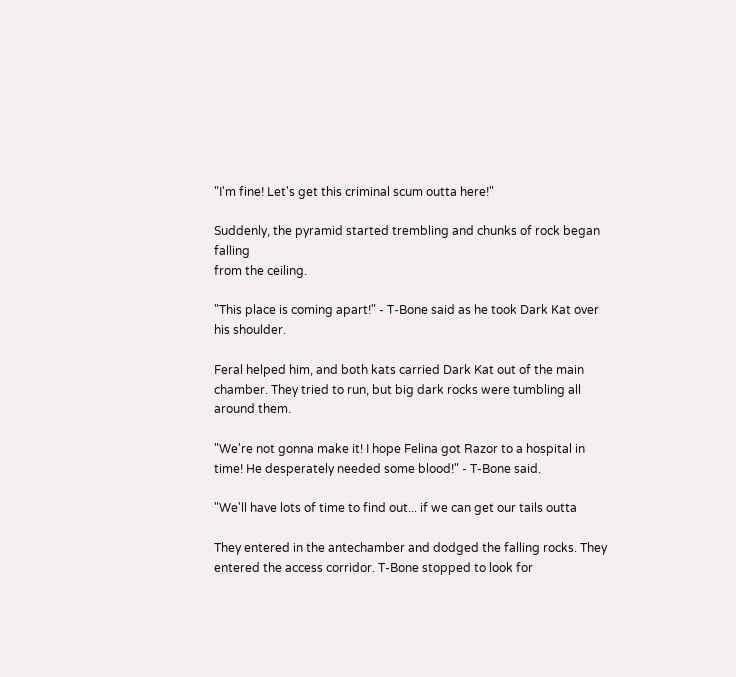"I'm fine! Let's get this criminal scum outta here!"

Suddenly, the pyramid started trembling and chunks of rock began falling
from the ceiling.

"This place is coming apart!" - T-Bone said as he took Dark Kat over
his shoulder.

Feral helped him, and both kats carried Dark Kat out of the main
chamber. They tried to run, but big dark rocks were tumbling all around them.

"We're not gonna make it! I hope Felina got Razor to a hospital in
time! He desperately needed some blood!" - T-Bone said.

"We'll have lots of time to find out... if we can get our tails outta

They entered in the antechamber and dodged the falling rocks. They
entered the access corridor. T-Bone stopped to look for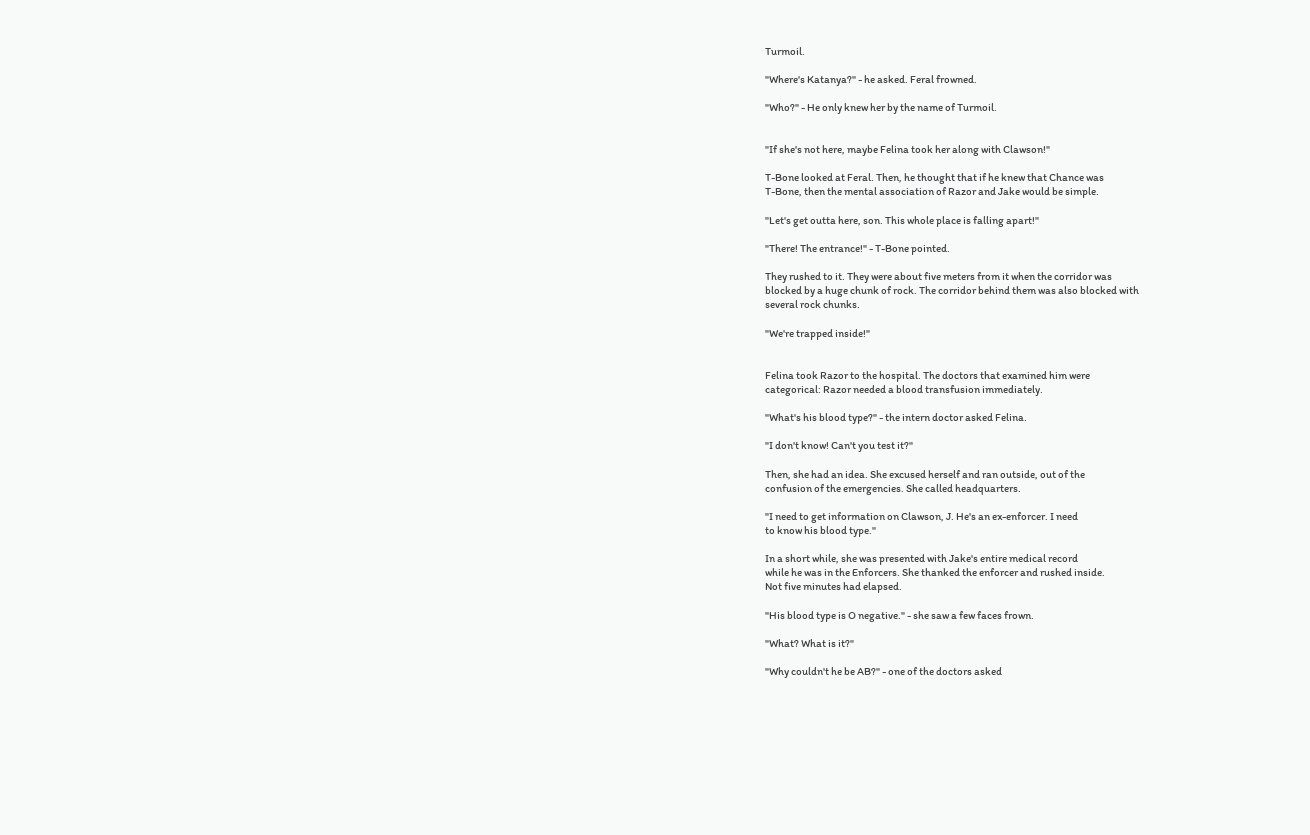Turmoil.

"Where's Katanya?" - he asked. Feral frowned.

"Who?" - He only knew her by the name of Turmoil.


"If she's not here, maybe Felina took her along with Clawson!"

T-Bone looked at Feral. Then, he thought that if he knew that Chance was
T-Bone, then the mental association of Razor and Jake would be simple.

"Let's get outta here, son. This whole place is falling apart!"

"There! The entrance!" - T-Bone pointed.

They rushed to it. They were about five meters from it when the corridor was
blocked by a huge chunk of rock. The corridor behind them was also blocked with
several rock chunks.

"We're trapped inside!"


Felina took Razor to the hospital. The doctors that examined him were
categorical: Razor needed a blood transfusion immediately.

"What's his blood type?" - the intern doctor asked Felina.

"I don't know! Can't you test it?"

Then, she had an idea. She excused herself and ran outside, out of the
confusion of the emergencies. She called headquarters.

"I need to get information on Clawson, J. He's an ex-enforcer. I need
to know his blood type."

In a short while, she was presented with Jake's entire medical record
while he was in the Enforcers. She thanked the enforcer and rushed inside.
Not five minutes had elapsed.

"His blood type is O negative." - she saw a few faces frown.

"What? What is it?"

"Why couldn't he be AB?" - one of the doctors asked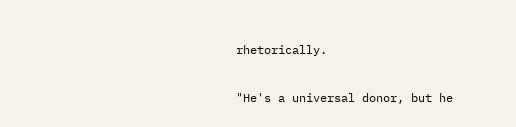rhetorically.

"He's a universal donor, but he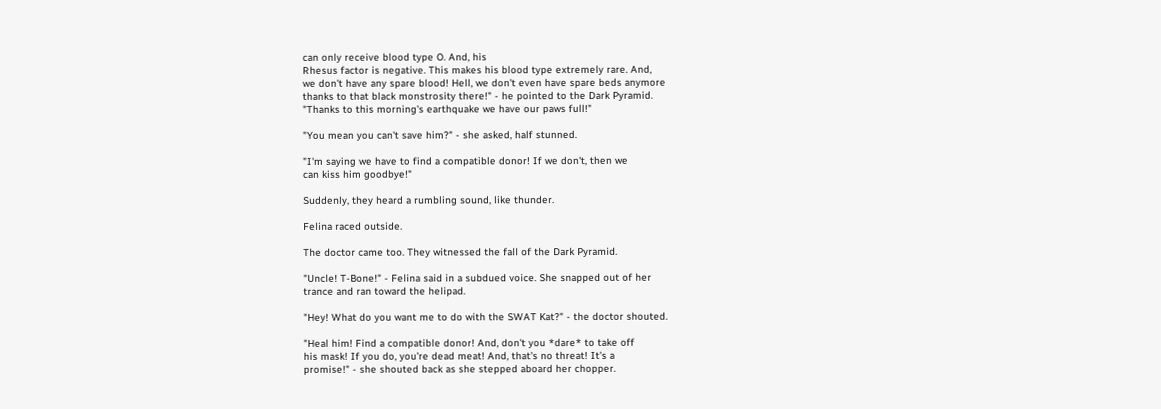can only receive blood type O. And, his
Rhesus factor is negative. This makes his blood type extremely rare. And,
we don't have any spare blood! Hell, we don't even have spare beds anymore
thanks to that black monstrosity there!" - he pointed to the Dark Pyramid.
"Thanks to this morning's earthquake we have our paws full!"

"You mean you can't save him?" - she asked, half stunned.

"I'm saying we have to find a compatible donor! If we don't, then we
can kiss him goodbye!"

Suddenly, they heard a rumbling sound, like thunder.

Felina raced outside.

The doctor came too. They witnessed the fall of the Dark Pyramid.

"Uncle! T-Bone!" - Felina said in a subdued voice. She snapped out of her
trance and ran toward the helipad.

"Hey! What do you want me to do with the SWAT Kat?" - the doctor shouted.

"Heal him! Find a compatible donor! And, don't you *dare* to take off
his mask! If you do, you're dead meat! And, that's no threat! It's a
promise!" - she shouted back as she stepped aboard her chopper.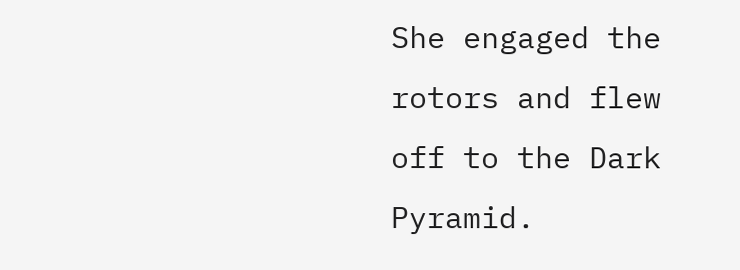She engaged the rotors and flew off to the Dark Pyramid.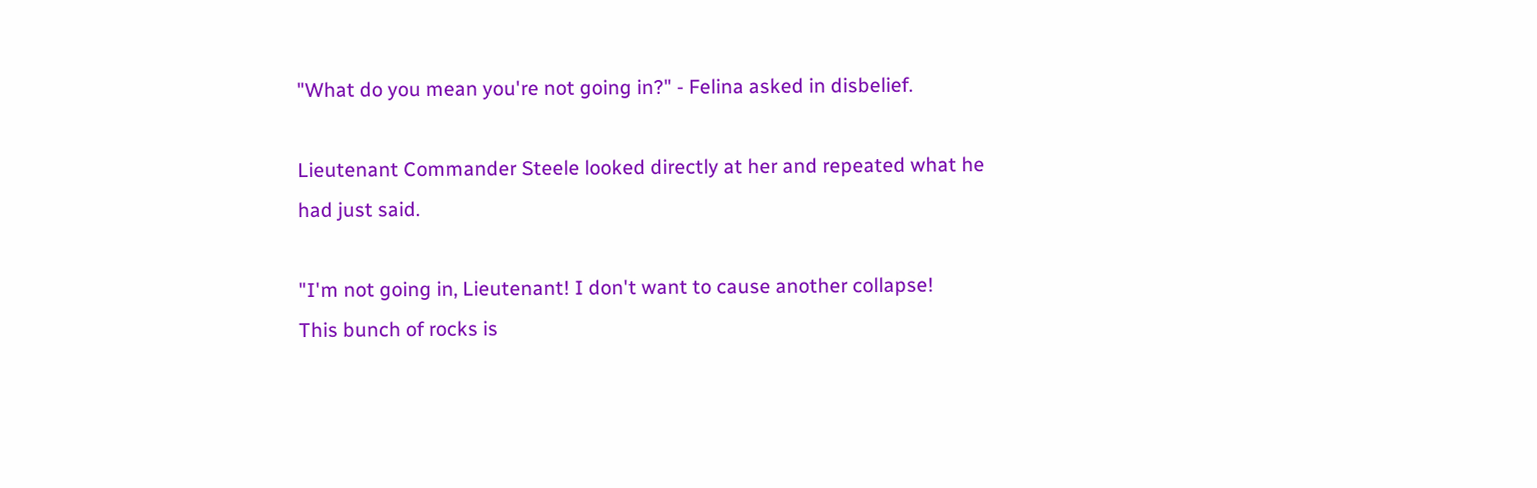"What do you mean you're not going in?" - Felina asked in disbelief.

Lieutenant Commander Steele looked directly at her and repeated what he
had just said.

"I'm not going in, Lieutenant! I don't want to cause another collapse!
This bunch of rocks is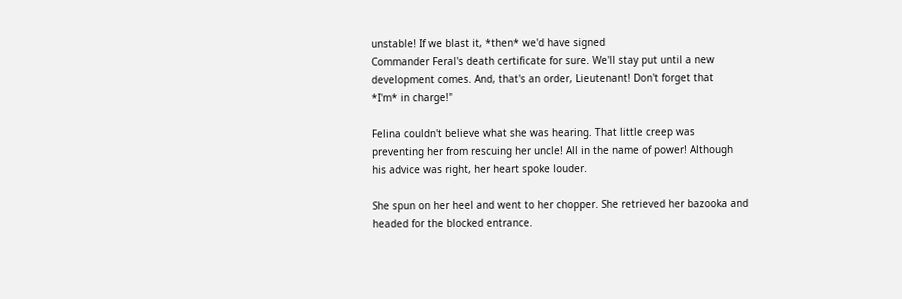unstable! If we blast it, *then* we'd have signed
Commander Feral's death certificate for sure. We'll stay put until a new
development comes. And, that's an order, Lieutenant! Don't forget that
*I'm* in charge!"

Felina couldn't believe what she was hearing. That little creep was
preventing her from rescuing her uncle! All in the name of power! Although
his advice was right, her heart spoke louder.

She spun on her heel and went to her chopper. She retrieved her bazooka and
headed for the blocked entrance.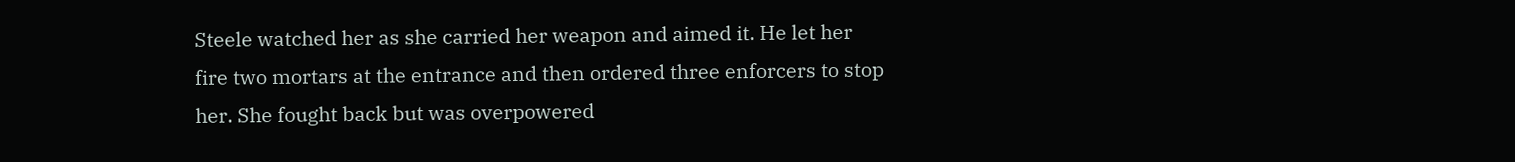Steele watched her as she carried her weapon and aimed it. He let her
fire two mortars at the entrance and then ordered three enforcers to stop
her. She fought back but was overpowered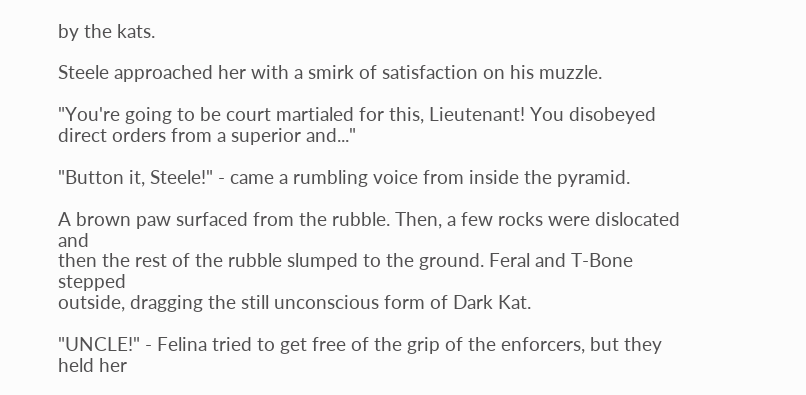by the kats.

Steele approached her with a smirk of satisfaction on his muzzle.

"You're going to be court martialed for this, Lieutenant! You disobeyed
direct orders from a superior and..."

"Button it, Steele!" - came a rumbling voice from inside the pyramid.

A brown paw surfaced from the rubble. Then, a few rocks were dislocated and
then the rest of the rubble slumped to the ground. Feral and T-Bone stepped
outside, dragging the still unconscious form of Dark Kat.

"UNCLE!" - Felina tried to get free of the grip of the enforcers, but they
held her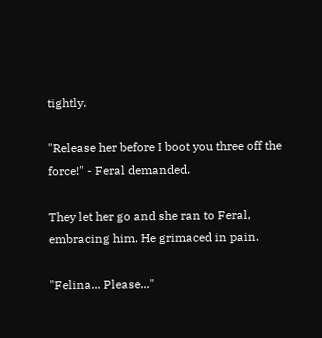tightly.

"Release her before I boot you three off the force!" - Feral demanded.

They let her go and she ran to Feral, embracing him. He grimaced in pain.

"Felina... Please..."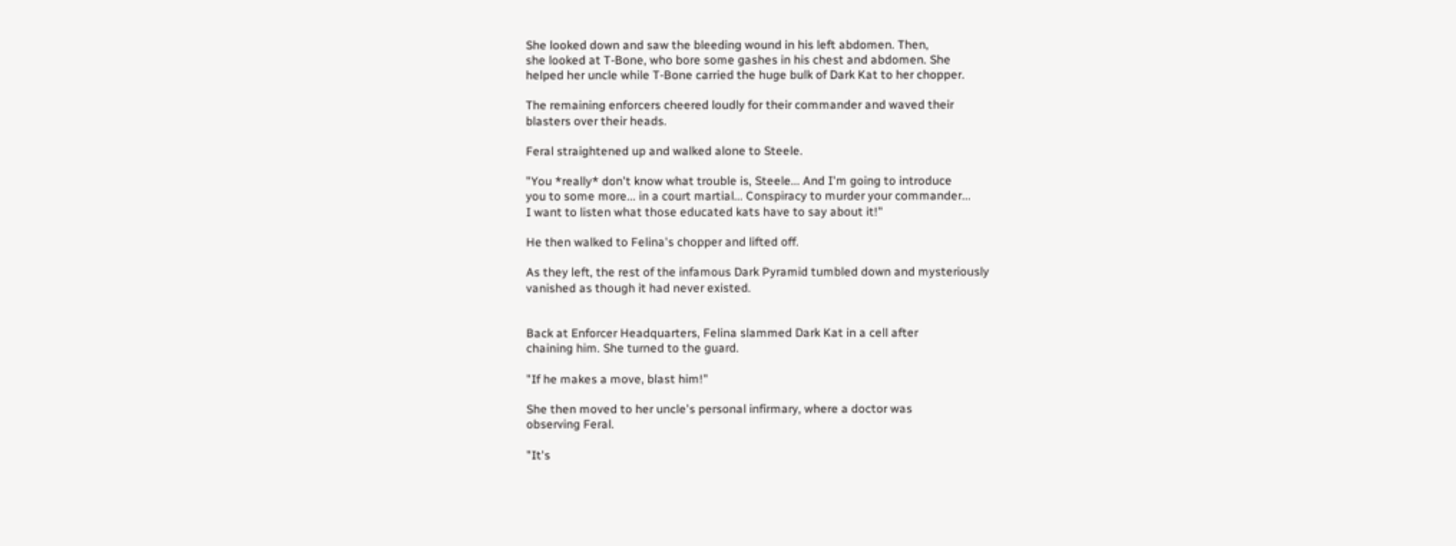She looked down and saw the bleeding wound in his left abdomen. Then,
she looked at T-Bone, who bore some gashes in his chest and abdomen. She
helped her uncle while T-Bone carried the huge bulk of Dark Kat to her chopper.

The remaining enforcers cheered loudly for their commander and waved their
blasters over their heads.

Feral straightened up and walked alone to Steele.

"You *really* don't know what trouble is, Steele... And I'm going to introduce
you to some more... in a court martial... Conspiracy to murder your commander...
I want to listen what those educated kats have to say about it!"

He then walked to Felina's chopper and lifted off.

As they left, the rest of the infamous Dark Pyramid tumbled down and mysteriously
vanished as though it had never existed.


Back at Enforcer Headquarters, Felina slammed Dark Kat in a cell after
chaining him. She turned to the guard.

"If he makes a move, blast him!"

She then moved to her uncle's personal infirmary, where a doctor was
observing Feral.

"It's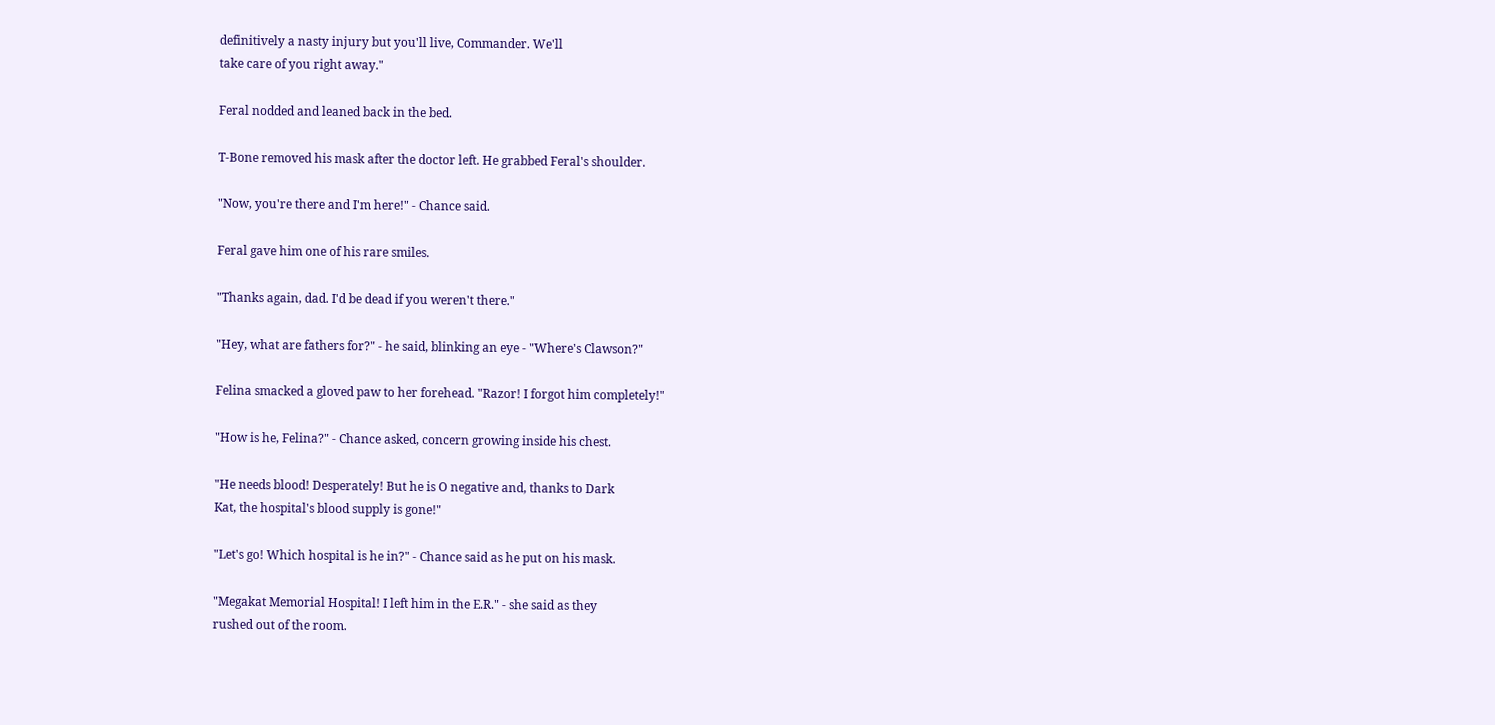definitively a nasty injury but you'll live, Commander. We'll
take care of you right away."

Feral nodded and leaned back in the bed.

T-Bone removed his mask after the doctor left. He grabbed Feral's shoulder.

"Now, you're there and I'm here!" - Chance said.

Feral gave him one of his rare smiles.

"Thanks again, dad. I'd be dead if you weren't there."

"Hey, what are fathers for?" - he said, blinking an eye - "Where's Clawson?"

Felina smacked a gloved paw to her forehead. "Razor! I forgot him completely!"

"How is he, Felina?" - Chance asked, concern growing inside his chest.

"He needs blood! Desperately! But he is O negative and, thanks to Dark
Kat, the hospital's blood supply is gone!"

"Let's go! Which hospital is he in?" - Chance said as he put on his mask.

"Megakat Memorial Hospital! I left him in the E.R." - she said as they
rushed out of the room.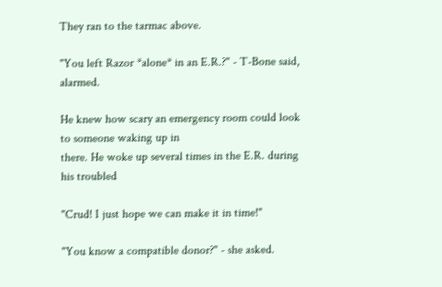They ran to the tarmac above.

"You left Razor *alone* in an E.R.?" - T-Bone said, alarmed.

He knew how scary an emergency room could look to someone waking up in
there. He woke up several times in the E.R. during his troubled

"Crud! I just hope we can make it in time!"

"You know a compatible donor?" - she asked.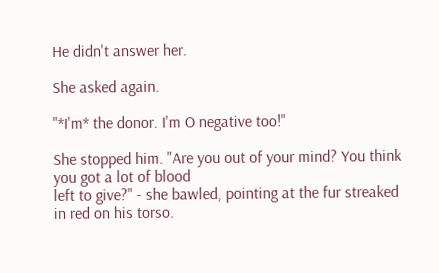He didn't answer her.

She asked again.

"*I'm* the donor. I'm O negative too!"

She stopped him. "Are you out of your mind? You think you got a lot of blood
left to give?" - she bawled, pointing at the fur streaked in red on his torso.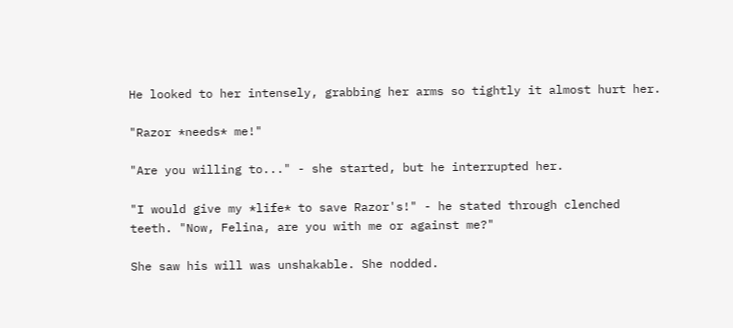He looked to her intensely, grabbing her arms so tightly it almost hurt her.

"Razor *needs* me!"

"Are you willing to..." - she started, but he interrupted her.

"I would give my *life* to save Razor's!" - he stated through clenched
teeth. "Now, Felina, are you with me or against me?"

She saw his will was unshakable. She nodded.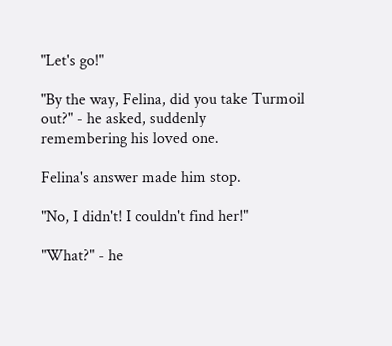"Let's go!"

"By the way, Felina, did you take Turmoil out?" - he asked, suddenly
remembering his loved one.

Felina's answer made him stop.

"No, I didn't! I couldn't find her!"

"What?" - he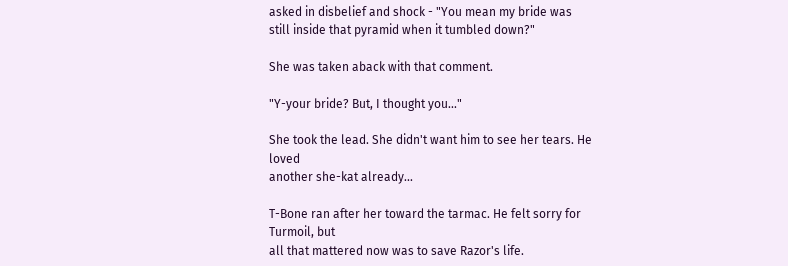asked in disbelief and shock - "You mean my bride was
still inside that pyramid when it tumbled down?"

She was taken aback with that comment.

"Y-your bride? But, I thought you..."

She took the lead. She didn't want him to see her tears. He loved
another she-kat already...

T-Bone ran after her toward the tarmac. He felt sorry for Turmoil, but
all that mattered now was to save Razor's life.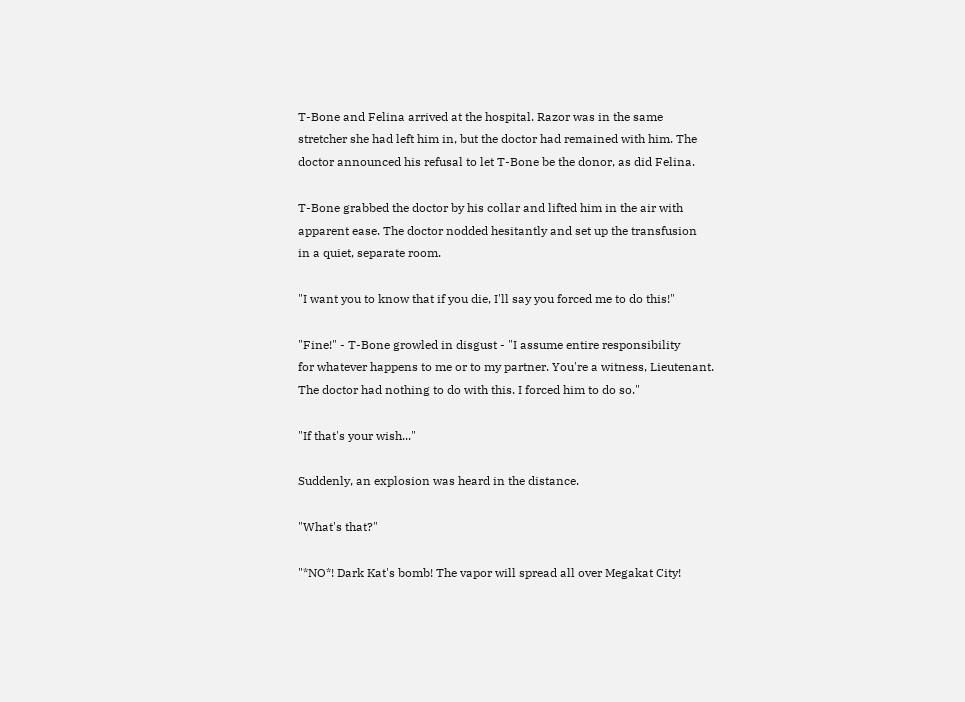T-Bone and Felina arrived at the hospital. Razor was in the same
stretcher she had left him in, but the doctor had remained with him. The
doctor announced his refusal to let T-Bone be the donor, as did Felina.

T-Bone grabbed the doctor by his collar and lifted him in the air with
apparent ease. The doctor nodded hesitantly and set up the transfusion
in a quiet, separate room.

"I want you to know that if you die, I'll say you forced me to do this!"

"Fine!" - T-Bone growled in disgust - "I assume entire responsibility
for whatever happens to me or to my partner. You're a witness, Lieutenant.
The doctor had nothing to do with this. I forced him to do so."

"If that's your wish..."

Suddenly, an explosion was heard in the distance.

"What's that?"

"*NO*! Dark Kat's bomb! The vapor will spread all over Megakat City!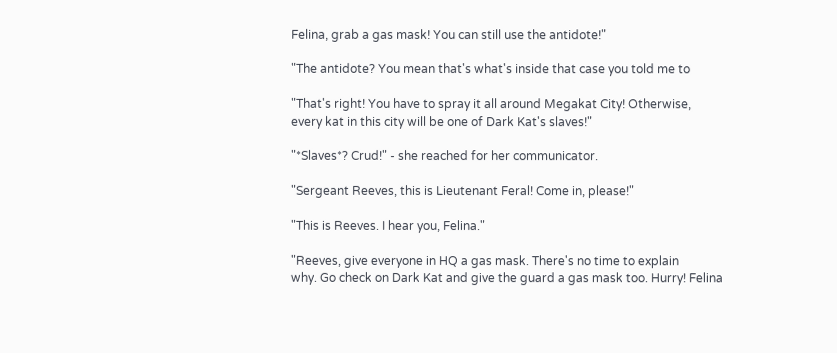Felina, grab a gas mask! You can still use the antidote!"

"The antidote? You mean that's what's inside that case you told me to

"That's right! You have to spray it all around Megakat City! Otherwise,
every kat in this city will be one of Dark Kat's slaves!"

"*Slaves*? Crud!" - she reached for her communicator.

"Sergeant Reeves, this is Lieutenant Feral! Come in, please!"

"This is Reeves. I hear you, Felina."

"Reeves, give everyone in HQ a gas mask. There's no time to explain
why. Go check on Dark Kat and give the guard a gas mask too. Hurry! Felina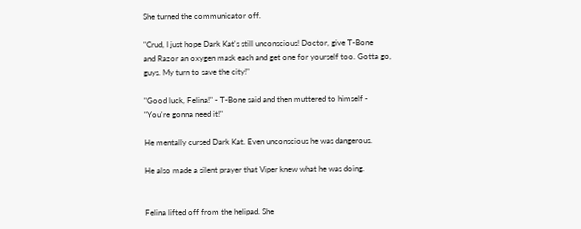She turned the communicator off.

"Crud, I just hope Dark Kat's still unconscious! Doctor, give T-Bone
and Razor an oxygen mask each and get one for yourself too. Gotta go,
guys. My turn to save the city!"

"Good luck, Felina!" - T-Bone said and then muttered to himself -
"You're gonna need it!"

He mentally cursed Dark Kat. Even unconscious he was dangerous.

He also made a silent prayer that Viper knew what he was doing.


Felina lifted off from the helipad. She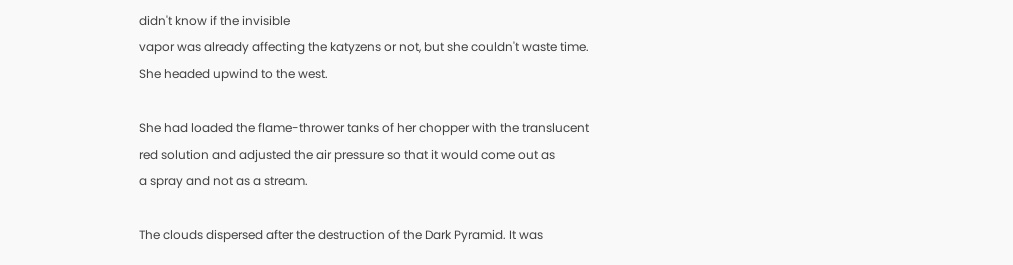didn't know if the invisible
vapor was already affecting the katyzens or not, but she couldn't waste time.
She headed upwind to the west.

She had loaded the flame-thrower tanks of her chopper with the translucent
red solution and adjusted the air pressure so that it would come out as
a spray and not as a stream.

The clouds dispersed after the destruction of the Dark Pyramid. It was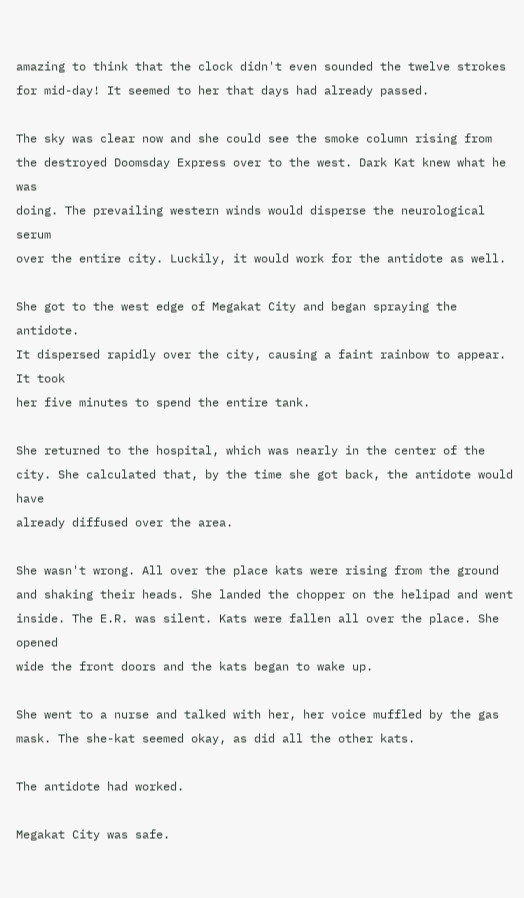amazing to think that the clock didn't even sounded the twelve strokes
for mid-day! It seemed to her that days had already passed.

The sky was clear now and she could see the smoke column rising from
the destroyed Doomsday Express over to the west. Dark Kat knew what he was
doing. The prevailing western winds would disperse the neurological serum
over the entire city. Luckily, it would work for the antidote as well.

She got to the west edge of Megakat City and began spraying the antidote.
It dispersed rapidly over the city, causing a faint rainbow to appear. It took
her five minutes to spend the entire tank.

She returned to the hospital, which was nearly in the center of the
city. She calculated that, by the time she got back, the antidote would have
already diffused over the area.

She wasn't wrong. All over the place kats were rising from the ground
and shaking their heads. She landed the chopper on the helipad and went
inside. The E.R. was silent. Kats were fallen all over the place. She opened
wide the front doors and the kats began to wake up.

She went to a nurse and talked with her, her voice muffled by the gas
mask. The she-kat seemed okay, as did all the other kats.

The antidote had worked.

Megakat City was safe.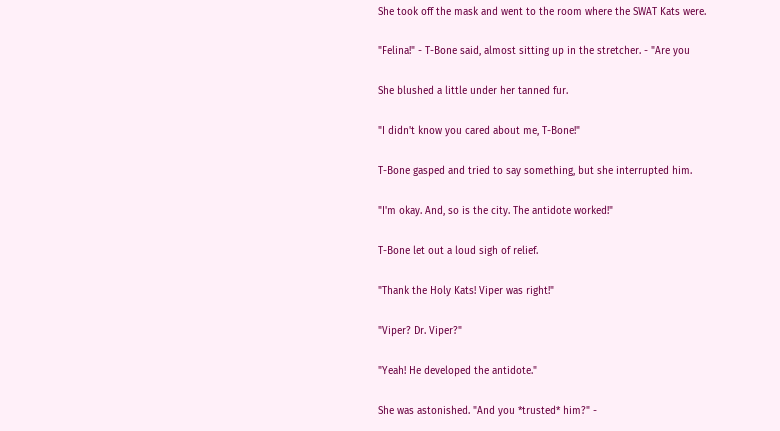She took off the mask and went to the room where the SWAT Kats were.

"Felina!" - T-Bone said, almost sitting up in the stretcher. - "Are you

She blushed a little under her tanned fur.

"I didn't know you cared about me, T-Bone!"

T-Bone gasped and tried to say something, but she interrupted him.

"I'm okay. And, so is the city. The antidote worked!"

T-Bone let out a loud sigh of relief.

"Thank the Holy Kats! Viper was right!"

"Viper? Dr. Viper?"

"Yeah! He developed the antidote."

She was astonished. "And you *trusted* him?" -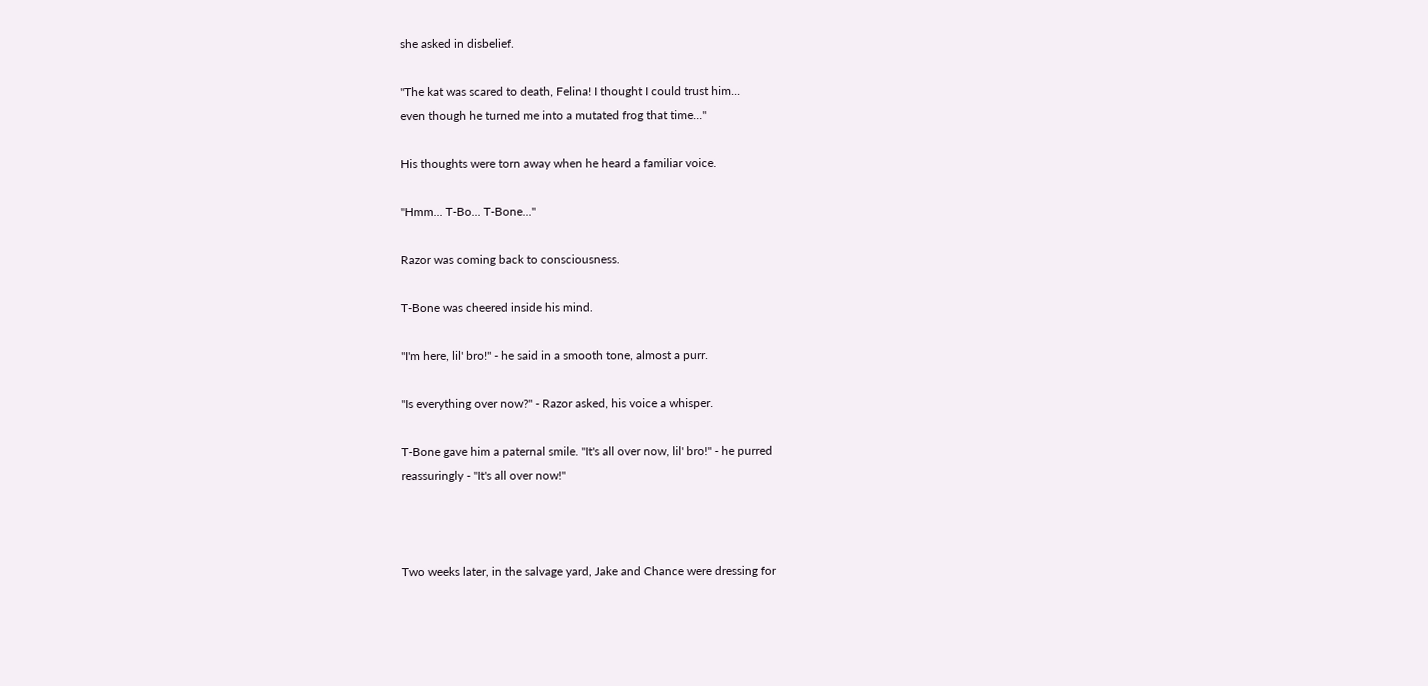she asked in disbelief.

"The kat was scared to death, Felina! I thought I could trust him...
even though he turned me into a mutated frog that time..."

His thoughts were torn away when he heard a familiar voice.

"Hmm... T-Bo... T-Bone..."

Razor was coming back to consciousness.

T-Bone was cheered inside his mind.

"I'm here, lil' bro!" - he said in a smooth tone, almost a purr.

"Is everything over now?" - Razor asked, his voice a whisper.

T-Bone gave him a paternal smile. "It's all over now, lil' bro!" - he purred
reassuringly - "It's all over now!"



Two weeks later, in the salvage yard, Jake and Chance were dressing for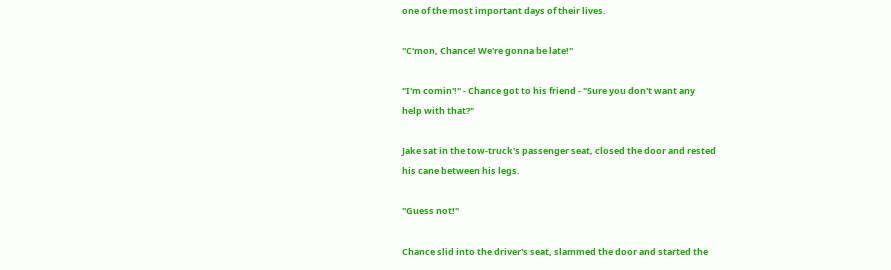one of the most important days of their lives.

"C'mon, Chance! We're gonna be late!"

"I'm comin'!" - Chance got to his friend - "Sure you don't want any
help with that?"

Jake sat in the tow-truck's passenger seat, closed the door and rested
his cane between his legs.

"Guess not!"

Chance slid into the driver's seat, slammed the door and started the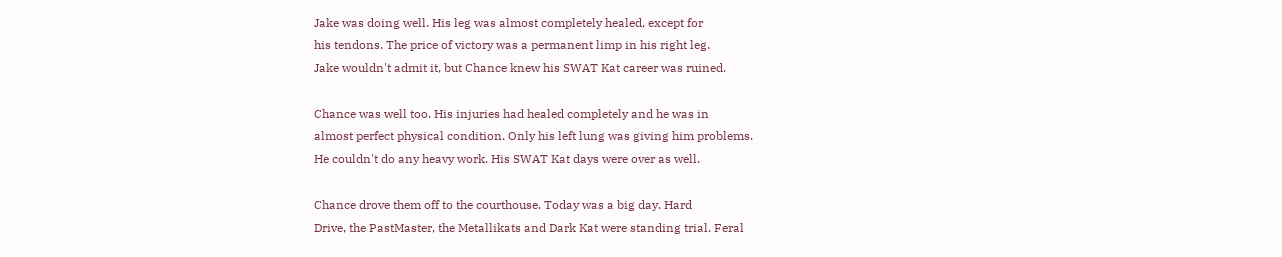Jake was doing well. His leg was almost completely healed, except for
his tendons. The price of victory was a permanent limp in his right leg.
Jake wouldn't admit it, but Chance knew his SWAT Kat career was ruined.

Chance was well too. His injuries had healed completely and he was in
almost perfect physical condition. Only his left lung was giving him problems.
He couldn't do any heavy work. His SWAT Kat days were over as well.

Chance drove them off to the courthouse. Today was a big day. Hard
Drive, the PastMaster, the Metallikats and Dark Kat were standing trial. Feral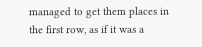managed to get them places in the first row, as if it was a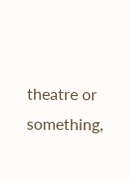theatre or something,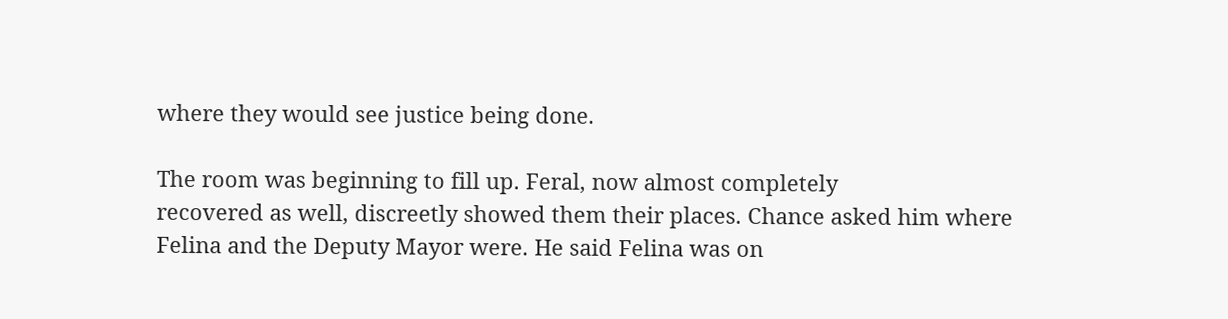where they would see justice being done.

The room was beginning to fill up. Feral, now almost completely
recovered as well, discreetly showed them their places. Chance asked him where
Felina and the Deputy Mayor were. He said Felina was on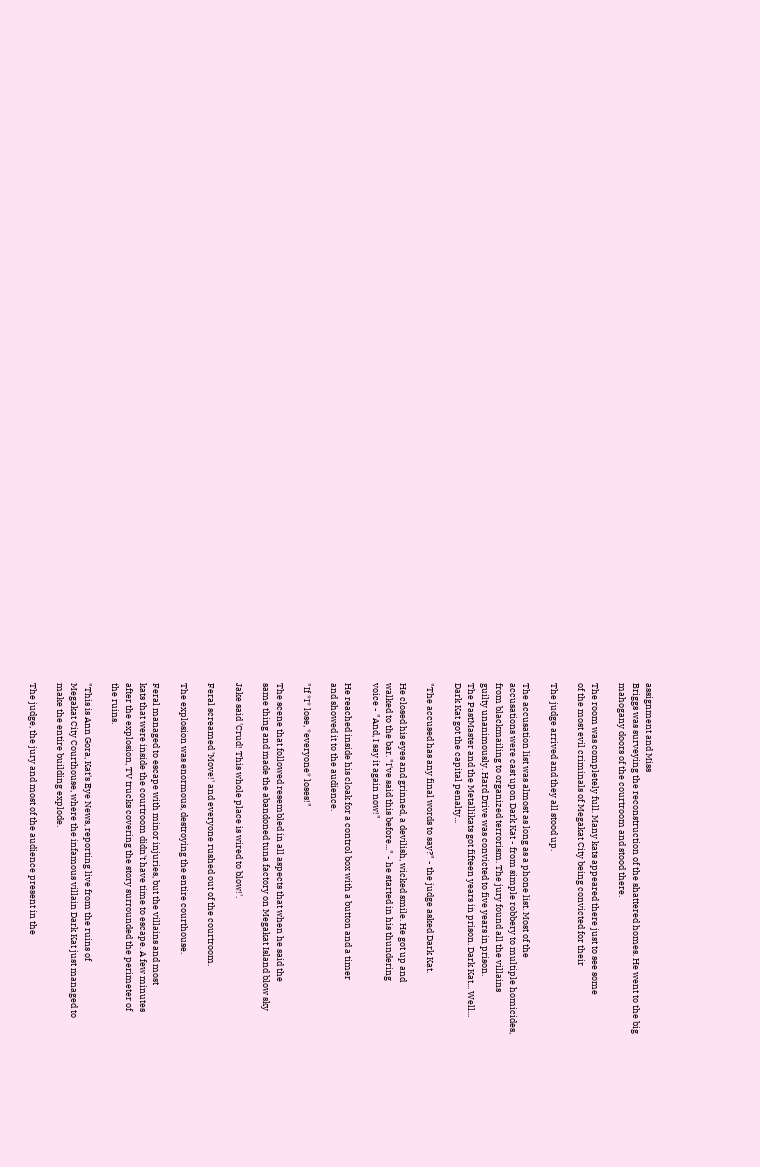assignment and Miss
Briggs was surveying the reconstruction of the shattered homes. He went to the big
mahogany doors of the courtroom and stood there.

The room was completely full. Many kats appeared there just to see some
of the most evil criminals of Megakat City being convicted for their

The judge arrived and they all stood up.

The accusation list was almost as long as a phone list. Most of the
accusations were cast upon Dark Kat - from simple robbery to multiple homicides,
from blackmailing to organized terrorism. The jury found all the villains
guilty unanimously. Hard Drive was convicted to five years in prison.
The PastMaster and the Metallikats got fifteen years in prison. Dark Kat... Well...
Dark Kat got the capital penalty...

"The accused has any final words to say?" - the judge asked Dark Kat.

He closed his eyes and grinned, a devilish, wicked smile. He got up and
walked to the bar. "I've said this before..." - he started in his thundering
voice - "And, I say it again now!"

He reached inside his cloak for a control box with a button and a timer
and showed it to the audience.

"If *I* lose, *everyone* loses!"

The scene that followed resembled in all aspects that when he said the
same thing and made the abandoned tuna factory on Megakat Island blow sky

Jake said 'Crud! This whole place is wired to blow!'.

Feral screamed 'Move!' and everyone rushed out of the courtroom.

The explosion was enormous, destroying the entire courthouse.

Feral managed to escape with minor injuries, but the villains and most
kats that were inside the courtroom didn't have time to escape. A few minutes
after the explosion, TV trucks covering the story surrounded the perimeter of
the ruins.

"This is Ann Gora, Kat's Eye News, reporting live from the ruins of
Megakat City Courthouse, where the infamous villain Dark Kat just managed to
make the entire building explode.

The judge, the jury and most of the audience present in the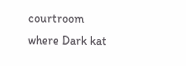courtroom
where Dark kat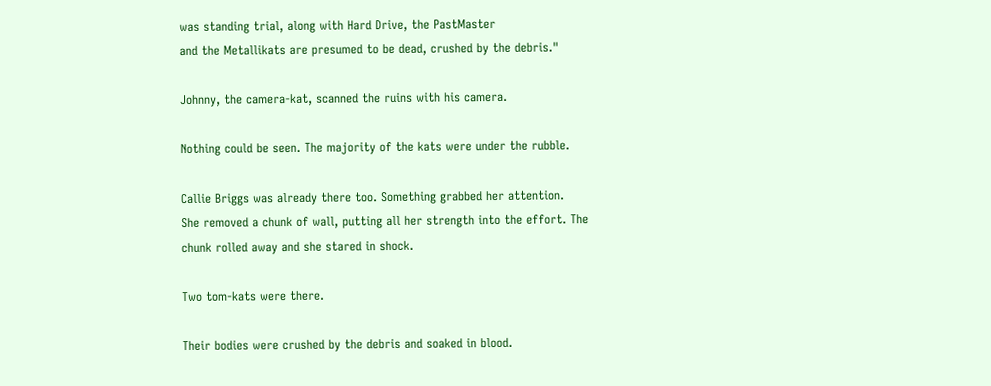was standing trial, along with Hard Drive, the PastMaster
and the Metallikats are presumed to be dead, crushed by the debris."

Johnny, the camera-kat, scanned the ruins with his camera.

Nothing could be seen. The majority of the kats were under the rubble.

Callie Briggs was already there too. Something grabbed her attention.
She removed a chunk of wall, putting all her strength into the effort. The
chunk rolled away and she stared in shock.

Two tom-kats were there.

Their bodies were crushed by the debris and soaked in blood.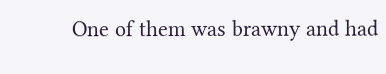One of them was brawny and had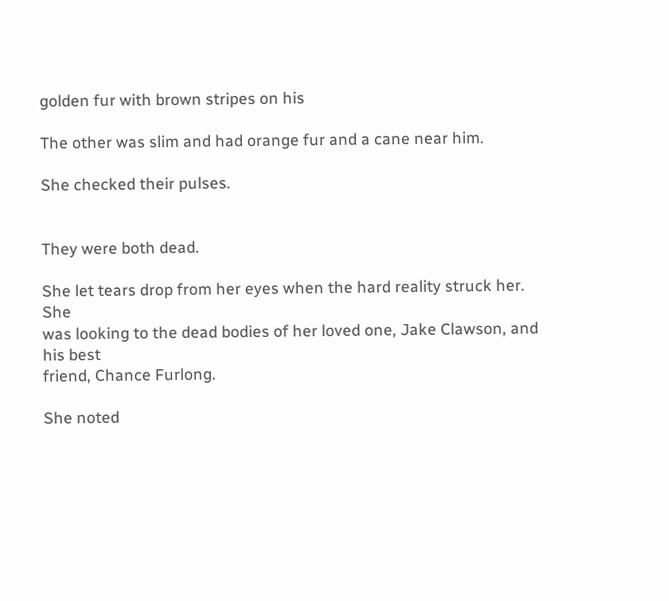golden fur with brown stripes on his

The other was slim and had orange fur and a cane near him.

She checked their pulses.


They were both dead.

She let tears drop from her eyes when the hard reality struck her. She
was looking to the dead bodies of her loved one, Jake Clawson, and his best
friend, Chance Furlong.

She noted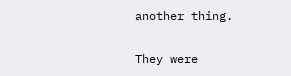another thing.

They were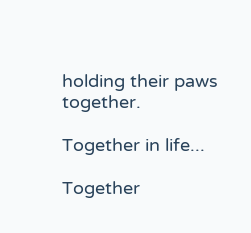holding their paws together.

Together in life...

Together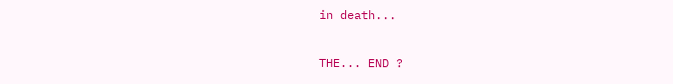in death...

THE... END ?